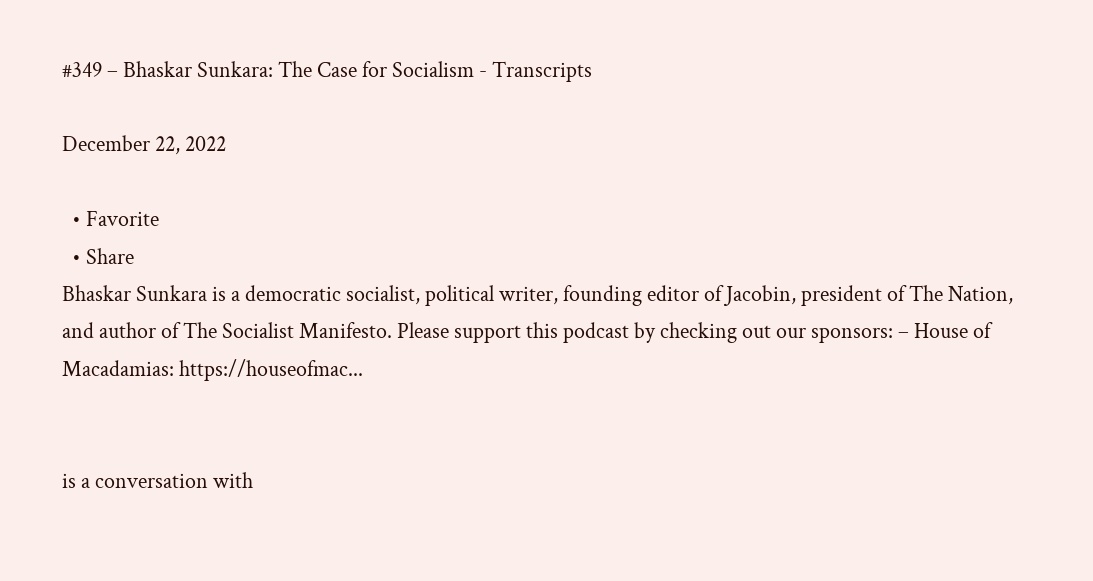#349 – Bhaskar Sunkara: The Case for Socialism - Transcripts

December 22, 2022

  • Favorite
  • Share
Bhaskar Sunkara is a democratic socialist, political writer, founding editor of Jacobin, president of The Nation, and author of The Socialist Manifesto. Please support this podcast by checking out our sponsors: – House of Macadamias: https://houseofmac...


is a conversation with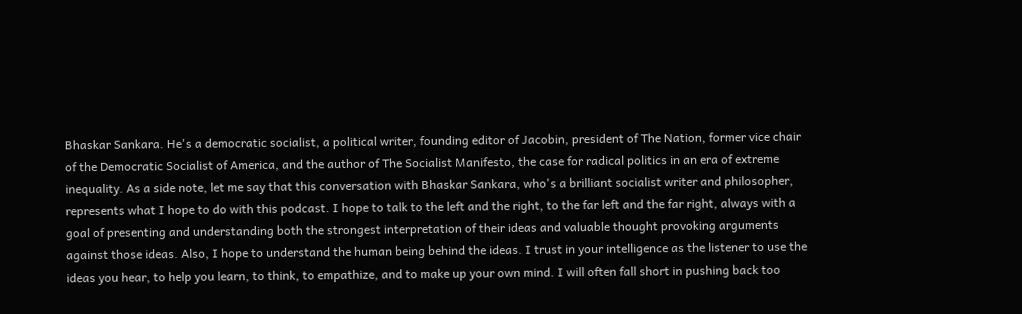Bhaskar Sankara. He's a democratic socialist, a political writer, founding editor of Jacobin, president of The Nation, former vice chair of the Democratic Socialist of America, and the author of The Socialist Manifesto, the case for radical politics in an era of extreme inequality. As a side note, let me say that this conversation with Bhaskar Sankara, who's a brilliant socialist writer and philosopher, represents what I hope to do with this podcast. I hope to talk to the left and the right, to the far left and the far right, always with a goal of presenting and understanding both the strongest interpretation of their ideas and valuable thought provoking arguments against those ideas. Also, I hope to understand the human being behind the ideas. I trust in your intelligence as the listener to use the ideas you hear, to help you learn, to think, to empathize, and to make up your own mind. I will often fall short in pushing back too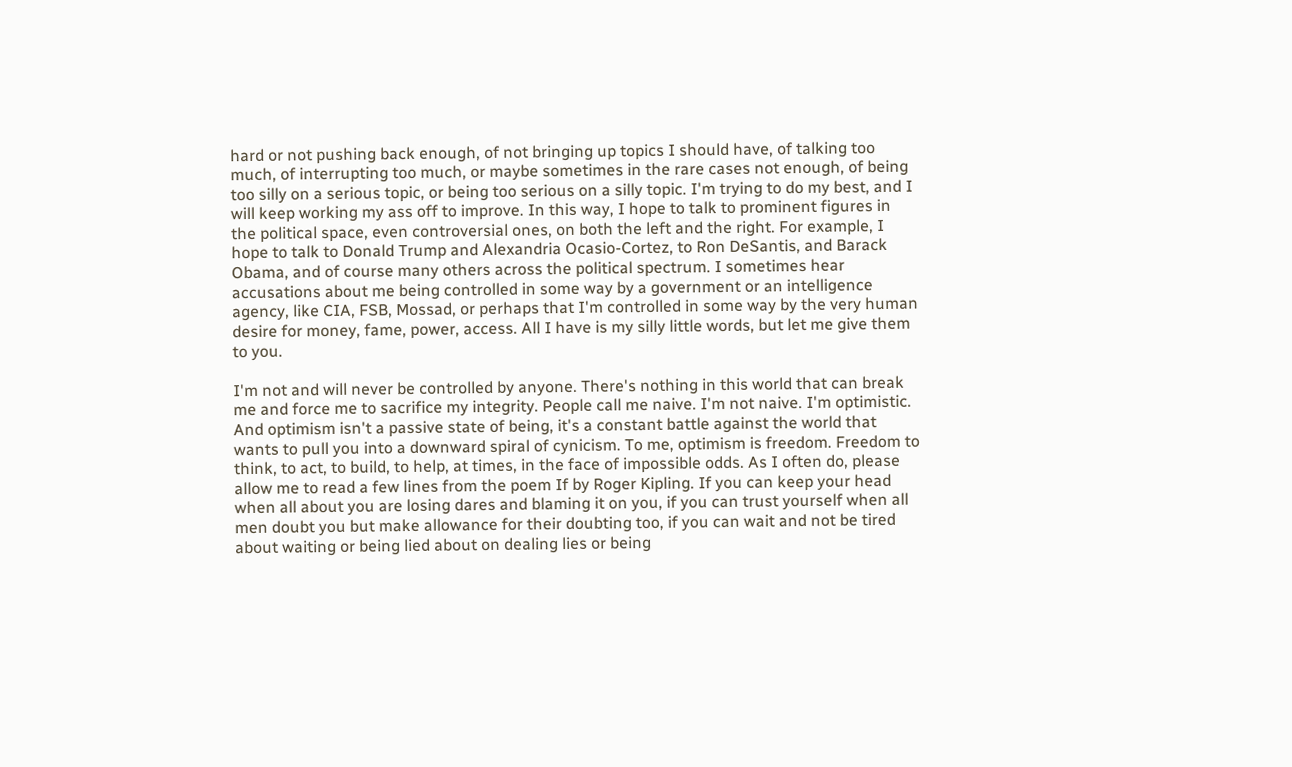hard or not pushing back enough, of not bringing up topics I should have, of talking too much, of interrupting too much, or maybe sometimes in the rare cases not enough, of being too silly on a serious topic, or being too serious on a silly topic. I'm trying to do my best, and I will keep working my ass off to improve. In this way, I hope to talk to prominent figures in the political space, even controversial ones, on both the left and the right. For example, I hope to talk to Donald Trump and Alexandria Ocasio-Cortez, to Ron DeSantis, and Barack Obama, and of course many others across the political spectrum. I sometimes hear accusations about me being controlled in some way by a government or an intelligence agency, like CIA, FSB, Mossad, or perhaps that I'm controlled in some way by the very human desire for money, fame, power, access. All I have is my silly little words, but let me give them to you.

I'm not and will never be controlled by anyone. There's nothing in this world that can break me and force me to sacrifice my integrity. People call me naive. I'm not naive. I'm optimistic. And optimism isn't a passive state of being, it's a constant battle against the world that wants to pull you into a downward spiral of cynicism. To me, optimism is freedom. Freedom to think, to act, to build, to help, at times, in the face of impossible odds. As I often do, please allow me to read a few lines from the poem If by Roger Kipling. If you can keep your head when all about you are losing dares and blaming it on you, if you can trust yourself when all men doubt you but make allowance for their doubting too, if you can wait and not be tired about waiting or being lied about on dealing lies or being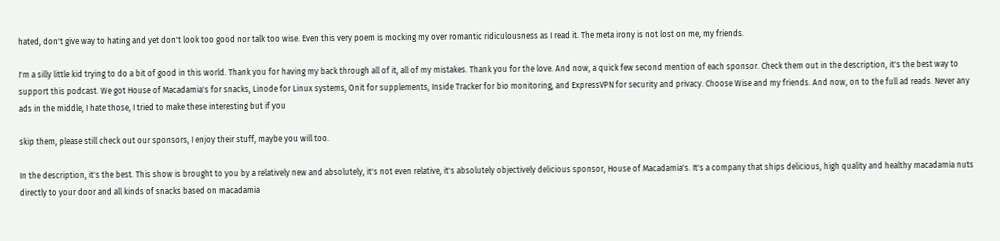hated, don't give way to hating and yet don't look too good nor talk too wise. Even this very poem is mocking my over romantic ridiculousness as I read it. The meta irony is not lost on me, my friends.

I'm a silly little kid trying to do a bit of good in this world. Thank you for having my back through all of it, all of my mistakes. Thank you for the love. And now, a quick few second mention of each sponsor. Check them out in the description, it's the best way to support this podcast. We got House of Macadamia's for snacks, Linode for Linux systems, Onit for supplements, Inside Tracker for bio monitoring, and ExpressVPN for security and privacy. Choose Wise and my friends. And now, on to the full ad reads. Never any ads in the middle, I hate those, I tried to make these interesting but if you

skip them, please still check out our sponsors, I enjoy their stuff, maybe you will too.

In the description, it's the best. This show is brought to you by a relatively new and absolutely, it's not even relative, it's absolutely objectively delicious sponsor, House of Macadamia's. It's a company that ships delicious, high quality and healthy macadamia nuts directly to your door and all kinds of snacks based on macadamia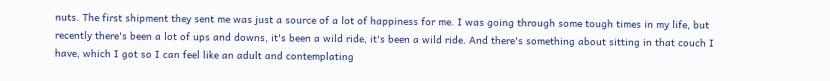nuts. The first shipment they sent me was just a source of a lot of happiness for me. I was going through some tough times in my life, but recently there's been a lot of ups and downs, it's been a wild ride, it's been a wild ride. And there's something about sitting in that couch I have, which I got so I can feel like an adult and contemplating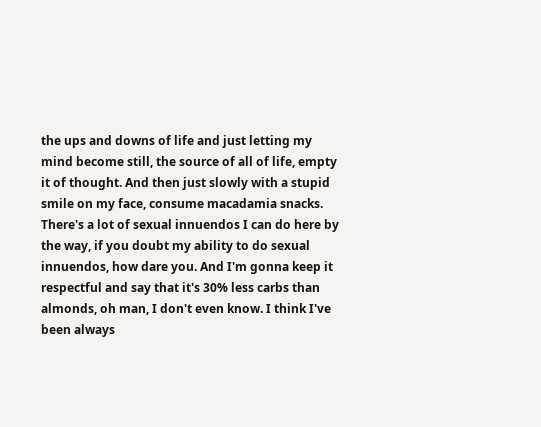the ups and downs of life and just letting my mind become still, the source of all of life, empty it of thought. And then just slowly with a stupid smile on my face, consume macadamia snacks. There's a lot of sexual innuendos I can do here by the way, if you doubt my ability to do sexual innuendos, how dare you. And I'm gonna keep it respectful and say that it's 30% less carbs than almonds, oh man, I don't even know. I think I've been always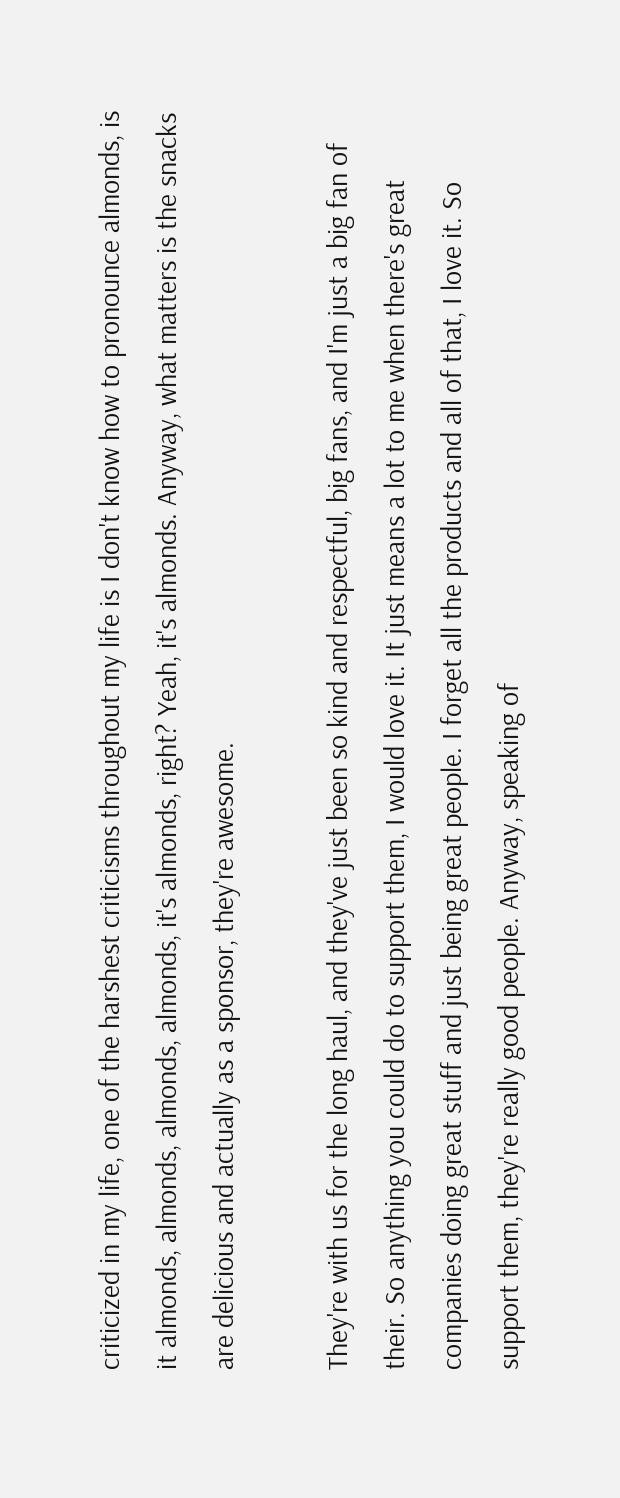criticized in my life, one of the harshest criticisms throughout my life is I don't know how to pronounce almonds, is it almonds, almonds, almonds, almonds, it's almonds, right? Yeah, it's almonds. Anyway, what matters is the snacks are delicious and actually as a sponsor, they're awesome.

They're with us for the long haul, and they've just been so kind and respectful, big fans, and I'm just a big fan of their. So anything you could do to support them, I would love it. It just means a lot to me when there's great companies doing great stuff and just being great people. I forget all the products and all of that, I love it. So support them, they're really good people. Anyway, speaking of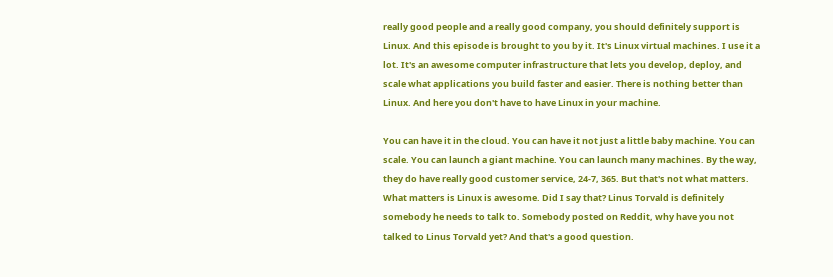really good people and a really good company, you should definitely support is Linux. And this episode is brought to you by it. It's Linux virtual machines. I use it a lot. It's an awesome computer infrastructure that lets you develop, deploy, and scale what applications you build faster and easier. There is nothing better than Linux. And here you don't have to have Linux in your machine.

You can have it in the cloud. You can have it not just a little baby machine. You can scale. You can launch a giant machine. You can launch many machines. By the way, they do have really good customer service, 24-7, 365. But that's not what matters. What matters is Linux is awesome. Did I say that? Linus Torvald is definitely somebody he needs to talk to. Somebody posted on Reddit, why have you not talked to Linus Torvald yet? And that's a good question.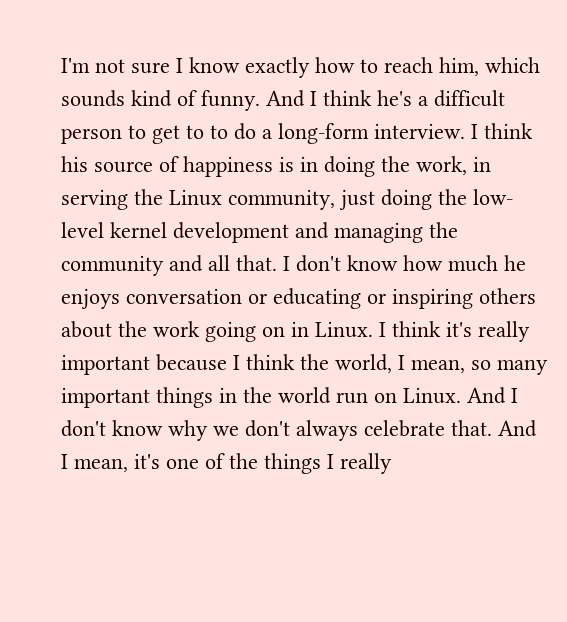I'm not sure I know exactly how to reach him, which sounds kind of funny. And I think he's a difficult person to get to to do a long-form interview. I think his source of happiness is in doing the work, in serving the Linux community, just doing the low-level kernel development and managing the community and all that. I don't know how much he enjoys conversation or educating or inspiring others about the work going on in Linux. I think it's really important because I think the world, I mean, so many important things in the world run on Linux. And I don't know why we don't always celebrate that. And I mean, it's one of the things I really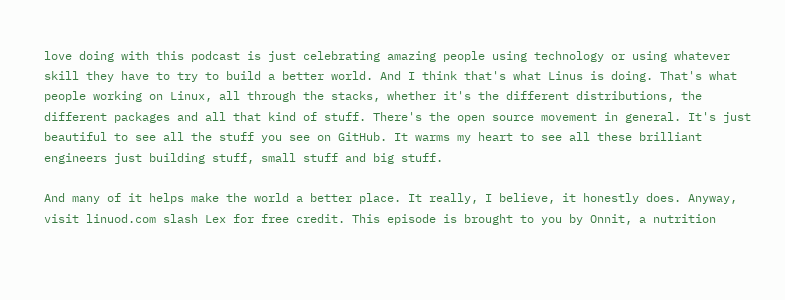love doing with this podcast is just celebrating amazing people using technology or using whatever skill they have to try to build a better world. And I think that's what Linus is doing. That's what people working on Linux, all through the stacks, whether it's the different distributions, the different packages and all that kind of stuff. There's the open source movement in general. It's just beautiful to see all the stuff you see on GitHub. It warms my heart to see all these brilliant engineers just building stuff, small stuff and big stuff.

And many of it helps make the world a better place. It really, I believe, it honestly does. Anyway, visit linuod.com slash Lex for free credit. This episode is brought to you by Onnit, a nutrition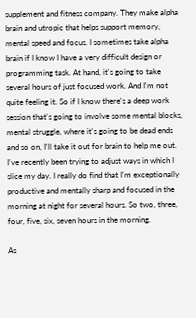supplement and fitness company. They make alpha brain and utropic that helps support memory, mental speed and focus. I sometimes take alpha brain if I know I have a very difficult design or programming task. At hand, it's going to take several hours of just focused work. And I'm not quite feeling it. So if I know there's a deep work session that's going to involve some mental blocks, mental struggle, where it's going to be dead ends and so on, I'll take it out for brain to help me out. I've recently been trying to adjust ways in which I slice my day. I really do find that I'm exceptionally productive and mentally sharp and focused in the morning at night for several hours. So two, three, four, five, six, seven hours in the morning.

As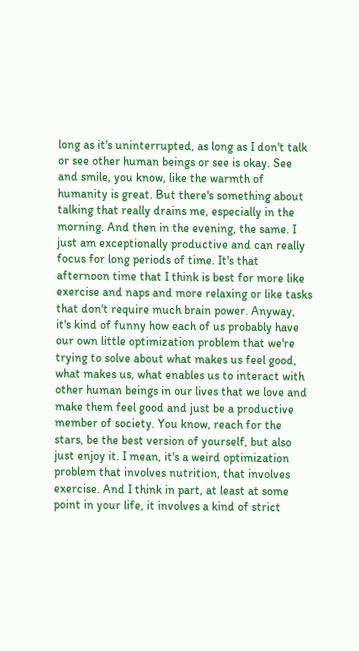long as it's uninterrupted, as long as I don't talk or see other human beings or see is okay. See and smile, you know, like the warmth of humanity is great. But there's something about talking that really drains me, especially in the morning. And then in the evening, the same. I just am exceptionally productive and can really focus for long periods of time. It's that afternoon time that I think is best for more like exercise and naps and more relaxing or like tasks that don't require much brain power. Anyway, it's kind of funny how each of us probably have our own little optimization problem that we're trying to solve about what makes us feel good, what makes us, what enables us to interact with other human beings in our lives that we love and make them feel good and just be a productive member of society. You know, reach for the stars, be the best version of yourself, but also just enjoy it. I mean, it's a weird optimization problem that involves nutrition, that involves exercise. And I think in part, at least at some point in your life, it involves a kind of strict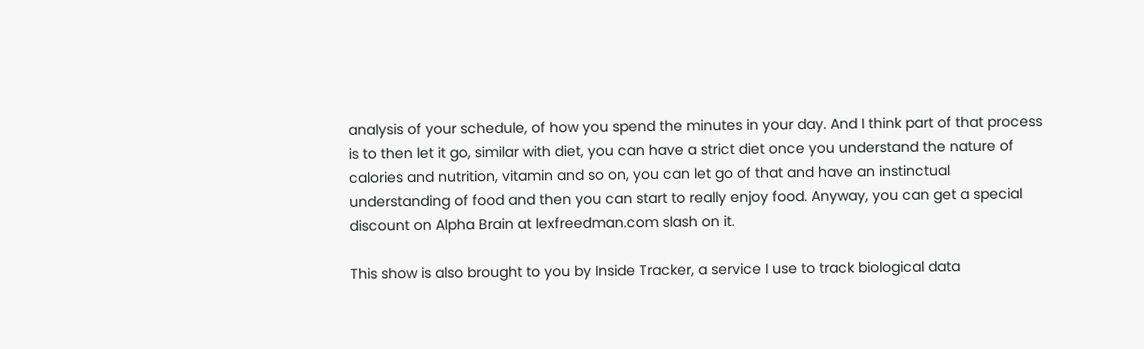analysis of your schedule, of how you spend the minutes in your day. And I think part of that process is to then let it go, similar with diet, you can have a strict diet once you understand the nature of calories and nutrition, vitamin and so on, you can let go of that and have an instinctual understanding of food and then you can start to really enjoy food. Anyway, you can get a special discount on Alpha Brain at lexfreedman.com slash on it.

This show is also brought to you by Inside Tracker, a service I use to track biological data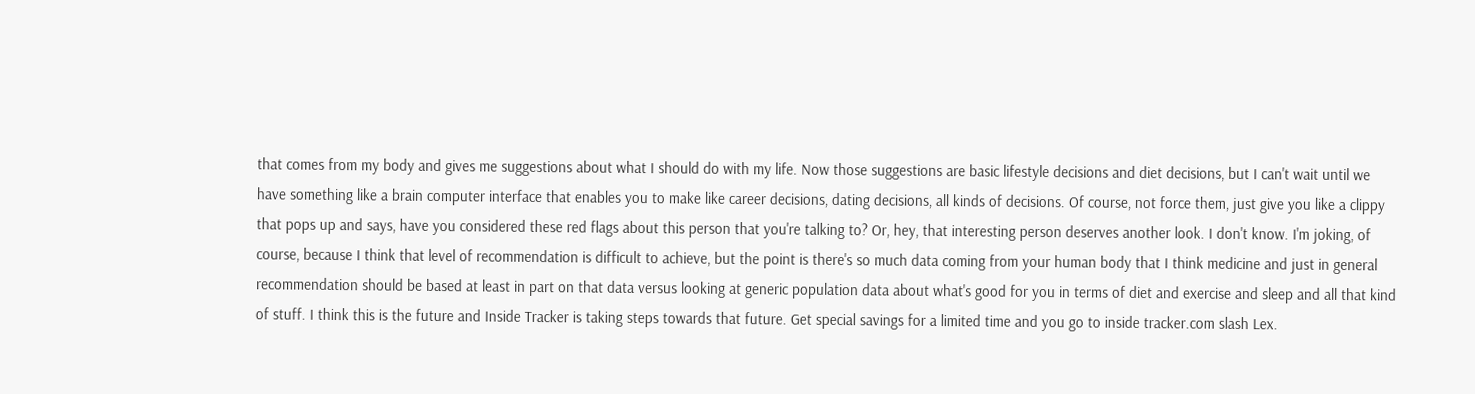that comes from my body and gives me suggestions about what I should do with my life. Now those suggestions are basic lifestyle decisions and diet decisions, but I can't wait until we have something like a brain computer interface that enables you to make like career decisions, dating decisions, all kinds of decisions. Of course, not force them, just give you like a clippy that pops up and says, have you considered these red flags about this person that you're talking to? Or, hey, that interesting person deserves another look. I don't know. I'm joking, of course, because I think that level of recommendation is difficult to achieve, but the point is there's so much data coming from your human body that I think medicine and just in general recommendation should be based at least in part on that data versus looking at generic population data about what's good for you in terms of diet and exercise and sleep and all that kind of stuff. I think this is the future and Inside Tracker is taking steps towards that future. Get special savings for a limited time and you go to inside tracker.com slash Lex.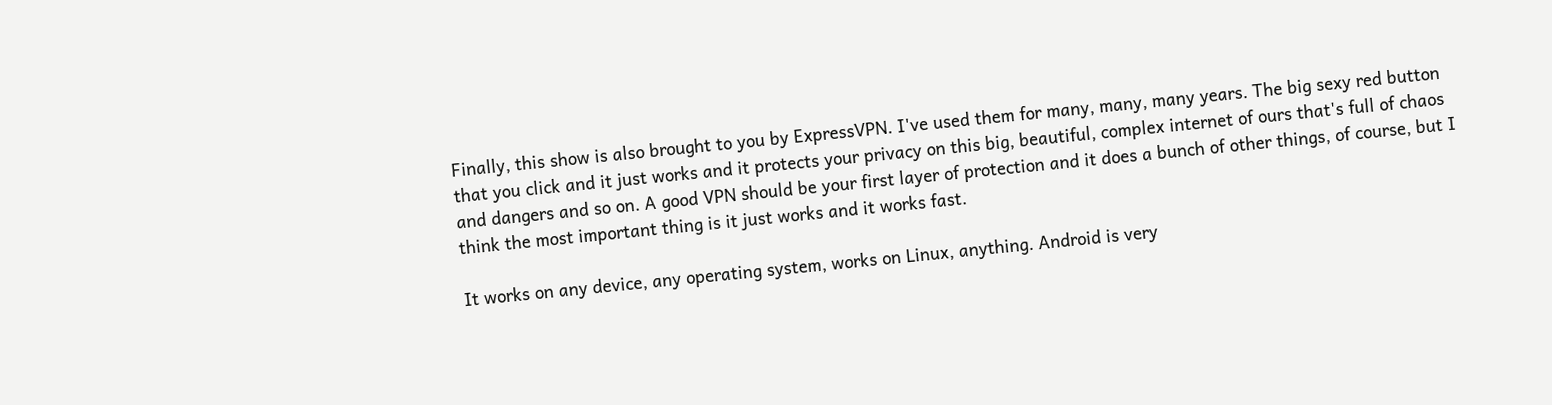Finally, this show is also brought to you by ExpressVPN. I've used them for many, many, many years. The big sexy red button that you click and it just works and it protects your privacy on this big, beautiful, complex internet of ours that's full of chaos and dangers and so on. A good VPN should be your first layer of protection and it does a bunch of other things, of course, but I think the most important thing is it just works and it works fast.

It works on any device, any operating system, works on Linux, anything. Android is very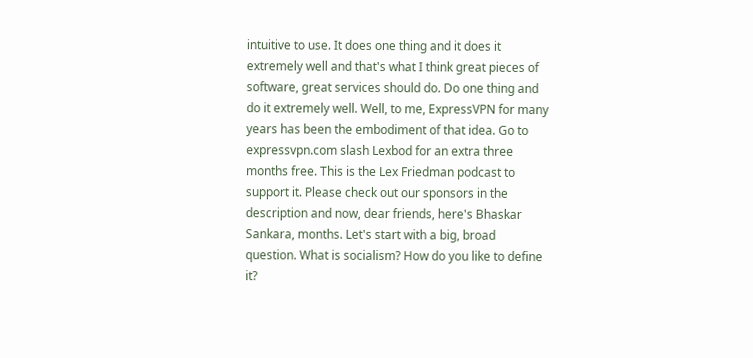intuitive to use. It does one thing and it does it extremely well and that's what I think great pieces of software, great services should do. Do one thing and do it extremely well. Well, to me, ExpressVPN for many years has been the embodiment of that idea. Go to expressvpn.com slash Lexbod for an extra three months free. This is the Lex Friedman podcast to support it. Please check out our sponsors in the description and now, dear friends, here's Bhaskar Sankara, months. Let's start with a big, broad question. What is socialism? How do you like to define it?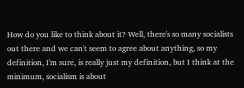How do you like to think about it? Well, there's so many socialists out there and we can't seem to agree about anything, so my definition, I'm sure, is really just my definition, but I think at the minimum, socialism is about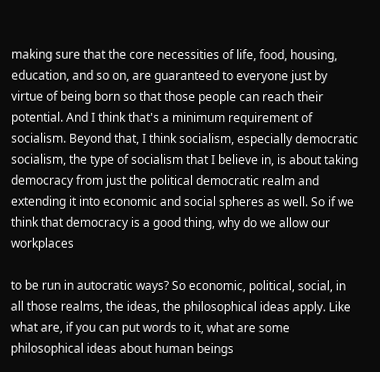making sure that the core necessities of life, food, housing, education, and so on, are guaranteed to everyone just by virtue of being born so that those people can reach their potential. And I think that's a minimum requirement of socialism. Beyond that, I think socialism, especially democratic socialism, the type of socialism that I believe in, is about taking democracy from just the political democratic realm and extending it into economic and social spheres as well. So if we think that democracy is a good thing, why do we allow our workplaces

to be run in autocratic ways? So economic, political, social, in all those realms, the ideas, the philosophical ideas apply. Like what are, if you can put words to it, what are some philosophical ideas about human beings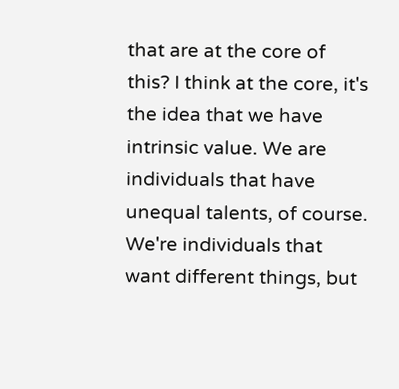that are at the core of this? I think at the core, it's the idea that we have intrinsic value. We are individuals that have unequal talents, of course. We're individuals that want different things, but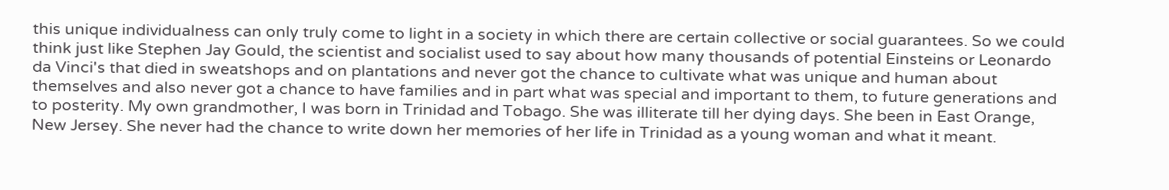this unique individualness can only truly come to light in a society in which there are certain collective or social guarantees. So we could think just like Stephen Jay Gould, the scientist and socialist used to say about how many thousands of potential Einsteins or Leonardo da Vinci's that died in sweatshops and on plantations and never got the chance to cultivate what was unique and human about themselves and also never got a chance to have families and in part what was special and important to them, to future generations and to posterity. My own grandmother, I was born in Trinidad and Tobago. She was illiterate till her dying days. She been in East Orange, New Jersey. She never had the chance to write down her memories of her life in Trinidad as a young woman and what it meant.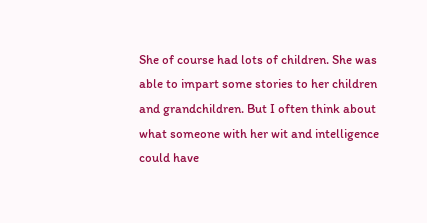She of course had lots of children. She was able to impart some stories to her children and grandchildren. But I often think about what someone with her wit and intelligence could have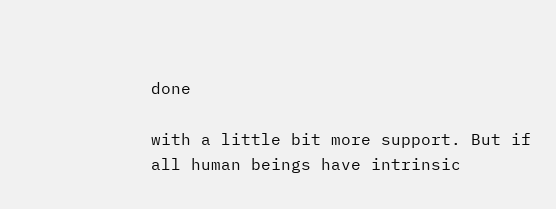done

with a little bit more support. But if all human beings have intrinsic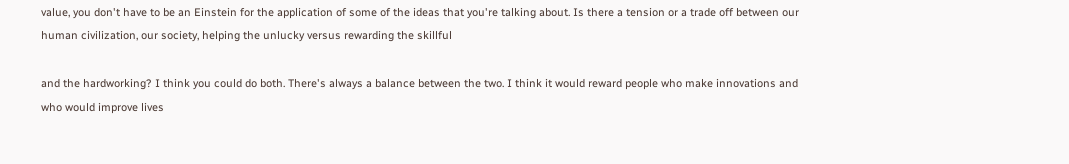value, you don't have to be an Einstein for the application of some of the ideas that you're talking about. Is there a tension or a trade off between our human civilization, our society, helping the unlucky versus rewarding the skillful

and the hardworking? I think you could do both. There's always a balance between the two. I think it would reward people who make innovations and who would improve lives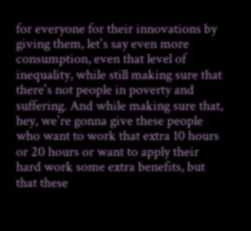for everyone for their innovations by giving them, let's say even more consumption, even that level of inequality, while still making sure that there's not people in poverty and suffering. And while making sure that, hey, we're gonna give these people who want to work that extra 10 hours or 20 hours or want to apply their hard work some extra benefits, but that these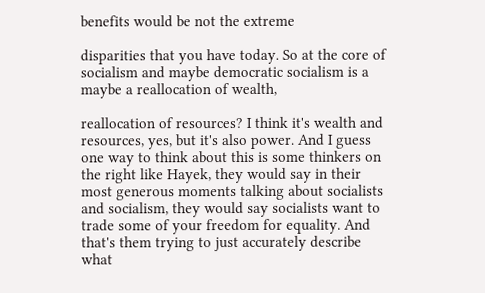benefits would be not the extreme

disparities that you have today. So at the core of socialism and maybe democratic socialism is a maybe a reallocation of wealth,

reallocation of resources? I think it's wealth and resources, yes, but it's also power. And I guess one way to think about this is some thinkers on the right like Hayek, they would say in their most generous moments talking about socialists and socialism, they would say socialists want to trade some of your freedom for equality. And that's them trying to just accurately describe what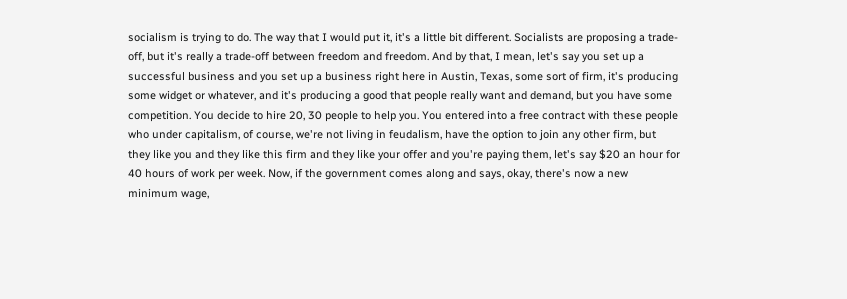socialism is trying to do. The way that I would put it, it's a little bit different. Socialists are proposing a trade-off, but it's really a trade-off between freedom and freedom. And by that, I mean, let's say you set up a successful business and you set up a business right here in Austin, Texas, some sort of firm, it's producing some widget or whatever, and it's producing a good that people really want and demand, but you have some competition. You decide to hire 20, 30 people to help you. You entered into a free contract with these people who under capitalism, of course, we're not living in feudalism, have the option to join any other firm, but they like you and they like this firm and they like your offer and you're paying them, let's say $20 an hour for 40 hours of work per week. Now, if the government comes along and says, okay, there's now a new minimum wage,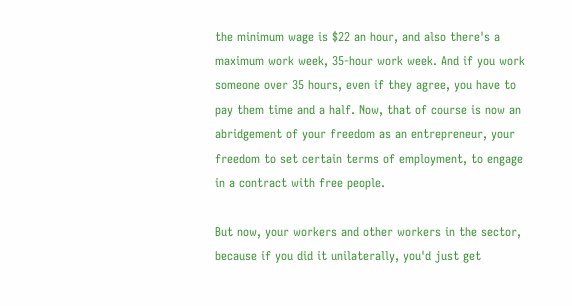the minimum wage is $22 an hour, and also there's a maximum work week, 35-hour work week. And if you work someone over 35 hours, even if they agree, you have to pay them time and a half. Now, that of course is now an abridgement of your freedom as an entrepreneur, your freedom to set certain terms of employment, to engage in a contract with free people.

But now, your workers and other workers in the sector, because if you did it unilaterally, you'd just get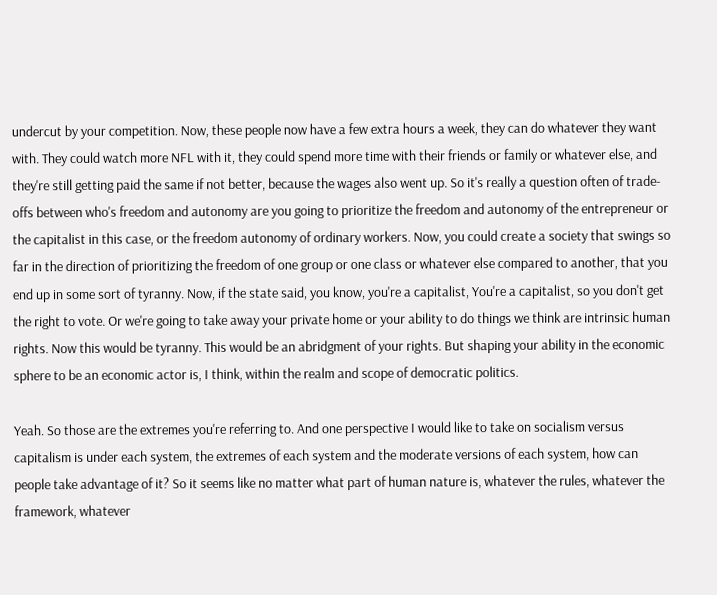undercut by your competition. Now, these people now have a few extra hours a week, they can do whatever they want with. They could watch more NFL with it, they could spend more time with their friends or family or whatever else, and they're still getting paid the same if not better, because the wages also went up. So it's really a question often of trade-offs between who's freedom and autonomy are you going to prioritize the freedom and autonomy of the entrepreneur or the capitalist in this case, or the freedom autonomy of ordinary workers. Now, you could create a society that swings so far in the direction of prioritizing the freedom of one group or one class or whatever else compared to another, that you end up in some sort of tyranny. Now, if the state said, you know, you're a capitalist, You're a capitalist, so you don't get the right to vote. Or we're going to take away your private home or your ability to do things we think are intrinsic human rights. Now this would be tyranny. This would be an abridgment of your rights. But shaping your ability in the economic sphere to be an economic actor is, I think, within the realm and scope of democratic politics.

Yeah. So those are the extremes you're referring to. And one perspective I would like to take on socialism versus capitalism is under each system, the extremes of each system and the moderate versions of each system, how can people take advantage of it? So it seems like no matter what part of human nature is, whatever the rules, whatever the framework, whatever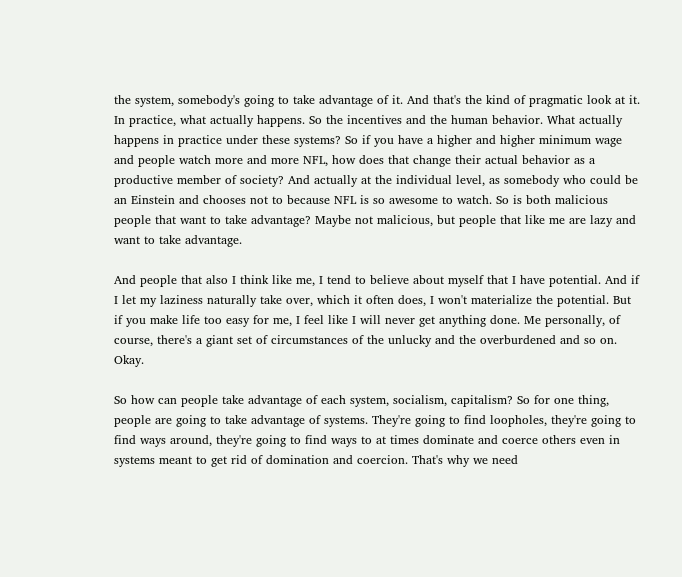the system, somebody's going to take advantage of it. And that's the kind of pragmatic look at it. In practice, what actually happens. So the incentives and the human behavior. What actually happens in practice under these systems? So if you have a higher and higher minimum wage and people watch more and more NFL, how does that change their actual behavior as a productive member of society? And actually at the individual level, as somebody who could be an Einstein and chooses not to because NFL is so awesome to watch. So is both malicious people that want to take advantage? Maybe not malicious, but people that like me are lazy and want to take advantage.

And people that also I think like me, I tend to believe about myself that I have potential. And if I let my laziness naturally take over, which it often does, I won't materialize the potential. But if you make life too easy for me, I feel like I will never get anything done. Me personally, of course, there's a giant set of circumstances of the unlucky and the overburdened and so on. Okay.

So how can people take advantage of each system, socialism, capitalism? So for one thing, people are going to take advantage of systems. They're going to find loopholes, they're going to find ways around, they're going to find ways to at times dominate and coerce others even in systems meant to get rid of domination and coercion. That's why we need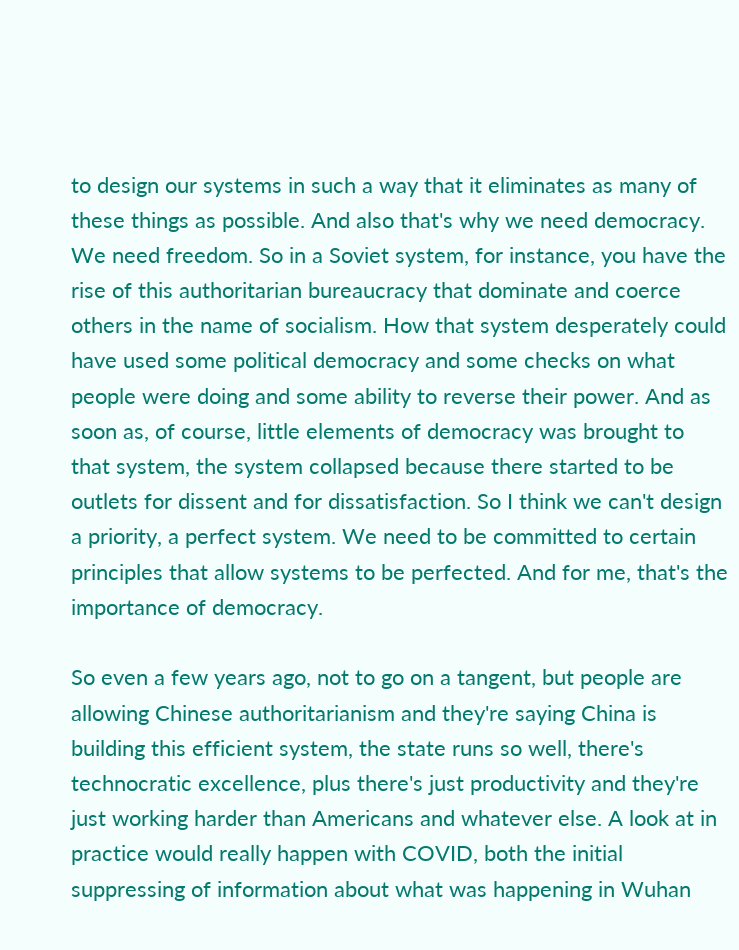to design our systems in such a way that it eliminates as many of these things as possible. And also that's why we need democracy. We need freedom. So in a Soviet system, for instance, you have the rise of this authoritarian bureaucracy that dominate and coerce others in the name of socialism. How that system desperately could have used some political democracy and some checks on what people were doing and some ability to reverse their power. And as soon as, of course, little elements of democracy was brought to that system, the system collapsed because there started to be outlets for dissent and for dissatisfaction. So I think we can't design a priority, a perfect system. We need to be committed to certain principles that allow systems to be perfected. And for me, that's the importance of democracy.

So even a few years ago, not to go on a tangent, but people are allowing Chinese authoritarianism and they're saying China is building this efficient system, the state runs so well, there's technocratic excellence, plus there's just productivity and they're just working harder than Americans and whatever else. A look at in practice would really happen with COVID, both the initial suppressing of information about what was happening in Wuhan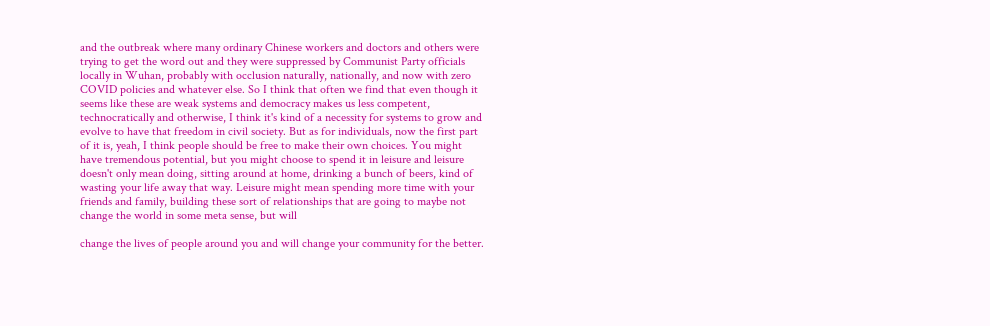and the outbreak where many ordinary Chinese workers and doctors and others were trying to get the word out and they were suppressed by Communist Party officials locally in Wuhan, probably with occlusion naturally, nationally, and now with zero COVID policies and whatever else. So I think that often we find that even though it seems like these are weak systems and democracy makes us less competent, technocratically and otherwise, I think it's kind of a necessity for systems to grow and evolve to have that freedom in civil society. But as for individuals, now the first part of it is, yeah, I think people should be free to make their own choices. You might have tremendous potential, but you might choose to spend it in leisure and leisure doesn't only mean doing, sitting around at home, drinking a bunch of beers, kind of wasting your life away that way. Leisure might mean spending more time with your friends and family, building these sort of relationships that are going to maybe not change the world in some meta sense, but will

change the lives of people around you and will change your community for the better.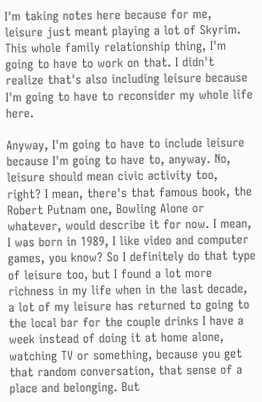I'm taking notes here because for me, leisure just meant playing a lot of Skyrim. This whole family relationship thing, I'm going to have to work on that. I didn't realize that's also including leisure because I'm going to have to reconsider my whole life here.

Anyway, I'm going to have to include leisure because I'm going to have to, anyway. No, leisure should mean civic activity too, right? I mean, there's that famous book, the Robert Putnam one, Bowling Alone or whatever, would describe it for now. I mean, I was born in 1989, I like video and computer games, you know? So I definitely do that type of leisure too, but I found a lot more richness in my life when in the last decade, a lot of my leisure has returned to going to the local bar for the couple drinks I have a week instead of doing it at home alone, watching TV or something, because you get that random conversation, that sense of a place and belonging. But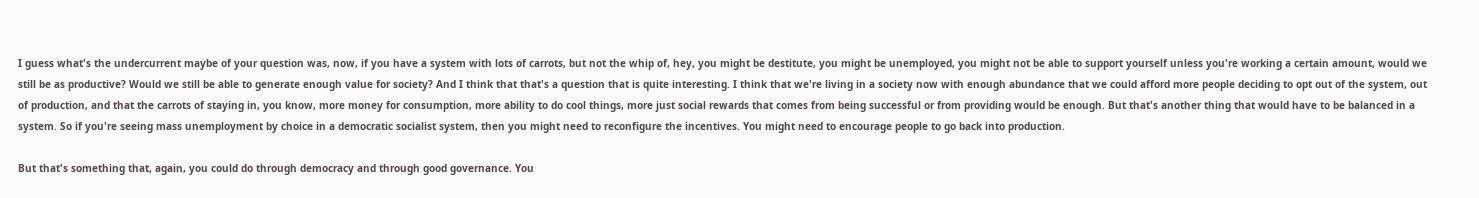I guess what's the undercurrent maybe of your question was, now, if you have a system with lots of carrots, but not the whip of, hey, you might be destitute, you might be unemployed, you might not be able to support yourself unless you're working a certain amount, would we still be as productive? Would we still be able to generate enough value for society? And I think that that's a question that is quite interesting. I think that we're living in a society now with enough abundance that we could afford more people deciding to opt out of the system, out of production, and that the carrots of staying in, you know, more money for consumption, more ability to do cool things, more just social rewards that comes from being successful or from providing would be enough. But that's another thing that would have to be balanced in a system. So if you're seeing mass unemployment by choice in a democratic socialist system, then you might need to reconfigure the incentives. You might need to encourage people to go back into production.

But that's something that, again, you could do through democracy and through good governance. You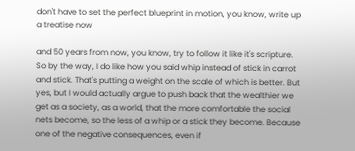don't have to set the perfect blueprint in motion, you know, write up a treatise now

and 50 years from now, you know, try to follow it like it's scripture. So by the way, I do like how you said whip instead of stick in carrot and stick. That's putting a weight on the scale of which is better. But yes, but I would actually argue to push back that the wealthier we get as a society, as a world, that the more comfortable the social nets become, so the less of a whip or a stick they become. Because one of the negative consequences, even if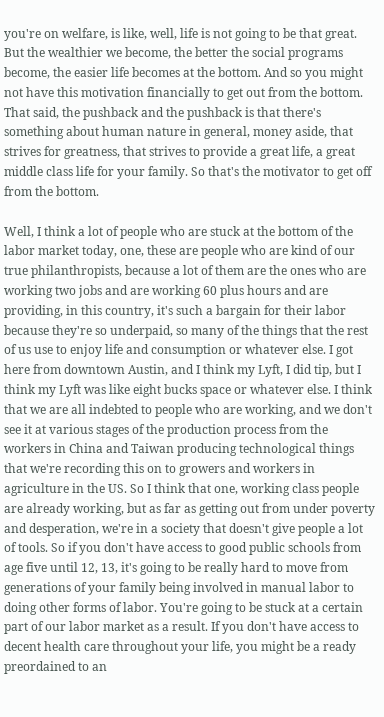you're on welfare, is like, well, life is not going to be that great. But the wealthier we become, the better the social programs become, the easier life becomes at the bottom. And so you might not have this motivation financially to get out from the bottom. That said, the pushback and the pushback is that there's something about human nature in general, money aside, that strives for greatness, that strives to provide a great life, a great middle class life for your family. So that's the motivator to get off from the bottom.

Well, I think a lot of people who are stuck at the bottom of the labor market today, one, these are people who are kind of our true philanthropists, because a lot of them are the ones who are working two jobs and are working 60 plus hours and are providing, in this country, it's such a bargain for their labor because they're so underpaid, so many of the things that the rest of us use to enjoy life and consumption or whatever else. I got here from downtown Austin, and I think my Lyft, I did tip, but I think my Lyft was like eight bucks space or whatever else. I think that we are all indebted to people who are working, and we don't see it at various stages of the production process from the workers in China and Taiwan producing technological things that we're recording this on to growers and workers in agriculture in the US. So I think that one, working class people are already working, but as far as getting out from under poverty and desperation, we're in a society that doesn't give people a lot of tools. So if you don't have access to good public schools from age five until 12, 13, it's going to be really hard to move from generations of your family being involved in manual labor to doing other forms of labor. You're going to be stuck at a certain part of our labor market as a result. If you don't have access to decent health care throughout your life, you might be a ready preordained to an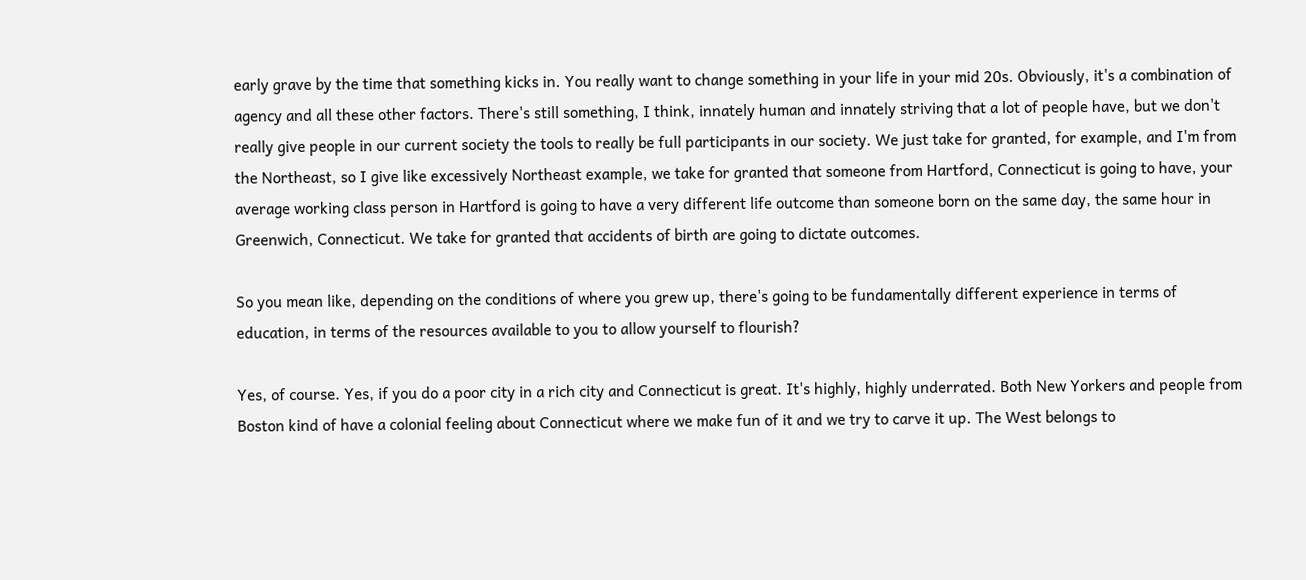early grave by the time that something kicks in. You really want to change something in your life in your mid 20s. Obviously, it's a combination of agency and all these other factors. There's still something, I think, innately human and innately striving that a lot of people have, but we don't really give people in our current society the tools to really be full participants in our society. We just take for granted, for example, and I'm from the Northeast, so I give like excessively Northeast example, we take for granted that someone from Hartford, Connecticut is going to have, your average working class person in Hartford is going to have a very different life outcome than someone born on the same day, the same hour in Greenwich, Connecticut. We take for granted that accidents of birth are going to dictate outcomes.

So you mean like, depending on the conditions of where you grew up, there's going to be fundamentally different experience in terms of education, in terms of the resources available to you to allow yourself to flourish?

Yes, of course. Yes, if you do a poor city in a rich city and Connecticut is great. It's highly, highly underrated. Both New Yorkers and people from Boston kind of have a colonial feeling about Connecticut where we make fun of it and we try to carve it up. The West belongs to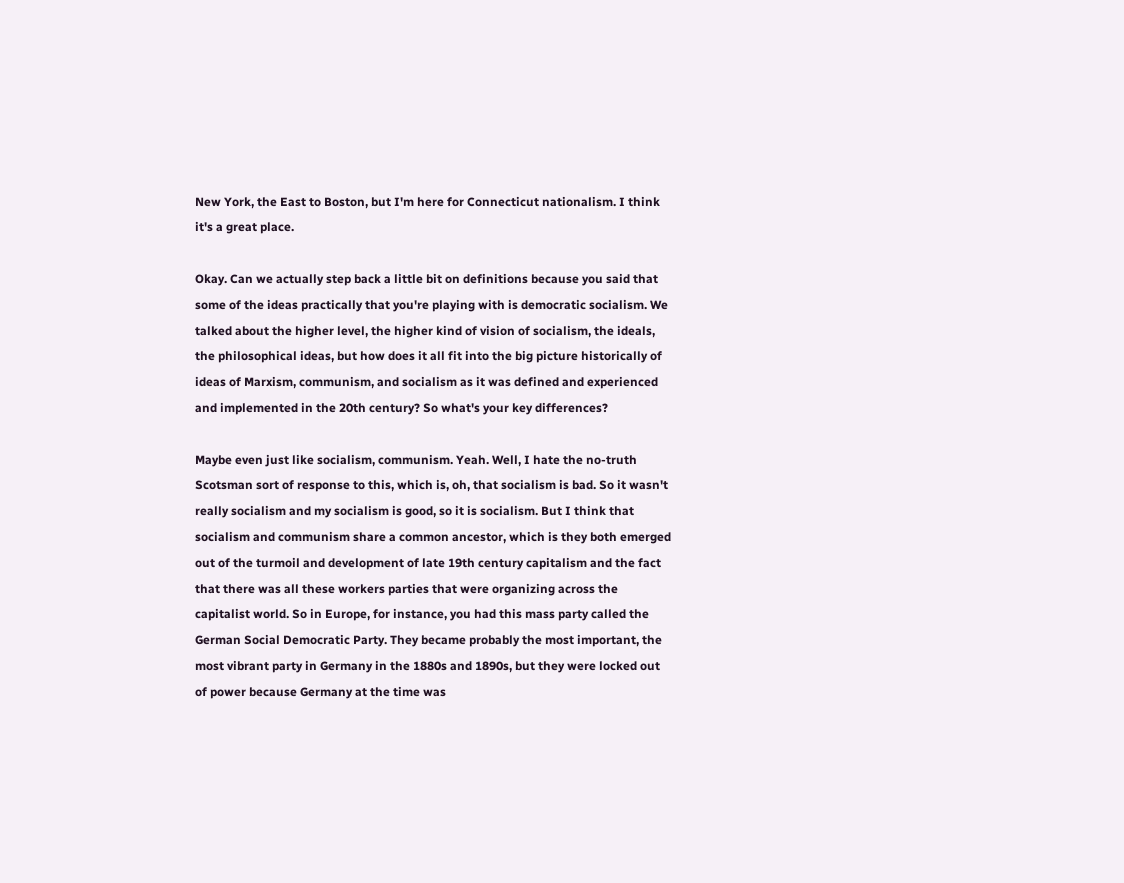New York, the East to Boston, but I'm here for Connecticut nationalism. I think it's a great place.

Okay. Can we actually step back a little bit on definitions because you said that some of the ideas practically that you're playing with is democratic socialism. We talked about the higher level, the higher kind of vision of socialism, the ideals, the philosophical ideas, but how does it all fit into the big picture historically of ideas of Marxism, communism, and socialism as it was defined and experienced and implemented in the 20th century? So what's your key differences?

Maybe even just like socialism, communism. Yeah. Well, I hate the no-truth Scotsman sort of response to this, which is, oh, that socialism is bad. So it wasn't really socialism and my socialism is good, so it is socialism. But I think that socialism and communism share a common ancestor, which is they both emerged out of the turmoil and development of late 19th century capitalism and the fact that there was all these workers parties that were organizing across the capitalist world. So in Europe, for instance, you had this mass party called the German Social Democratic Party. They became probably the most important, the most vibrant party in Germany in the 1880s and 1890s, but they were locked out of power because Germany at the time was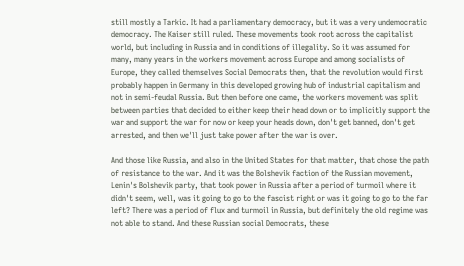still mostly a Tarkic. It had a parliamentary democracy, but it was a very undemocratic democracy. The Kaiser still ruled. These movements took root across the capitalist world, but including in Russia and in conditions of illegality. So it was assumed for many, many years in the workers movement across Europe and among socialists of Europe, they called themselves Social Democrats then, that the revolution would first probably happen in Germany in this developed growing hub of industrial capitalism and not in semi-feudal Russia. But then before one came, the workers movement was split between parties that decided to either keep their head down or to implicitly support the war and support the war for now or keep your heads down, don't get banned, don't get arrested, and then we'll just take power after the war is over.

And those like Russia, and also in the United States for that matter, that chose the path of resistance to the war. And it was the Bolshevik faction of the Russian movement, Lenin's Bolshevik party, that took power in Russia after a period of turmoil where it didn't seem, well, was it going to go to the fascist right or was it going to go to the far left? There was a period of flux and turmoil in Russia, but definitely the old regime was not able to stand. And these Russian social Democrats, these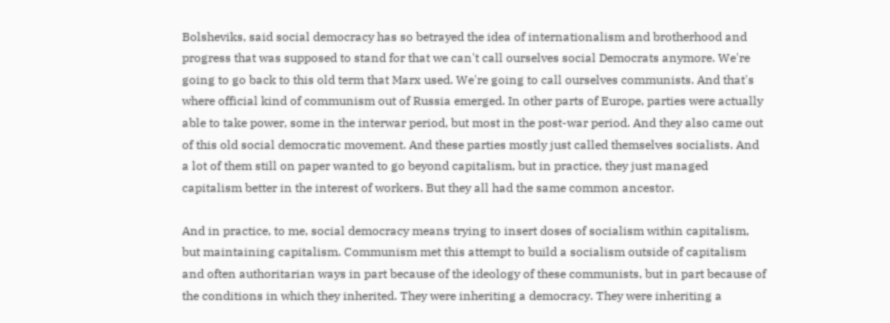Bolsheviks, said social democracy has so betrayed the idea of internationalism and brotherhood and progress that was supposed to stand for that we can't call ourselves social Democrats anymore. We're going to go back to this old term that Marx used. We're going to call ourselves communists. And that's where official kind of communism out of Russia emerged. In other parts of Europe, parties were actually able to take power, some in the interwar period, but most in the post-war period. And they also came out of this old social democratic movement. And these parties mostly just called themselves socialists. And a lot of them still on paper wanted to go beyond capitalism, but in practice, they just managed capitalism better in the interest of workers. But they all had the same common ancestor.

And in practice, to me, social democracy means trying to insert doses of socialism within capitalism, but maintaining capitalism. Communism met this attempt to build a socialism outside of capitalism and often authoritarian ways in part because of the ideology of these communists, but in part because of the conditions in which they inherited. They were inheriting a democracy. They were inheriting a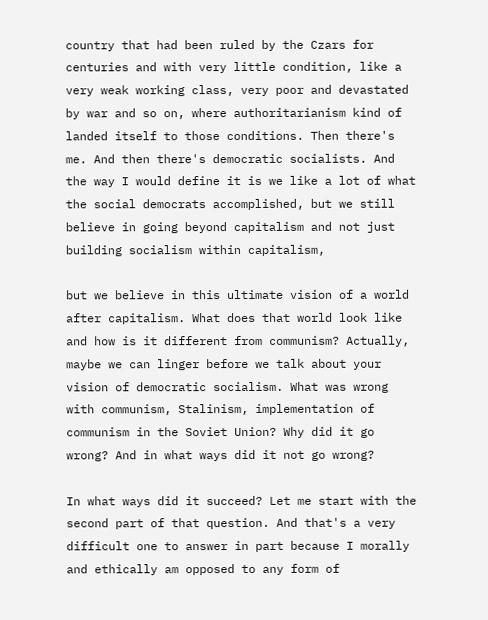country that had been ruled by the Czars for centuries and with very little condition, like a very weak working class, very poor and devastated by war and so on, where authoritarianism kind of landed itself to those conditions. Then there's me. And then there's democratic socialists. And the way I would define it is we like a lot of what the social democrats accomplished, but we still believe in going beyond capitalism and not just building socialism within capitalism,

but we believe in this ultimate vision of a world after capitalism. What does that world look like and how is it different from communism? Actually, maybe we can linger before we talk about your vision of democratic socialism. What was wrong with communism, Stalinism, implementation of communism in the Soviet Union? Why did it go wrong? And in what ways did it not go wrong?

In what ways did it succeed? Let me start with the second part of that question. And that's a very difficult one to answer in part because I morally and ethically am opposed to any form of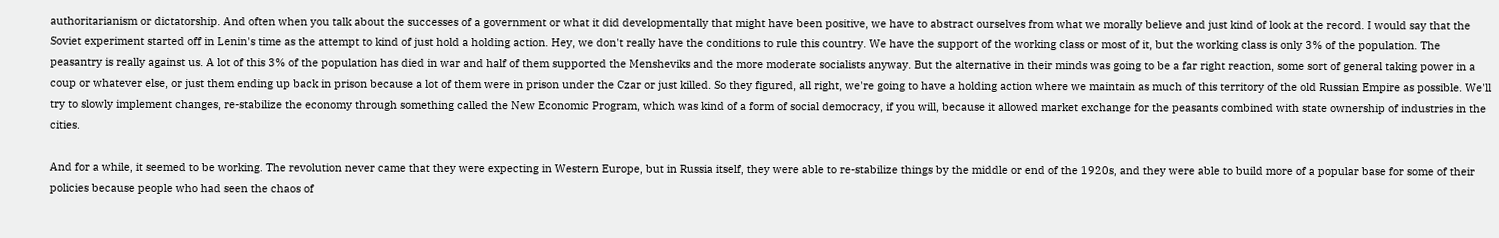authoritarianism or dictatorship. And often when you talk about the successes of a government or what it did developmentally that might have been positive, we have to abstract ourselves from what we morally believe and just kind of look at the record. I would say that the Soviet experiment started off in Lenin's time as the attempt to kind of just hold a holding action. Hey, we don't really have the conditions to rule this country. We have the support of the working class or most of it, but the working class is only 3% of the population. The peasantry is really against us. A lot of this 3% of the population has died in war and half of them supported the Mensheviks and the more moderate socialists anyway. But the alternative in their minds was going to be a far right reaction, some sort of general taking power in a coup or whatever else, or just them ending up back in prison because a lot of them were in prison under the Czar or just killed. So they figured, all right, we're going to have a holding action where we maintain as much of this territory of the old Russian Empire as possible. We'll try to slowly implement changes, re-stabilize the economy through something called the New Economic Program, which was kind of a form of social democracy, if you will, because it allowed market exchange for the peasants combined with state ownership of industries in the cities.

And for a while, it seemed to be working. The revolution never came that they were expecting in Western Europe, but in Russia itself, they were able to re-stabilize things by the middle or end of the 1920s, and they were able to build more of a popular base for some of their policies because people who had seen the chaos of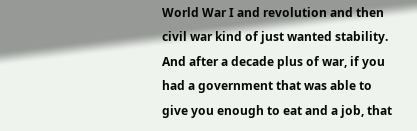World War I and revolution and then civil war kind of just wanted stability. And after a decade plus of war, if you had a government that was able to give you enough to eat and a job, that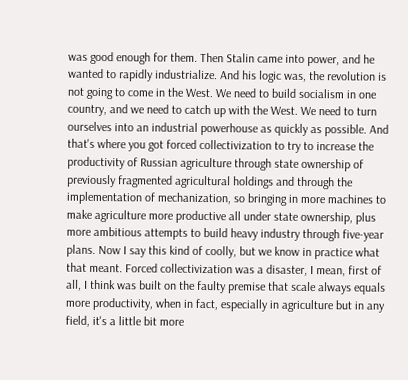was good enough for them. Then Stalin came into power, and he wanted to rapidly industrialize. And his logic was, the revolution is not going to come in the West. We need to build socialism in one country, and we need to catch up with the West. We need to turn ourselves into an industrial powerhouse as quickly as possible. And that's where you got forced collectivization to try to increase the productivity of Russian agriculture through state ownership of previously fragmented agricultural holdings and through the implementation of mechanization, so bringing in more machines to make agriculture more productive all under state ownership, plus more ambitious attempts to build heavy industry through five-year plans. Now I say this kind of coolly, but we know in practice what that meant. Forced collectivization was a disaster, I mean, first of all, I think was built on the faulty premise that scale always equals more productivity, when in fact, especially in agriculture but in any field, it's a little bit more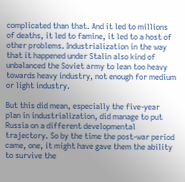complicated than that. And it led to millions of deaths, it led to famine, it led to a host of other problems. Industrialization in the way that it happened under Stalin also kind of unbalanced the Soviet army to lean too heavy towards heavy industry, not enough for medium or light industry.

But this did mean, especially the five-year plan in industrialization, did manage to put Russia on a different developmental trajectory. So by the time the post-war period came, one, it might have gave them the ability to survive the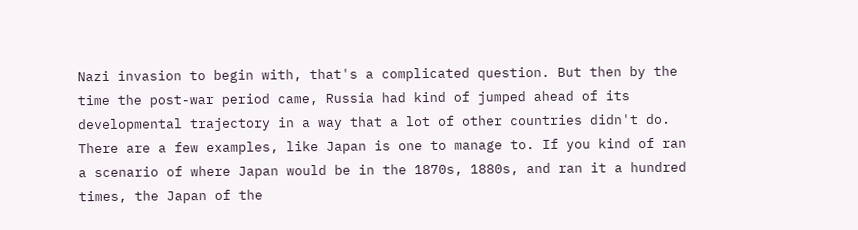Nazi invasion to begin with, that's a complicated question. But then by the time the post-war period came, Russia had kind of jumped ahead of its developmental trajectory in a way that a lot of other countries didn't do. There are a few examples, like Japan is one to manage to. If you kind of ran a scenario of where Japan would be in the 1870s, 1880s, and ran it a hundred times, the Japan of the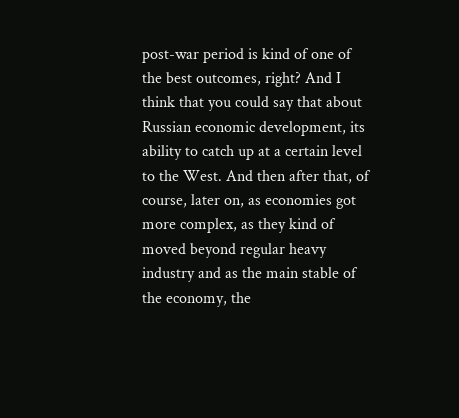post-war period is kind of one of the best outcomes, right? And I think that you could say that about Russian economic development, its ability to catch up at a certain level to the West. And then after that, of course, later on, as economies got more complex, as they kind of moved beyond regular heavy industry and as the main stable of the economy, the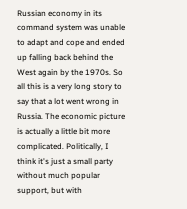Russian economy in its command system was unable to adapt and cope and ended up falling back behind the West again by the 1970s. So all this is a very long story to say that a lot went wrong in Russia. The economic picture is actually a little bit more complicated. Politically, I think it's just a small party without much popular support, but with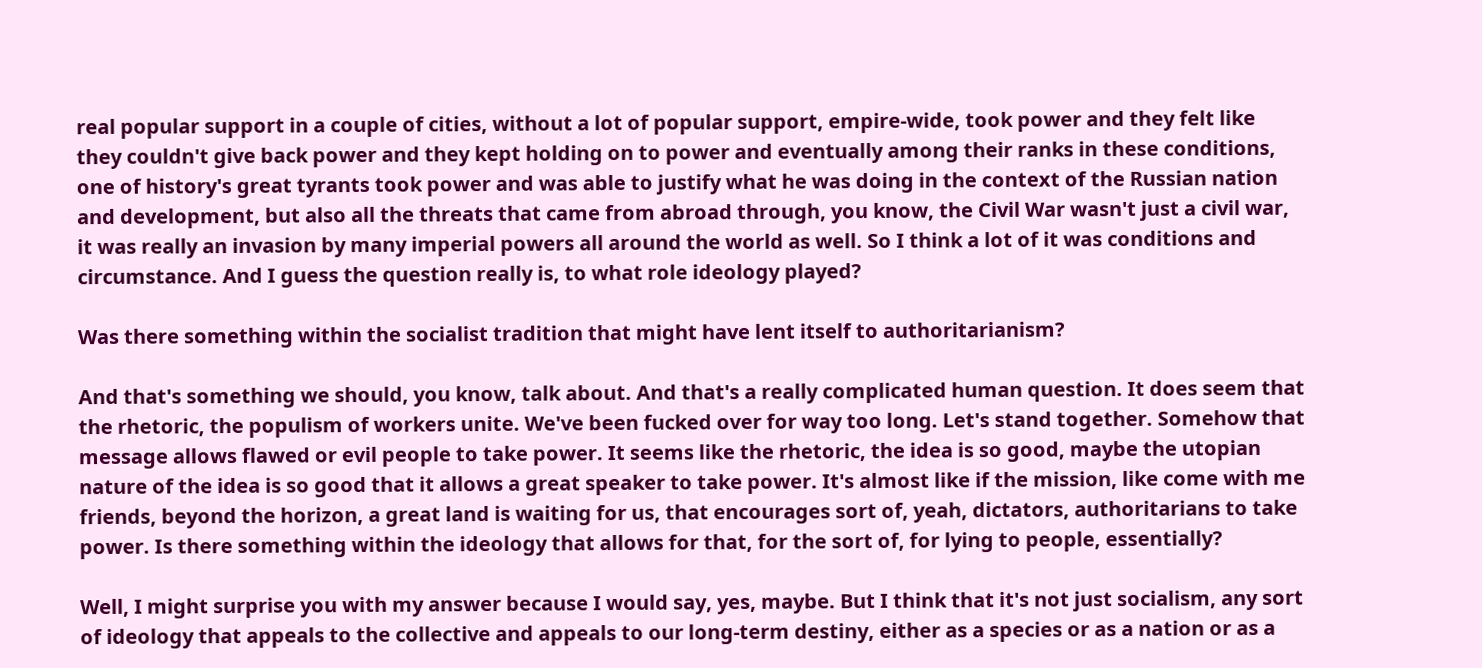real popular support in a couple of cities, without a lot of popular support, empire-wide, took power and they felt like they couldn't give back power and they kept holding on to power and eventually among their ranks in these conditions, one of history's great tyrants took power and was able to justify what he was doing in the context of the Russian nation and development, but also all the threats that came from abroad through, you know, the Civil War wasn't just a civil war, it was really an invasion by many imperial powers all around the world as well. So I think a lot of it was conditions and circumstance. And I guess the question really is, to what role ideology played?

Was there something within the socialist tradition that might have lent itself to authoritarianism?

And that's something we should, you know, talk about. And that's a really complicated human question. It does seem that the rhetoric, the populism of workers unite. We've been fucked over for way too long. Let's stand together. Somehow that message allows flawed or evil people to take power. It seems like the rhetoric, the idea is so good, maybe the utopian nature of the idea is so good that it allows a great speaker to take power. It's almost like if the mission, like come with me friends, beyond the horizon, a great land is waiting for us, that encourages sort of, yeah, dictators, authoritarians to take power. Is there something within the ideology that allows for that, for the sort of, for lying to people, essentially?

Well, I might surprise you with my answer because I would say, yes, maybe. But I think that it's not just socialism, any sort of ideology that appeals to the collective and appeals to our long-term destiny, either as a species or as a nation or as a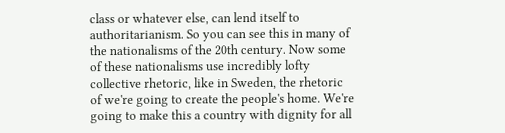class or whatever else, can lend itself to authoritarianism. So you can see this in many of the nationalisms of the 20th century. Now some of these nationalisms use incredibly lofty collective rhetoric, like in Sweden, the rhetoric of we're going to create the people's home. We're going to make this a country with dignity for all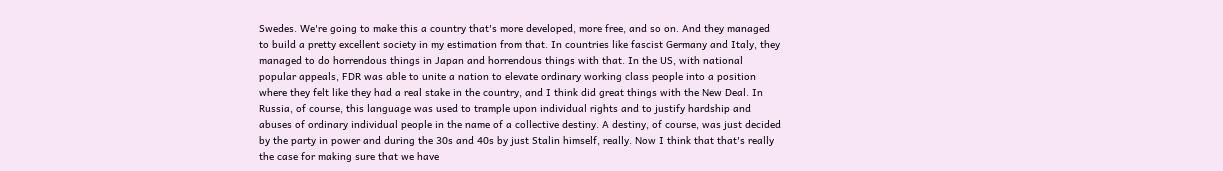Swedes. We're going to make this a country that's more developed, more free, and so on. And they managed to build a pretty excellent society in my estimation from that. In countries like fascist Germany and Italy, they managed to do horrendous things in Japan and horrendous things with that. In the US, with national popular appeals, FDR was able to unite a nation to elevate ordinary working class people into a position where they felt like they had a real stake in the country, and I think did great things with the New Deal. In Russia, of course, this language was used to trample upon individual rights and to justify hardship and abuses of ordinary individual people in the name of a collective destiny. A destiny, of course, was just decided by the party in power and during the 30s and 40s by just Stalin himself, really. Now I think that that's really the case for making sure that we have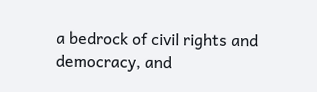a bedrock of civil rights and democracy, and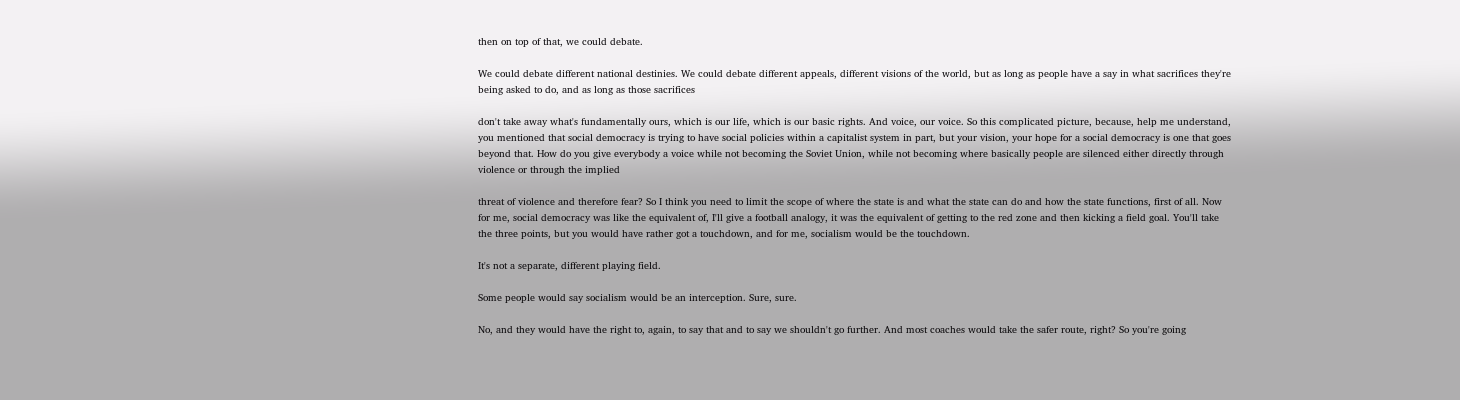then on top of that, we could debate.

We could debate different national destinies. We could debate different appeals, different visions of the world, but as long as people have a say in what sacrifices they're being asked to do, and as long as those sacrifices

don't take away what's fundamentally ours, which is our life, which is our basic rights. And voice, our voice. So this complicated picture, because, help me understand, you mentioned that social democracy is trying to have social policies within a capitalist system in part, but your vision, your hope for a social democracy is one that goes beyond that. How do you give everybody a voice while not becoming the Soviet Union, while not becoming where basically people are silenced either directly through violence or through the implied

threat of violence and therefore fear? So I think you need to limit the scope of where the state is and what the state can do and how the state functions, first of all. Now for me, social democracy was like the equivalent of, I'll give a football analogy, it was the equivalent of getting to the red zone and then kicking a field goal. You'll take the three points, but you would have rather got a touchdown, and for me, socialism would be the touchdown.

It's not a separate, different playing field.

Some people would say socialism would be an interception. Sure, sure.

No, and they would have the right to, again, to say that and to say we shouldn't go further. And most coaches would take the safer route, right? So you're going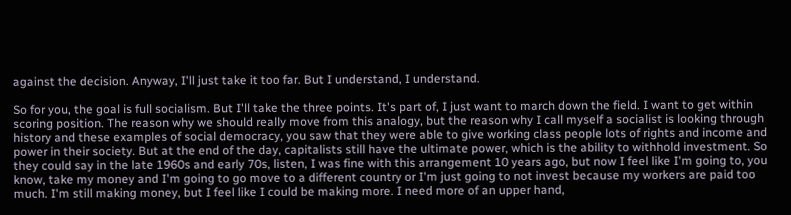against the decision. Anyway, I'll just take it too far. But I understand, I understand.

So for you, the goal is full socialism. But I'll take the three points. It's part of, I just want to march down the field. I want to get within scoring position. The reason why we should really move from this analogy, but the reason why I call myself a socialist is looking through history and these examples of social democracy, you saw that they were able to give working class people lots of rights and income and power in their society. But at the end of the day, capitalists still have the ultimate power, which is the ability to withhold investment. So they could say in the late 1960s and early 70s, listen, I was fine with this arrangement 10 years ago, but now I feel like I'm going to, you know, take my money and I'm going to go move to a different country or I'm just going to not invest because my workers are paid too much. I'm still making money, but I feel like I could be making more. I need more of an upper hand,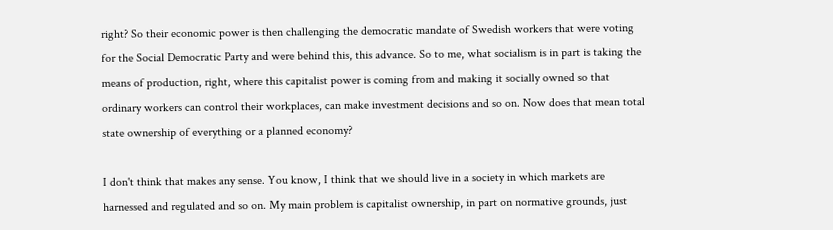right? So their economic power is then challenging the democratic mandate of Swedish workers that were voting for the Social Democratic Party and were behind this, this advance. So to me, what socialism is in part is taking the means of production, right, where this capitalist power is coming from and making it socially owned so that ordinary workers can control their workplaces, can make investment decisions and so on. Now does that mean total state ownership of everything or a planned economy?

I don't think that makes any sense. You know, I think that we should live in a society in which markets are harnessed and regulated and so on. My main problem is capitalist ownership, in part on normative grounds, just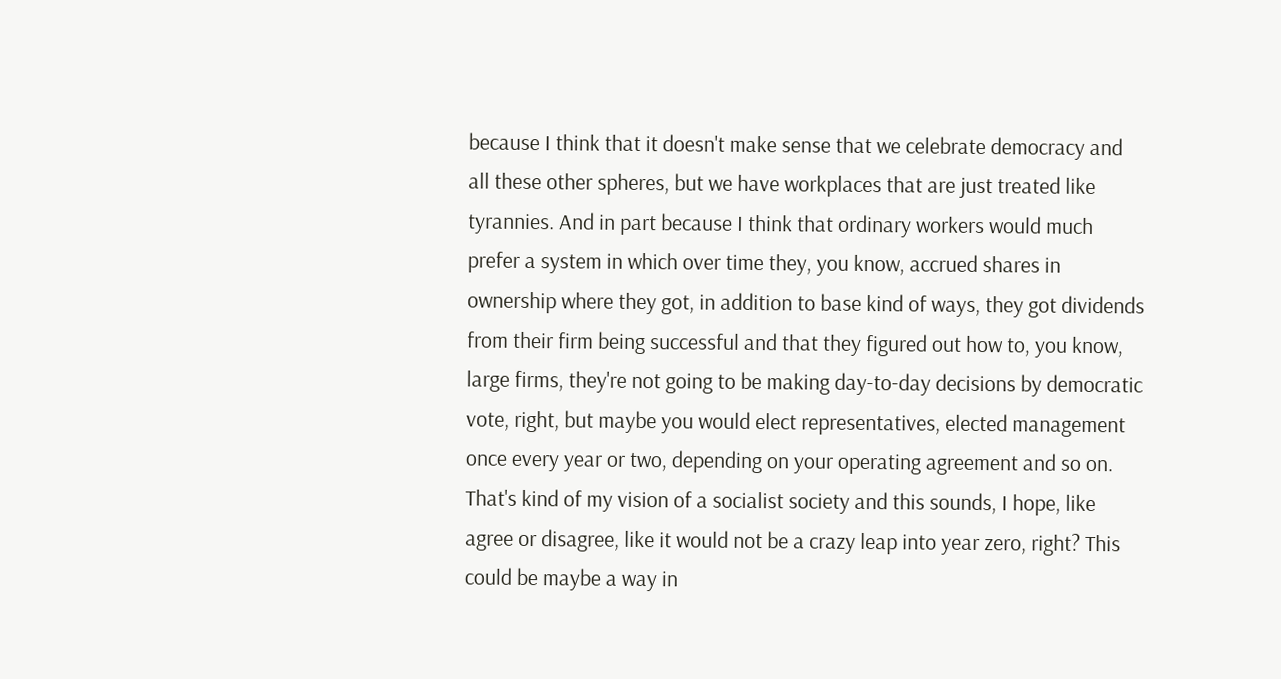because I think that it doesn't make sense that we celebrate democracy and all these other spheres, but we have workplaces that are just treated like tyrannies. And in part because I think that ordinary workers would much prefer a system in which over time they, you know, accrued shares in ownership where they got, in addition to base kind of ways, they got dividends from their firm being successful and that they figured out how to, you know, large firms, they're not going to be making day-to-day decisions by democratic vote, right, but maybe you would elect representatives, elected management once every year or two, depending on your operating agreement and so on. That's kind of my vision of a socialist society and this sounds, I hope, like agree or disagree, like it would not be a crazy leap into year zero, right? This could be maybe a way in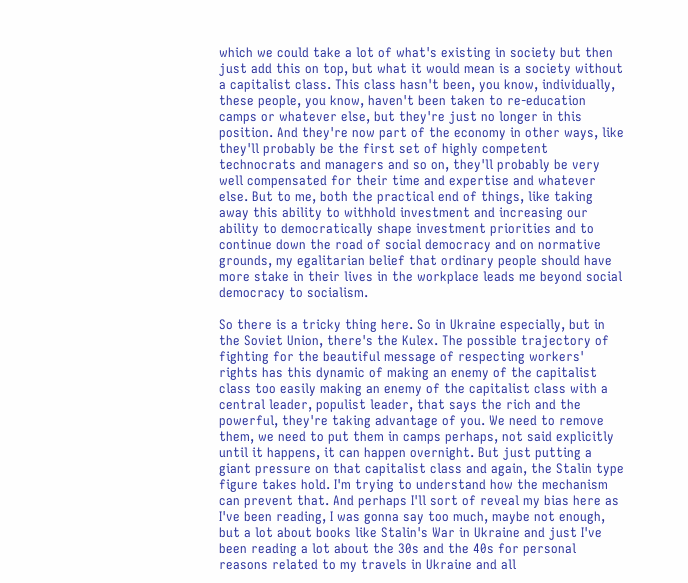which we could take a lot of what's existing in society but then just add this on top, but what it would mean is a society without a capitalist class. This class hasn't been, you know, individually, these people, you know, haven't been taken to re-education camps or whatever else, but they're just no longer in this position. And they're now part of the economy in other ways, like they'll probably be the first set of highly competent technocrats and managers and so on, they'll probably be very well compensated for their time and expertise and whatever else. But to me, both the practical end of things, like taking away this ability to withhold investment and increasing our ability to democratically shape investment priorities and to continue down the road of social democracy and on normative grounds, my egalitarian belief that ordinary people should have more stake in their lives in the workplace leads me beyond social democracy to socialism.

So there is a tricky thing here. So in Ukraine especially, but in the Soviet Union, there's the Kulex. The possible trajectory of fighting for the beautiful message of respecting workers' rights has this dynamic of making an enemy of the capitalist class too easily making an enemy of the capitalist class with a central leader, populist leader, that says the rich and the powerful, they're taking advantage of you. We need to remove them, we need to put them in camps perhaps, not said explicitly until it happens, it can happen overnight. But just putting a giant pressure on that capitalist class and again, the Stalin type figure takes hold. I'm trying to understand how the mechanism can prevent that. And perhaps I'll sort of reveal my bias here as I've been reading, I was gonna say too much, maybe not enough, but a lot about books like Stalin's War in Ukraine and just I've been reading a lot about the 30s and the 40s for personal reasons related to my travels in Ukraine and all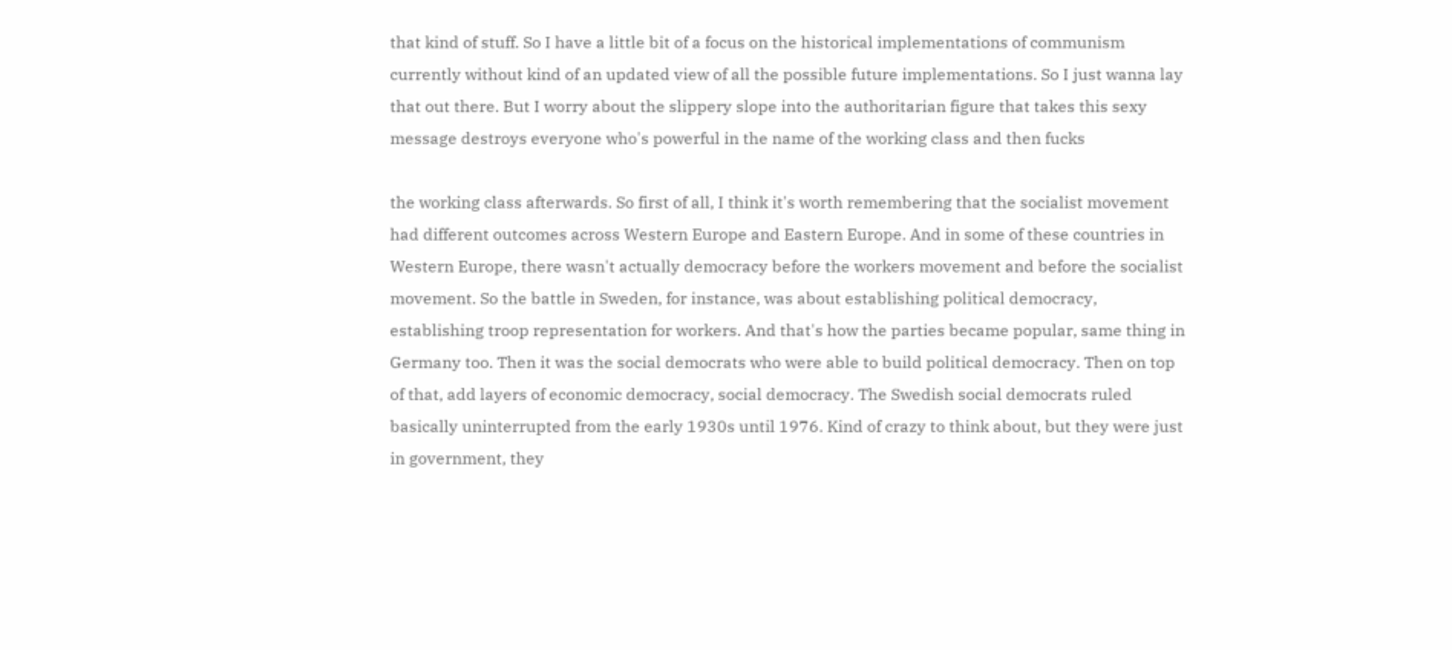that kind of stuff. So I have a little bit of a focus on the historical implementations of communism currently without kind of an updated view of all the possible future implementations. So I just wanna lay that out there. But I worry about the slippery slope into the authoritarian figure that takes this sexy message destroys everyone who's powerful in the name of the working class and then fucks

the working class afterwards. So first of all, I think it's worth remembering that the socialist movement had different outcomes across Western Europe and Eastern Europe. And in some of these countries in Western Europe, there wasn't actually democracy before the workers movement and before the socialist movement. So the battle in Sweden, for instance, was about establishing political democracy, establishing troop representation for workers. And that's how the parties became popular, same thing in Germany too. Then it was the social democrats who were able to build political democracy. Then on top of that, add layers of economic democracy, social democracy. The Swedish social democrats ruled basically uninterrupted from the early 1930s until 1976. Kind of crazy to think about, but they were just in government, they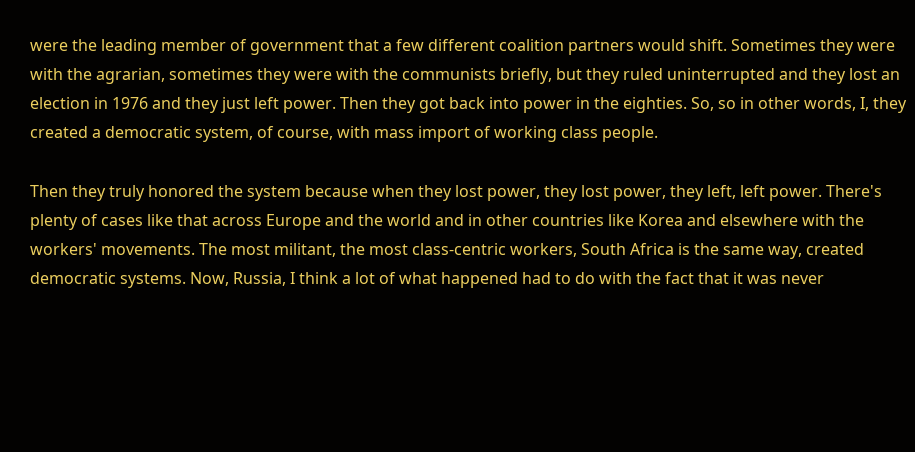were the leading member of government that a few different coalition partners would shift. Sometimes they were with the agrarian, sometimes they were with the communists briefly, but they ruled uninterrupted and they lost an election in 1976 and they just left power. Then they got back into power in the eighties. So, so in other words, I, they created a democratic system, of course, with mass import of working class people.

Then they truly honored the system because when they lost power, they lost power, they left, left power. There's plenty of cases like that across Europe and the world and in other countries like Korea and elsewhere with the workers' movements. The most militant, the most class-centric workers, South Africa is the same way, created democratic systems. Now, Russia, I think a lot of what happened had to do with the fact that it was never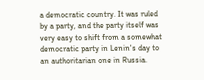a democratic country. It was ruled by a party, and the party itself was very easy to shift from a somewhat democratic party in Lenin's day to an authoritarian one in Russia.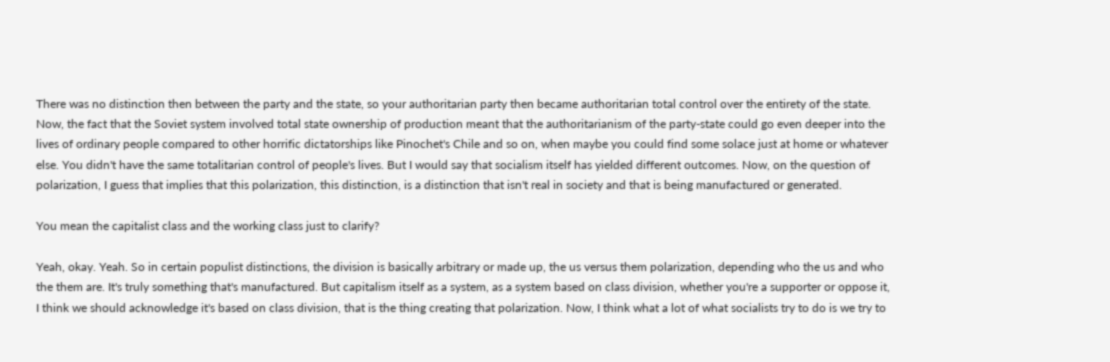There was no distinction then between the party and the state, so your authoritarian party then became authoritarian total control over the entirety of the state. Now, the fact that the Soviet system involved total state ownership of production meant that the authoritarianism of the party-state could go even deeper into the lives of ordinary people compared to other horrific dictatorships like Pinochet's Chile and so on, when maybe you could find some solace just at home or whatever else. You didn't have the same totalitarian control of people's lives. But I would say that socialism itself has yielded different outcomes. Now, on the question of polarization, I guess that implies that this polarization, this distinction, is a distinction that isn't real in society and that is being manufactured or generated.

You mean the capitalist class and the working class just to clarify?

Yeah, okay. Yeah. So in certain populist distinctions, the division is basically arbitrary or made up, the us versus them polarization, depending who the us and who the them are. It's truly something that's manufactured. But capitalism itself as a system, as a system based on class division, whether you're a supporter or oppose it, I think we should acknowledge it's based on class division, that is the thing creating that polarization. Now, I think what a lot of what socialists try to do is we try to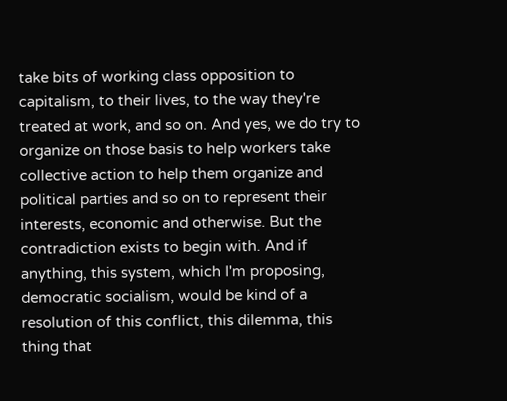take bits of working class opposition to capitalism, to their lives, to the way they're treated at work, and so on. And yes, we do try to organize on those basis to help workers take collective action to help them organize and political parties and so on to represent their interests, economic and otherwise. But the contradiction exists to begin with. And if anything, this system, which I'm proposing, democratic socialism, would be kind of a resolution of this conflict, this dilemma, this thing that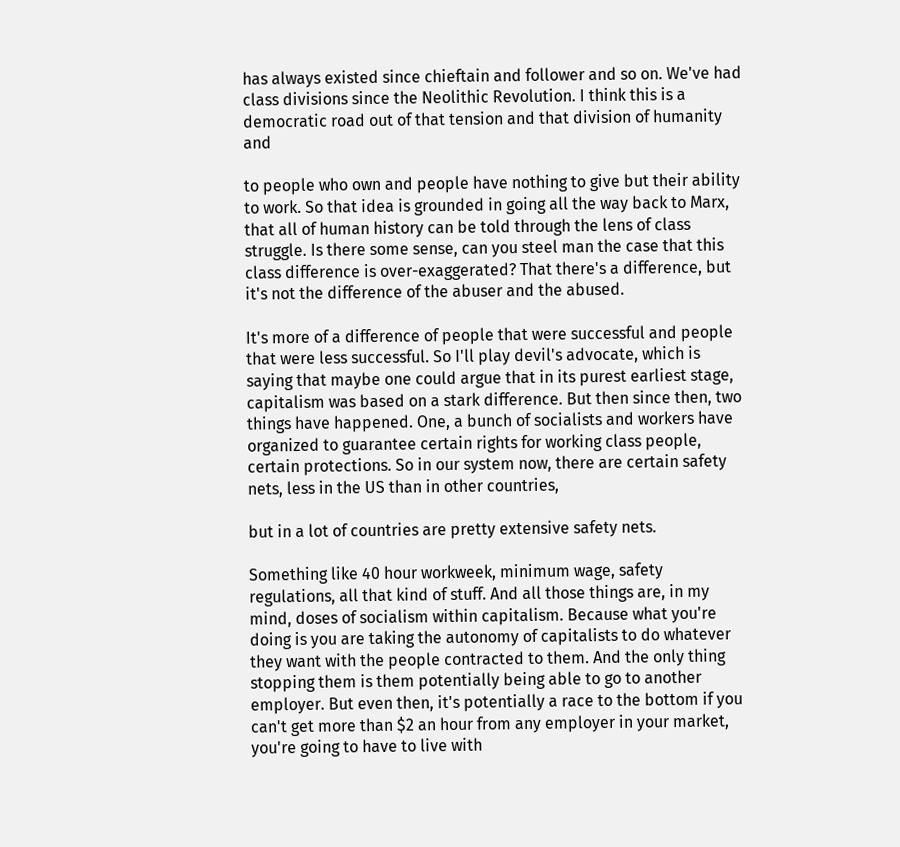has always existed since chieftain and follower and so on. We've had class divisions since the Neolithic Revolution. I think this is a democratic road out of that tension and that division of humanity and

to people who own and people have nothing to give but their ability to work. So that idea is grounded in going all the way back to Marx, that all of human history can be told through the lens of class struggle. Is there some sense, can you steel man the case that this class difference is over-exaggerated? That there's a difference, but it's not the difference of the abuser and the abused.

It's more of a difference of people that were successful and people that were less successful. So I'll play devil's advocate, which is saying that maybe one could argue that in its purest earliest stage, capitalism was based on a stark difference. But then since then, two things have happened. One, a bunch of socialists and workers have organized to guarantee certain rights for working class people, certain protections. So in our system now, there are certain safety nets, less in the US than in other countries,

but in a lot of countries are pretty extensive safety nets.

Something like 40 hour workweek, minimum wage, safety regulations, all that kind of stuff. And all those things are, in my mind, doses of socialism within capitalism. Because what you're doing is you are taking the autonomy of capitalists to do whatever they want with the people contracted to them. And the only thing stopping them is them potentially being able to go to another employer. But even then, it's potentially a race to the bottom if you can't get more than $2 an hour from any employer in your market, you're going to have to live with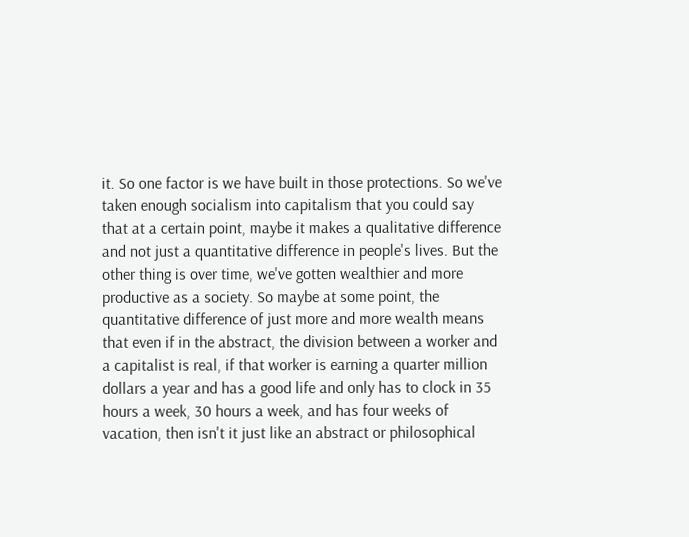it. So one factor is we have built in those protections. So we've taken enough socialism into capitalism that you could say that at a certain point, maybe it makes a qualitative difference and not just a quantitative difference in people's lives. But the other thing is over time, we've gotten wealthier and more productive as a society. So maybe at some point, the quantitative difference of just more and more wealth means that even if in the abstract, the division between a worker and a capitalist is real, if that worker is earning a quarter million dollars a year and has a good life and only has to clock in 35 hours a week, 30 hours a week, and has four weeks of vacation, then isn't it just like an abstract or philosophical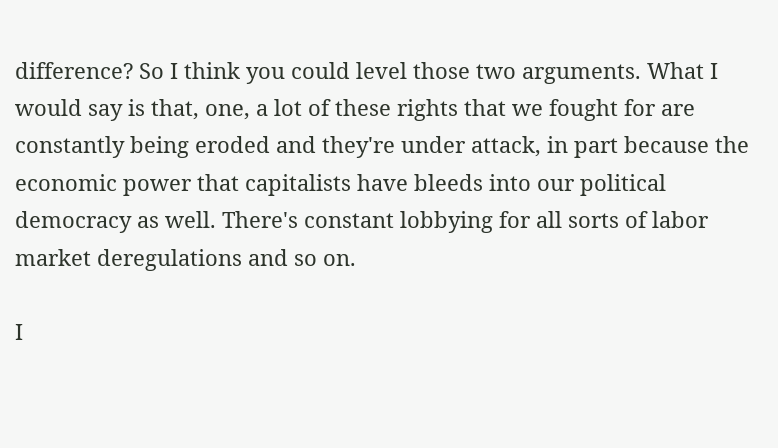difference? So I think you could level those two arguments. What I would say is that, one, a lot of these rights that we fought for are constantly being eroded and they're under attack, in part because the economic power that capitalists have bleeds into our political democracy as well. There's constant lobbying for all sorts of labor market deregulations and so on.

I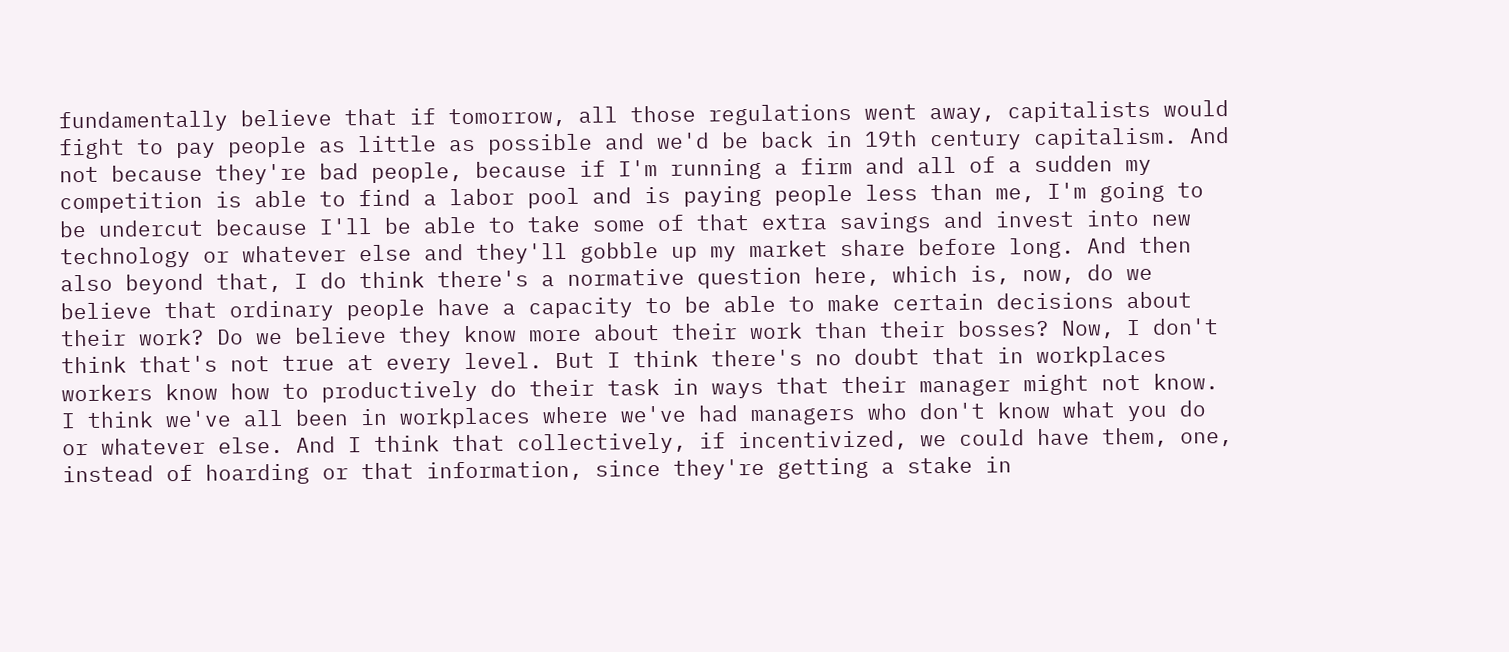fundamentally believe that if tomorrow, all those regulations went away, capitalists would fight to pay people as little as possible and we'd be back in 19th century capitalism. And not because they're bad people, because if I'm running a firm and all of a sudden my competition is able to find a labor pool and is paying people less than me, I'm going to be undercut because I'll be able to take some of that extra savings and invest into new technology or whatever else and they'll gobble up my market share before long. And then also beyond that, I do think there's a normative question here, which is, now, do we believe that ordinary people have a capacity to be able to make certain decisions about their work? Do we believe they know more about their work than their bosses? Now, I don't think that's not true at every level. But I think there's no doubt that in workplaces workers know how to productively do their task in ways that their manager might not know. I think we've all been in workplaces where we've had managers who don't know what you do or whatever else. And I think that collectively, if incentivized, we could have them, one, instead of hoarding or that information, since they're getting a stake in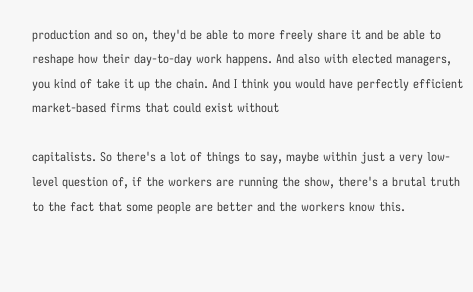production and so on, they'd be able to more freely share it and be able to reshape how their day-to-day work happens. And also with elected managers, you kind of take it up the chain. And I think you would have perfectly efficient market-based firms that could exist without

capitalists. So there's a lot of things to say, maybe within just a very low-level question of, if the workers are running the show, there's a brutal truth to the fact that some people are better and the workers know this.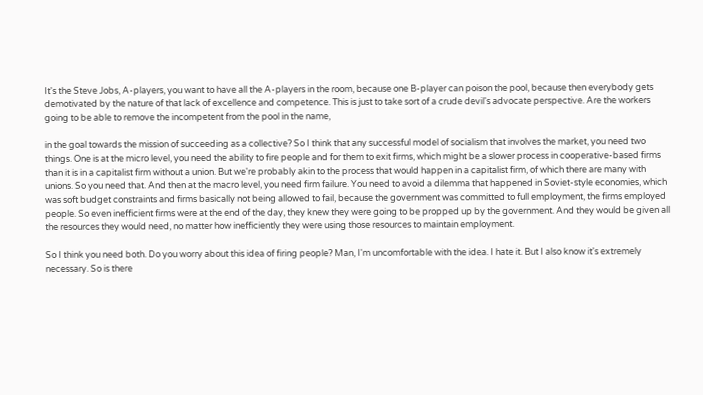It's the Steve Jobs, A-players, you want to have all the A-players in the room, because one B-player can poison the pool, because then everybody gets demotivated by the nature of that lack of excellence and competence. This is just to take sort of a crude devil's advocate perspective. Are the workers going to be able to remove the incompetent from the pool in the name,

in the goal towards the mission of succeeding as a collective? So I think that any successful model of socialism that involves the market, you need two things. One is at the micro level, you need the ability to fire people and for them to exit firms, which might be a slower process in cooperative-based firms than it is in a capitalist firm without a union. But we're probably akin to the process that would happen in a capitalist firm, of which there are many with unions. So you need that. And then at the macro level, you need firm failure. You need to avoid a dilemma that happened in Soviet-style economies, which was soft budget constraints and firms basically not being allowed to fail, because the government was committed to full employment, the firms employed people. So even inefficient firms were at the end of the day, they knew they were going to be propped up by the government. And they would be given all the resources they would need, no matter how inefficiently they were using those resources to maintain employment.

So I think you need both. Do you worry about this idea of firing people? Man, I'm uncomfortable with the idea. I hate it. But I also know it's extremely necessary. So is there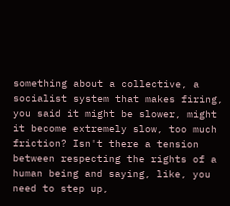something about a collective, a socialist system that makes firing, you said it might be slower, might it become extremely slow, too much friction? Isn't there a tension between respecting the rights of a human being and saying, like, you need to step up,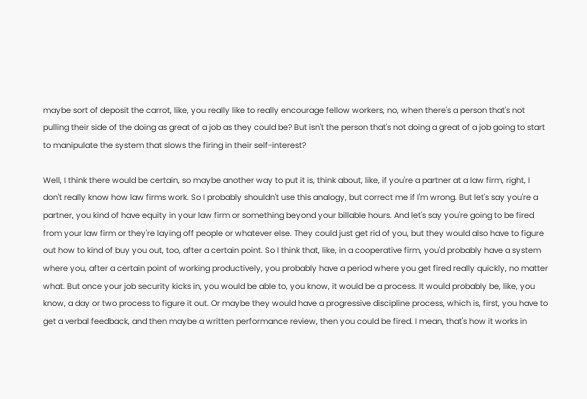maybe sort of deposit the carrot, like, you really like to really encourage fellow workers, no, when there's a person that's not pulling their side of the doing as great of a job as they could be? But isn't the person that's not doing a great of a job going to start to manipulate the system that slows the firing in their self-interest?

Well, I think there would be certain, so maybe another way to put it is, think about, like, if you're a partner at a law firm, right, I don't really know how law firms work. So I probably shouldn't use this analogy, but correct me if I'm wrong. But let's say you're a partner, you kind of have equity in your law firm or something beyond your billable hours. And let's say you're going to be fired from your law firm or they're laying off people or whatever else. They could just get rid of you, but they would also have to figure out how to kind of buy you out, too, after a certain point. So I think that, like, in a cooperative firm, you'd probably have a system where you, after a certain point of working productively, you probably have a period where you get fired really quickly, no matter what. But once your job security kicks in, you would be able to, you know, it would be a process. It would probably be, like, you know, a day or two process to figure it out. Or maybe they would have a progressive discipline process, which is, first, you have to get a verbal feedback, and then maybe a written performance review, then you could be fired. I mean, that's how it works in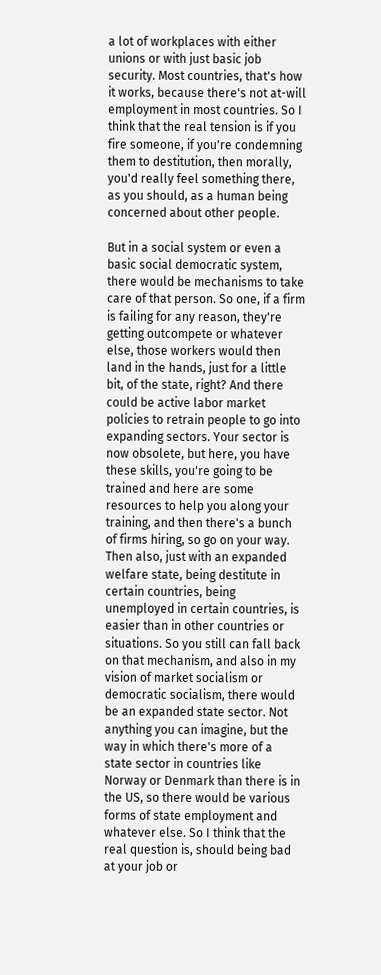a lot of workplaces with either unions or with just basic job security. Most countries, that's how it works, because there's not at-will employment in most countries. So I think that the real tension is if you fire someone, if you're condemning them to destitution, then morally, you'd really feel something there, as you should, as a human being concerned about other people.

But in a social system or even a basic social democratic system, there would be mechanisms to take care of that person. So one, if a firm is failing for any reason, they're getting outcompete or whatever else, those workers would then land in the hands, just for a little bit, of the state, right? And there could be active labor market policies to retrain people to go into expanding sectors. Your sector is now obsolete, but here, you have these skills, you're going to be trained and here are some resources to help you along your training, and then there's a bunch of firms hiring, so go on your way. Then also, just with an expanded welfare state, being destitute in certain countries, being unemployed in certain countries, is easier than in other countries or situations. So you still can fall back on that mechanism, and also in my vision of market socialism or democratic socialism, there would be an expanded state sector. Not anything you can imagine, but the way in which there's more of a state sector in countries like Norway or Denmark than there is in the US, so there would be various forms of state employment and whatever else. So I think that the real question is, should being bad at your job or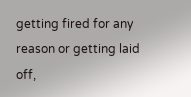getting fired for any reason or getting laid off,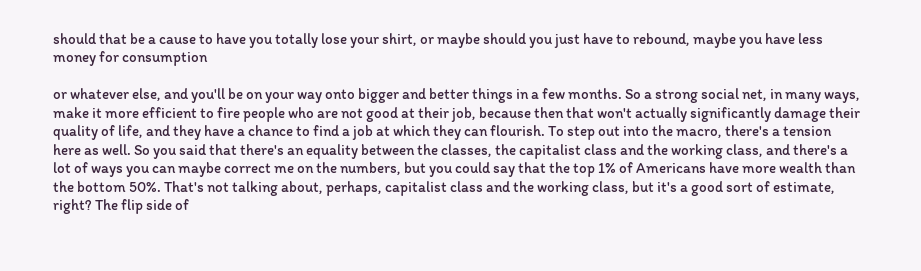should that be a cause to have you totally lose your shirt, or maybe should you just have to rebound, maybe you have less money for consumption

or whatever else, and you'll be on your way onto bigger and better things in a few months. So a strong social net, in many ways, make it more efficient to fire people who are not good at their job, because then that won't actually significantly damage their quality of life, and they have a chance to find a job at which they can flourish. To step out into the macro, there's a tension here as well. So you said that there's an equality between the classes, the capitalist class and the working class, and there's a lot of ways you can maybe correct me on the numbers, but you could say that the top 1% of Americans have more wealth than the bottom 50%. That's not talking about, perhaps, capitalist class and the working class, but it's a good sort of estimate, right? The flip side of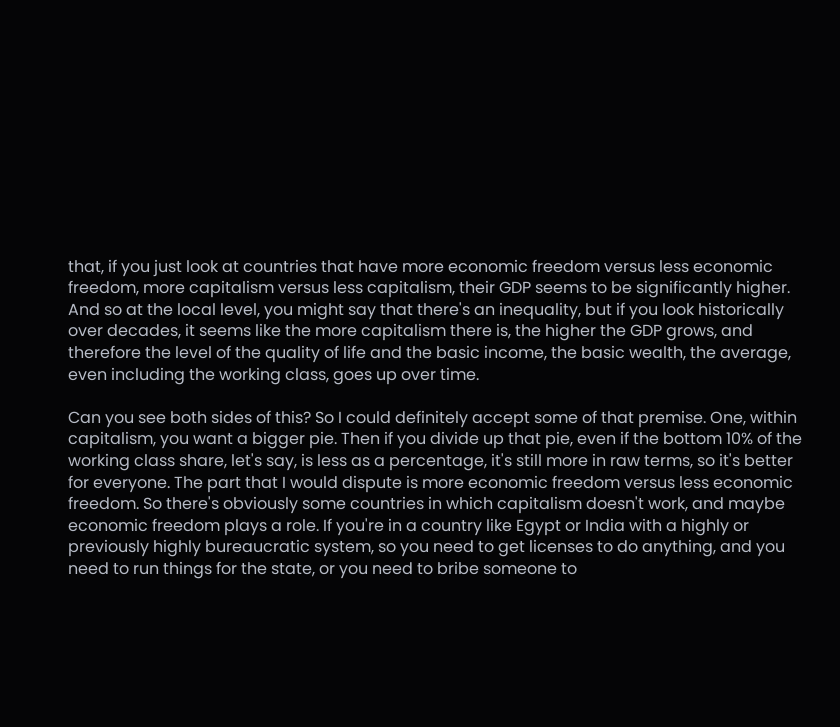that, if you just look at countries that have more economic freedom versus less economic freedom, more capitalism versus less capitalism, their GDP seems to be significantly higher. And so at the local level, you might say that there's an inequality, but if you look historically over decades, it seems like the more capitalism there is, the higher the GDP grows, and therefore the level of the quality of life and the basic income, the basic wealth, the average, even including the working class, goes up over time.

Can you see both sides of this? So I could definitely accept some of that premise. One, within capitalism, you want a bigger pie. Then if you divide up that pie, even if the bottom 10% of the working class share, let's say, is less as a percentage, it's still more in raw terms, so it's better for everyone. The part that I would dispute is more economic freedom versus less economic freedom. So there's obviously some countries in which capitalism doesn't work, and maybe economic freedom plays a role. If you're in a country like Egypt or India with a highly or previously highly bureaucratic system, so you need to get licenses to do anything, and you need to run things for the state, or you need to bribe someone to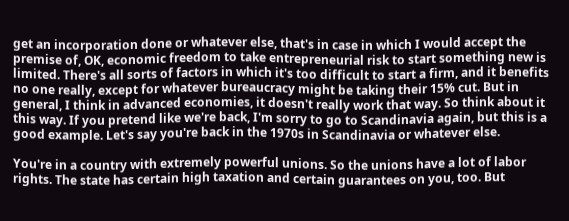get an incorporation done or whatever else, that's in case in which I would accept the premise of, OK, economic freedom to take entrepreneurial risk to start something new is limited. There's all sorts of factors in which it's too difficult to start a firm, and it benefits no one really, except for whatever bureaucracy might be taking their 15% cut. But in general, I think in advanced economies, it doesn't really work that way. So think about it this way. If you pretend like we're back, I'm sorry to go to Scandinavia again, but this is a good example. Let's say you're back in the 1970s in Scandinavia or whatever else.

You're in a country with extremely powerful unions. So the unions have a lot of labor rights. The state has certain high taxation and certain guarantees on you, too. But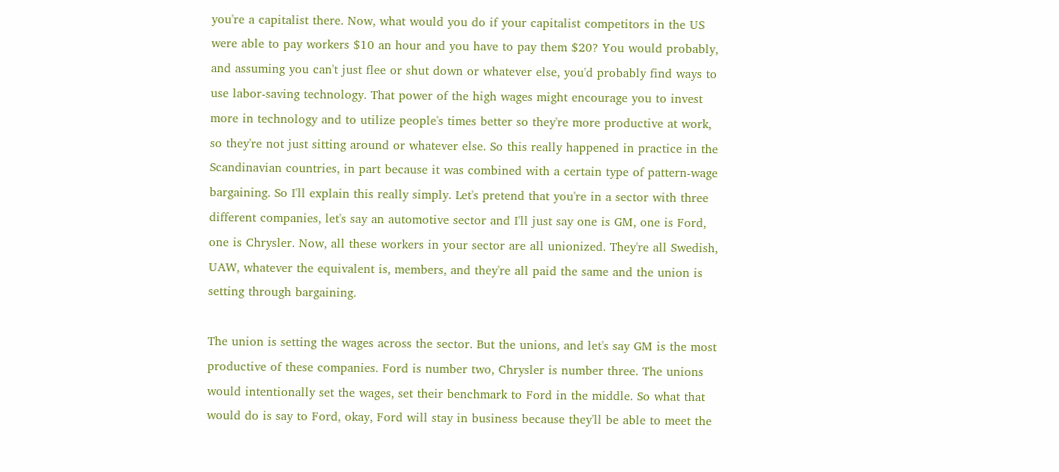you're a capitalist there. Now, what would you do if your capitalist competitors in the US were able to pay workers $10 an hour and you have to pay them $20? You would probably, and assuming you can't just flee or shut down or whatever else, you'd probably find ways to use labor-saving technology. That power of the high wages might encourage you to invest more in technology and to utilize people's times better so they're more productive at work, so they're not just sitting around or whatever else. So this really happened in practice in the Scandinavian countries, in part because it was combined with a certain type of pattern-wage bargaining. So I'll explain this really simply. Let's pretend that you're in a sector with three different companies, let's say an automotive sector and I'll just say one is GM, one is Ford, one is Chrysler. Now, all these workers in your sector are all unionized. They're all Swedish, UAW, whatever the equivalent is, members, and they're all paid the same and the union is setting through bargaining.

The union is setting the wages across the sector. But the unions, and let's say GM is the most productive of these companies. Ford is number two, Chrysler is number three. The unions would intentionally set the wages, set their benchmark to Ford in the middle. So what that would do is say to Ford, okay, Ford will stay in business because they'll be able to meet the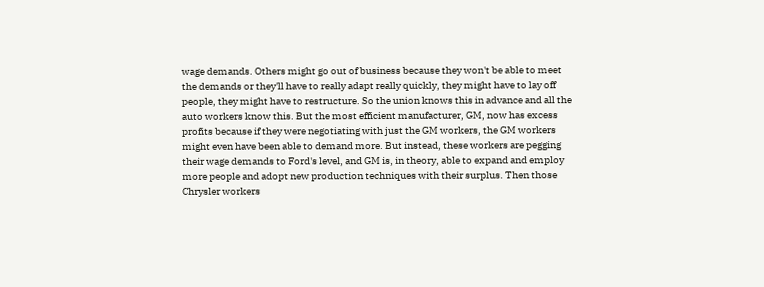wage demands. Others might go out of business because they won't be able to meet the demands or they'll have to really adapt really quickly, they might have to lay off people, they might have to restructure. So the union knows this in advance and all the auto workers know this. But the most efficient manufacturer, GM, now has excess profits because if they were negotiating with just the GM workers, the GM workers might even have been able to demand more. But instead, these workers are pegging their wage demands to Ford's level, and GM is, in theory, able to expand and employ more people and adopt new production techniques with their surplus. Then those Chrysler workers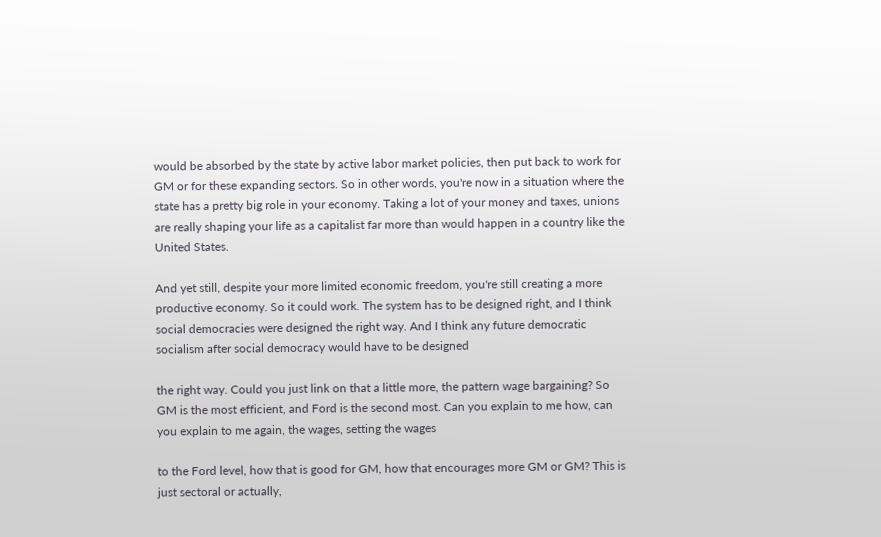would be absorbed by the state by active labor market policies, then put back to work for GM or for these expanding sectors. So in other words, you're now in a situation where the state has a pretty big role in your economy. Taking a lot of your money and taxes, unions are really shaping your life as a capitalist far more than would happen in a country like the United States.

And yet still, despite your more limited economic freedom, you're still creating a more productive economy. So it could work. The system has to be designed right, and I think social democracies were designed the right way. And I think any future democratic socialism after social democracy would have to be designed

the right way. Could you just link on that a little more, the pattern wage bargaining? So GM is the most efficient, and Ford is the second most. Can you explain to me how, can you explain to me again, the wages, setting the wages

to the Ford level, how that is good for GM, how that encourages more GM or GM? This is just sectoral or actually,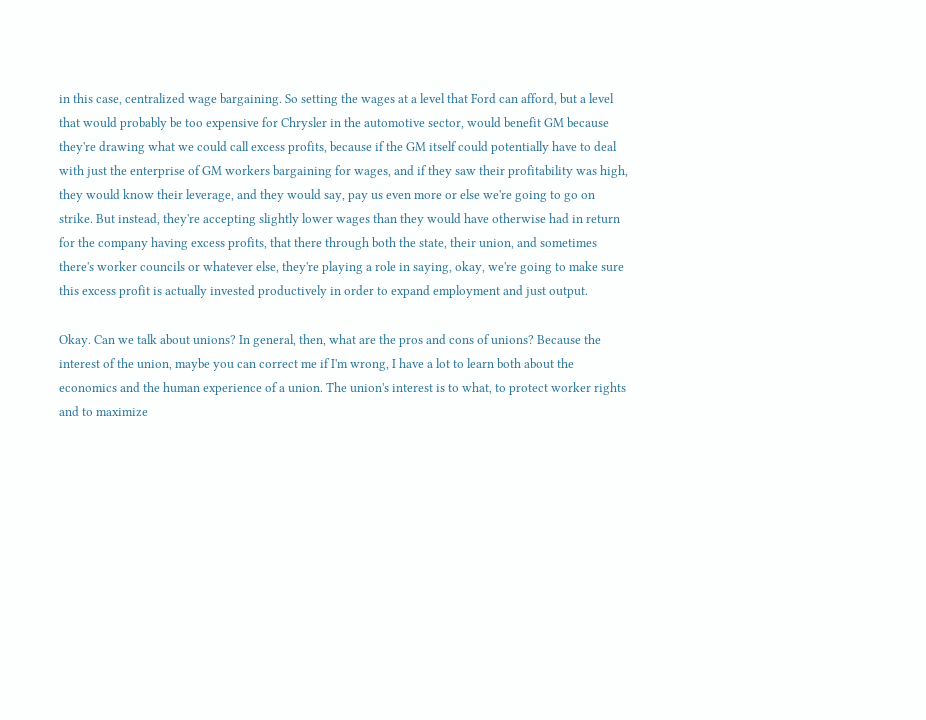in this case, centralized wage bargaining. So setting the wages at a level that Ford can afford, but a level that would probably be too expensive for Chrysler in the automotive sector, would benefit GM because they're drawing what we could call excess profits, because if the GM itself could potentially have to deal with just the enterprise of GM workers bargaining for wages, and if they saw their profitability was high, they would know their leverage, and they would say, pay us even more or else we're going to go on strike. But instead, they're accepting slightly lower wages than they would have otherwise had in return for the company having excess profits, that there through both the state, their union, and sometimes there's worker councils or whatever else, they're playing a role in saying, okay, we're going to make sure this excess profit is actually invested productively in order to expand employment and just output.

Okay. Can we talk about unions? In general, then, what are the pros and cons of unions? Because the interest of the union, maybe you can correct me if I'm wrong, I have a lot to learn both about the economics and the human experience of a union. The union's interest is to what, to protect worker rights and to maximize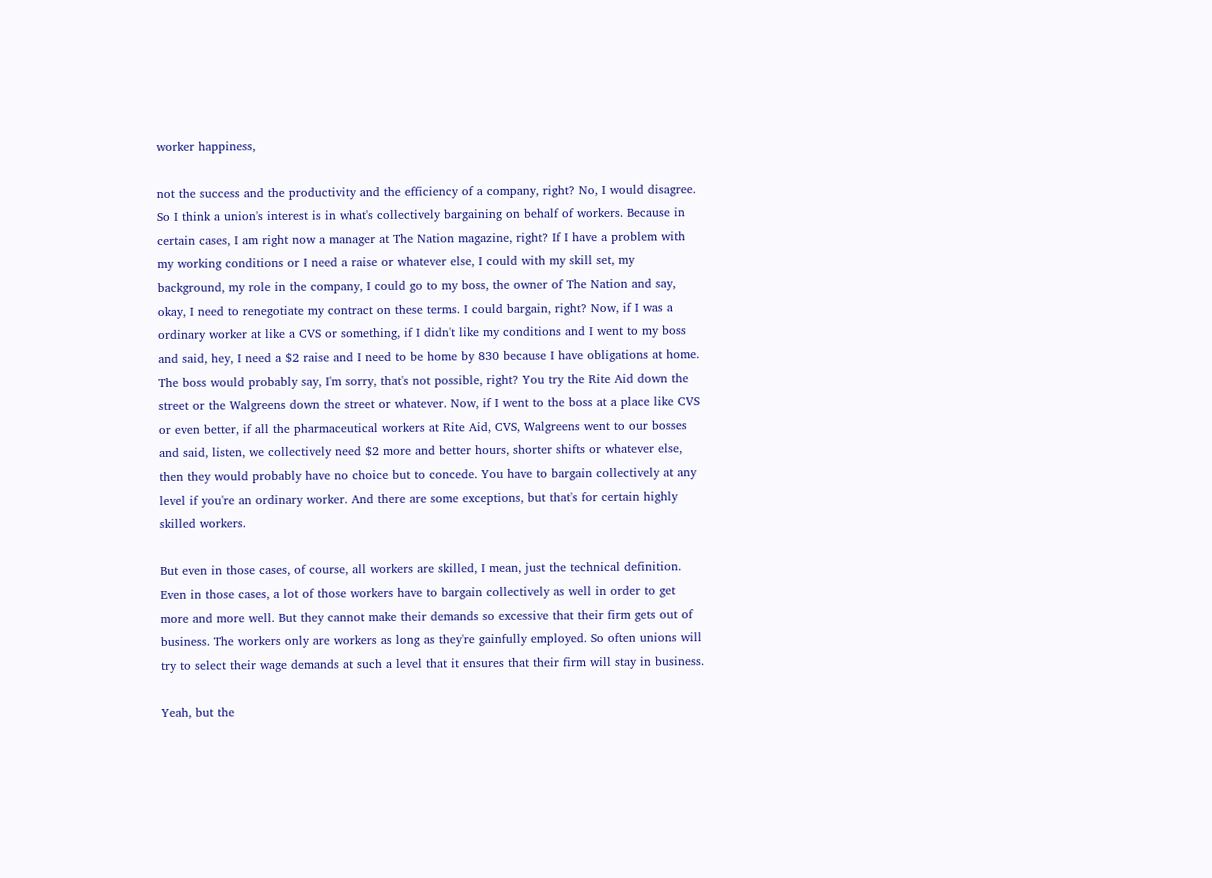worker happiness,

not the success and the productivity and the efficiency of a company, right? No, I would disagree. So I think a union's interest is in what's collectively bargaining on behalf of workers. Because in certain cases, I am right now a manager at The Nation magazine, right? If I have a problem with my working conditions or I need a raise or whatever else, I could with my skill set, my background, my role in the company, I could go to my boss, the owner of The Nation and say, okay, I need to renegotiate my contract on these terms. I could bargain, right? Now, if I was a ordinary worker at like a CVS or something, if I didn't like my conditions and I went to my boss and said, hey, I need a $2 raise and I need to be home by 830 because I have obligations at home. The boss would probably say, I'm sorry, that's not possible, right? You try the Rite Aid down the street or the Walgreens down the street or whatever. Now, if I went to the boss at a place like CVS or even better, if all the pharmaceutical workers at Rite Aid, CVS, Walgreens went to our bosses and said, listen, we collectively need $2 more and better hours, shorter shifts or whatever else, then they would probably have no choice but to concede. You have to bargain collectively at any level if you're an ordinary worker. And there are some exceptions, but that's for certain highly skilled workers.

But even in those cases, of course, all workers are skilled, I mean, just the technical definition. Even in those cases, a lot of those workers have to bargain collectively as well in order to get more and more well. But they cannot make their demands so excessive that their firm gets out of business. The workers only are workers as long as they're gainfully employed. So often unions will try to select their wage demands at such a level that it ensures that their firm will stay in business.

Yeah, but the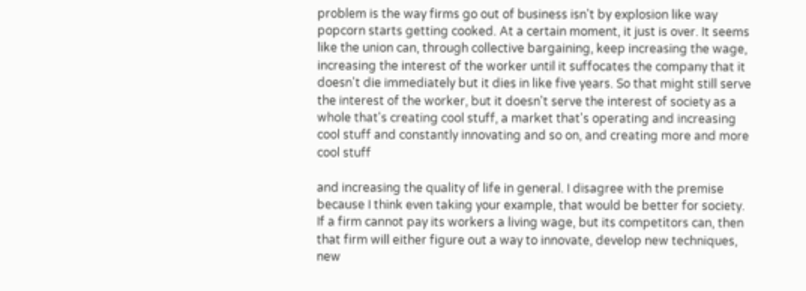problem is the way firms go out of business isn't by explosion like way popcorn starts getting cooked. At a certain moment, it just is over. It seems like the union can, through collective bargaining, keep increasing the wage, increasing the interest of the worker until it suffocates the company that it doesn't die immediately but it dies in like five years. So that might still serve the interest of the worker, but it doesn't serve the interest of society as a whole that's creating cool stuff, a market that's operating and increasing cool stuff and constantly innovating and so on, and creating more and more cool stuff

and increasing the quality of life in general. I disagree with the premise because I think even taking your example, that would be better for society. If a firm cannot pay its workers a living wage, but its competitors can, then that firm will either figure out a way to innovate, develop new techniques, new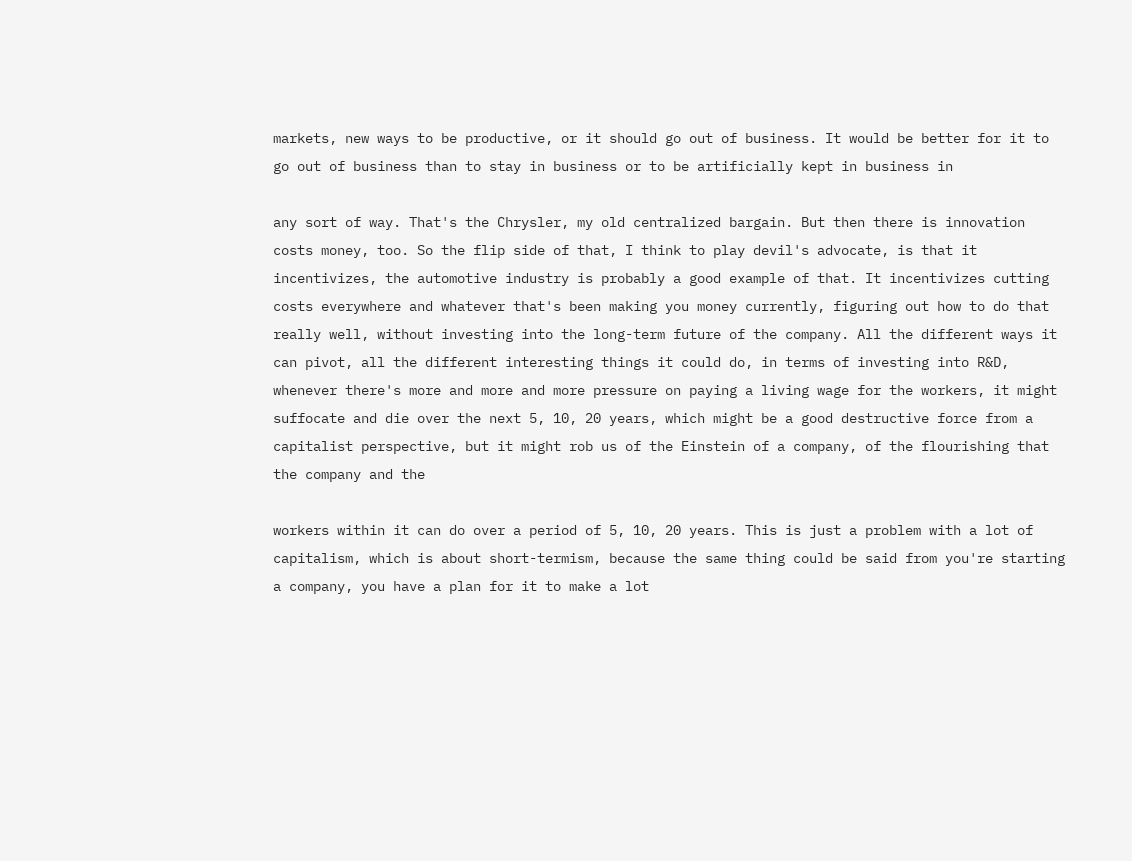markets, new ways to be productive, or it should go out of business. It would be better for it to go out of business than to stay in business or to be artificially kept in business in

any sort of way. That's the Chrysler, my old centralized bargain. But then there is innovation costs money, too. So the flip side of that, I think to play devil's advocate, is that it incentivizes, the automotive industry is probably a good example of that. It incentivizes cutting costs everywhere and whatever that's been making you money currently, figuring out how to do that really well, without investing into the long-term future of the company. All the different ways it can pivot, all the different interesting things it could do, in terms of investing into R&D, whenever there's more and more and more pressure on paying a living wage for the workers, it might suffocate and die over the next 5, 10, 20 years, which might be a good destructive force from a capitalist perspective, but it might rob us of the Einstein of a company, of the flourishing that the company and the

workers within it can do over a period of 5, 10, 20 years. This is just a problem with a lot of capitalism, which is about short-termism, because the same thing could be said from you're starting a company, you have a plan for it to make a lot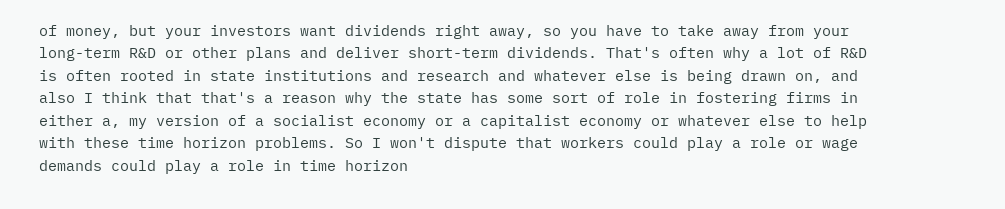of money, but your investors want dividends right away, so you have to take away from your long-term R&D or other plans and deliver short-term dividends. That's often why a lot of R&D is often rooted in state institutions and research and whatever else is being drawn on, and also I think that that's a reason why the state has some sort of role in fostering firms in either a, my version of a socialist economy or a capitalist economy or whatever else to help with these time horizon problems. So I won't dispute that workers could play a role or wage demands could play a role in time horizon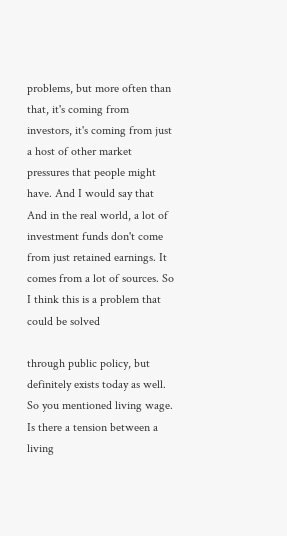problems, but more often than that, it's coming from investors, it's coming from just a host of other market pressures that people might have. And I would say that And in the real world, a lot of investment funds don't come from just retained earnings. It comes from a lot of sources. So I think this is a problem that could be solved

through public policy, but definitely exists today as well. So you mentioned living wage. Is there a tension between a living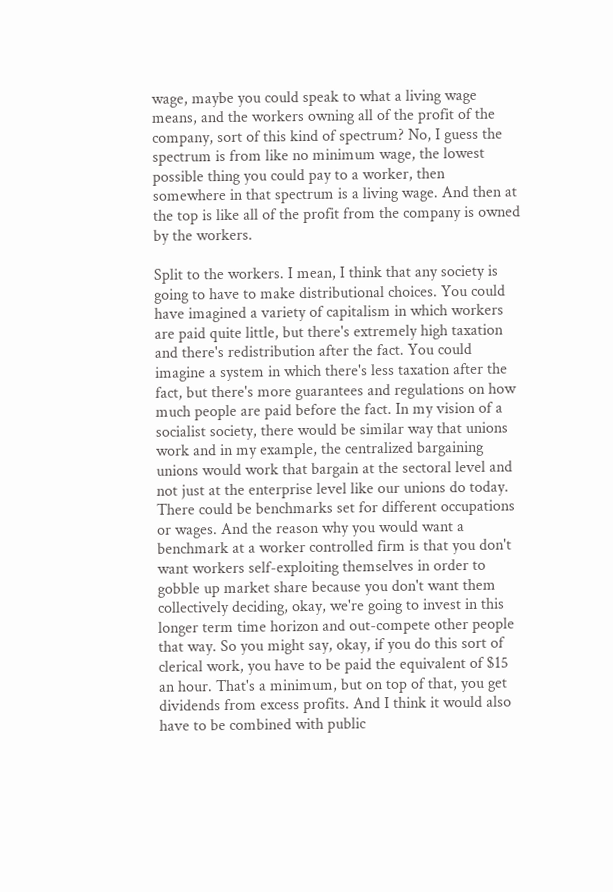wage, maybe you could speak to what a living wage means, and the workers owning all of the profit of the company, sort of this kind of spectrum? No, I guess the spectrum is from like no minimum wage, the lowest possible thing you could pay to a worker, then somewhere in that spectrum is a living wage. And then at the top is like all of the profit from the company is owned by the workers.

Split to the workers. I mean, I think that any society is going to have to make distributional choices. You could have imagined a variety of capitalism in which workers are paid quite little, but there's extremely high taxation and there's redistribution after the fact. You could imagine a system in which there's less taxation after the fact, but there's more guarantees and regulations on how much people are paid before the fact. In my vision of a socialist society, there would be similar way that unions work and in my example, the centralized bargaining unions would work that bargain at the sectoral level and not just at the enterprise level like our unions do today. There could be benchmarks set for different occupations or wages. And the reason why you would want a benchmark at a worker controlled firm is that you don't want workers self-exploiting themselves in order to gobble up market share because you don't want them collectively deciding, okay, we're going to invest in this longer term time horizon and out-compete other people that way. So you might say, okay, if you do this sort of clerical work, you have to be paid the equivalent of $15 an hour. That's a minimum, but on top of that, you get dividends from excess profits. And I think it would also have to be combined with public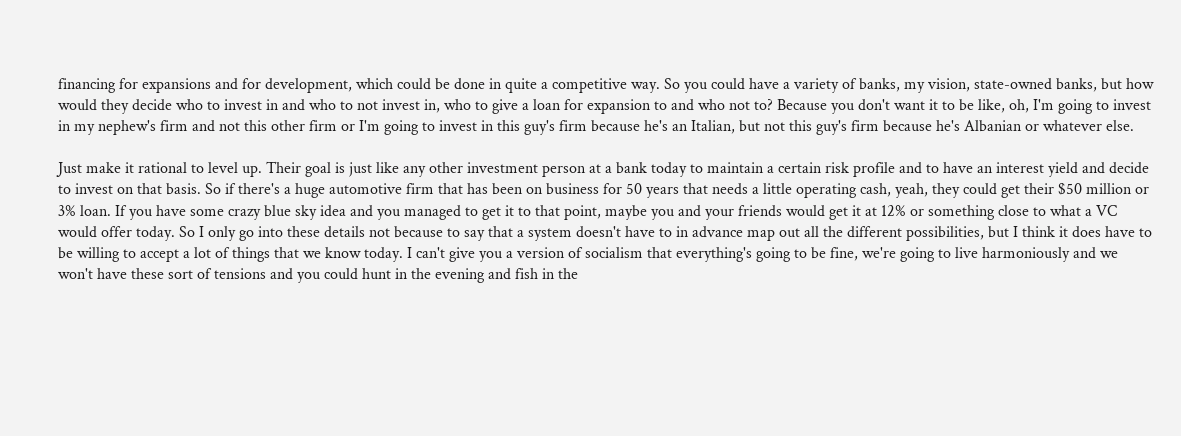financing for expansions and for development, which could be done in quite a competitive way. So you could have a variety of banks, my vision, state-owned banks, but how would they decide who to invest in and who to not invest in, who to give a loan for expansion to and who not to? Because you don't want it to be like, oh, I'm going to invest in my nephew's firm and not this other firm or I'm going to invest in this guy's firm because he's an Italian, but not this guy's firm because he's Albanian or whatever else.

Just make it rational to level up. Their goal is just like any other investment person at a bank today to maintain a certain risk profile and to have an interest yield and decide to invest on that basis. So if there's a huge automotive firm that has been on business for 50 years that needs a little operating cash, yeah, they could get their $50 million or 3% loan. If you have some crazy blue sky idea and you managed to get it to that point, maybe you and your friends would get it at 12% or something close to what a VC would offer today. So I only go into these details not because to say that a system doesn't have to in advance map out all the different possibilities, but I think it does have to be willing to accept a lot of things that we know today. I can't give you a version of socialism that everything's going to be fine, we're going to live harmoniously and we won't have these sort of tensions and you could hunt in the evening and fish in the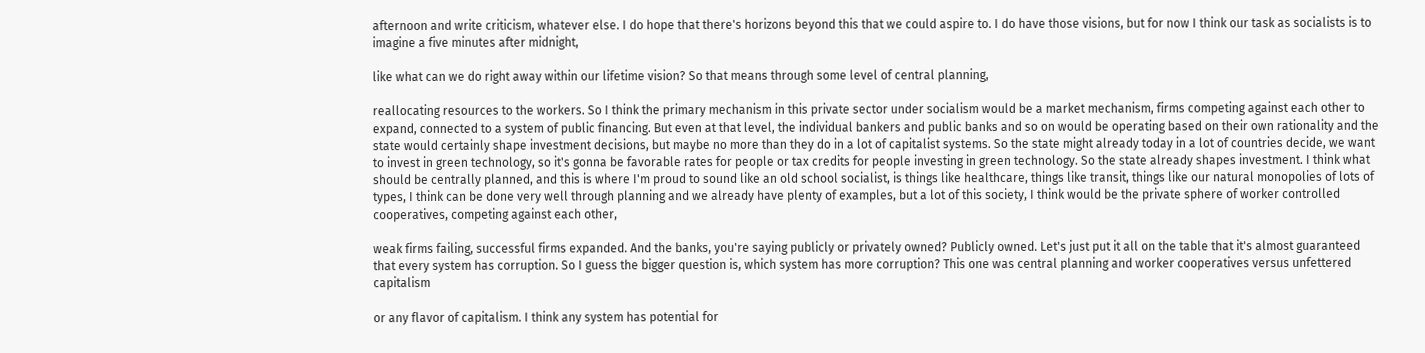afternoon and write criticism, whatever else. I do hope that there's horizons beyond this that we could aspire to. I do have those visions, but for now I think our task as socialists is to imagine a five minutes after midnight,

like what can we do right away within our lifetime vision? So that means through some level of central planning,

reallocating resources to the workers. So I think the primary mechanism in this private sector under socialism would be a market mechanism, firms competing against each other to expand, connected to a system of public financing. But even at that level, the individual bankers and public banks and so on would be operating based on their own rationality and the state would certainly shape investment decisions, but maybe no more than they do in a lot of capitalist systems. So the state might already today in a lot of countries decide, we want to invest in green technology, so it's gonna be favorable rates for people or tax credits for people investing in green technology. So the state already shapes investment. I think what should be centrally planned, and this is where I'm proud to sound like an old school socialist, is things like healthcare, things like transit, things like our natural monopolies of lots of types, I think can be done very well through planning and we already have plenty of examples, but a lot of this society, I think would be the private sphere of worker controlled cooperatives, competing against each other,

weak firms failing, successful firms expanded. And the banks, you're saying publicly or privately owned? Publicly owned. Let's just put it all on the table that it's almost guaranteed that every system has corruption. So I guess the bigger question is, which system has more corruption? This one was central planning and worker cooperatives versus unfettered capitalism

or any flavor of capitalism. I think any system has potential for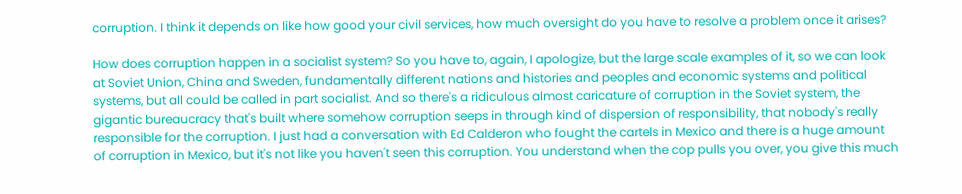corruption. I think it depends on like how good your civil services, how much oversight do you have to resolve a problem once it arises?

How does corruption happen in a socialist system? So you have to, again, I apologize, but the large scale examples of it, so we can look at Soviet Union, China and Sweden, fundamentally different nations and histories and peoples and economic systems and political systems, but all could be called in part socialist. And so there's a ridiculous almost caricature of corruption in the Soviet system, the gigantic bureaucracy that's built where somehow corruption seeps in through kind of dispersion of responsibility, that nobody's really responsible for the corruption. I just had a conversation with Ed Calderon who fought the cartels in Mexico and there is a huge amount of corruption in Mexico, but it's not like you haven't seen this corruption. You understand when the cop pulls you over, you give this much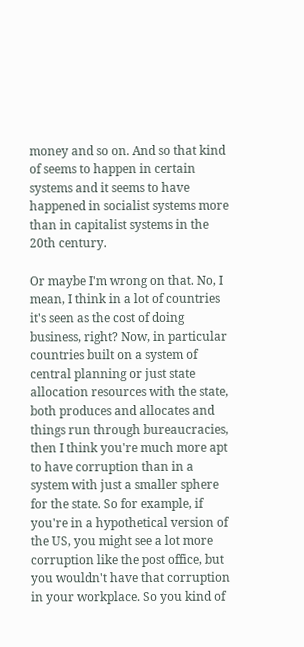money and so on. And so that kind of seems to happen in certain systems and it seems to have happened in socialist systems more than in capitalist systems in the 20th century.

Or maybe I'm wrong on that. No, I mean, I think in a lot of countries it's seen as the cost of doing business, right? Now, in particular countries built on a system of central planning or just state allocation resources with the state, both produces and allocates and things run through bureaucracies, then I think you're much more apt to have corruption than in a system with just a smaller sphere for the state. So for example, if you're in a hypothetical version of the US, you might see a lot more corruption like the post office, but you wouldn't have that corruption in your workplace. So you kind of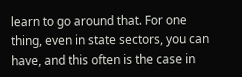learn to go around that. For one thing, even in state sectors, you can have, and this often is the case in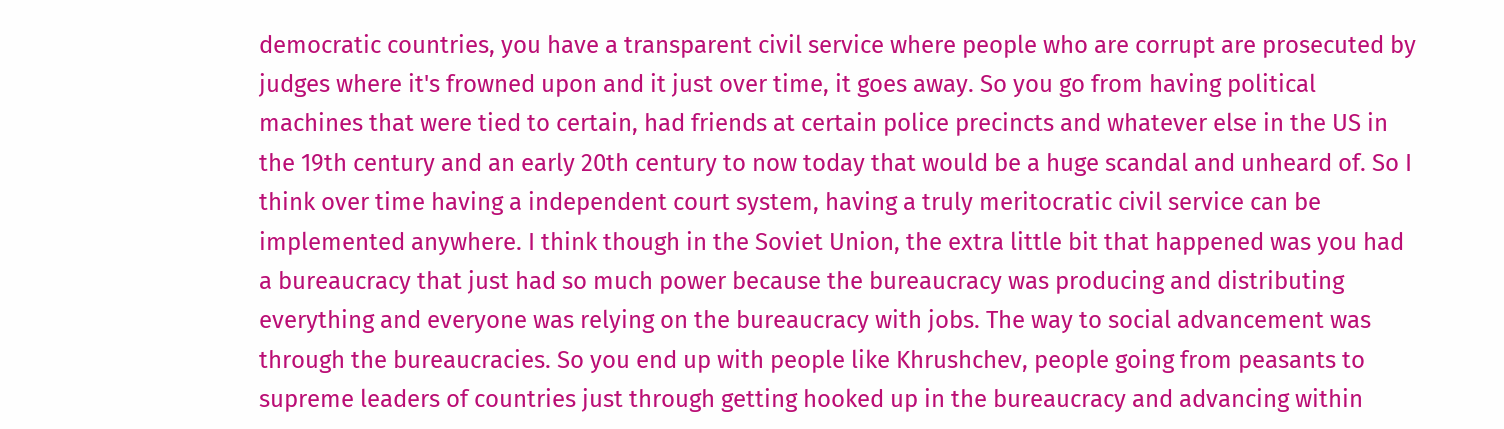democratic countries, you have a transparent civil service where people who are corrupt are prosecuted by judges where it's frowned upon and it just over time, it goes away. So you go from having political machines that were tied to certain, had friends at certain police precincts and whatever else in the US in the 19th century and an early 20th century to now today that would be a huge scandal and unheard of. So I think over time having a independent court system, having a truly meritocratic civil service can be implemented anywhere. I think though in the Soviet Union, the extra little bit that happened was you had a bureaucracy that just had so much power because the bureaucracy was producing and distributing everything and everyone was relying on the bureaucracy with jobs. The way to social advancement was through the bureaucracies. So you end up with people like Khrushchev, people going from peasants to supreme leaders of countries just through getting hooked up in the bureaucracy and advancing within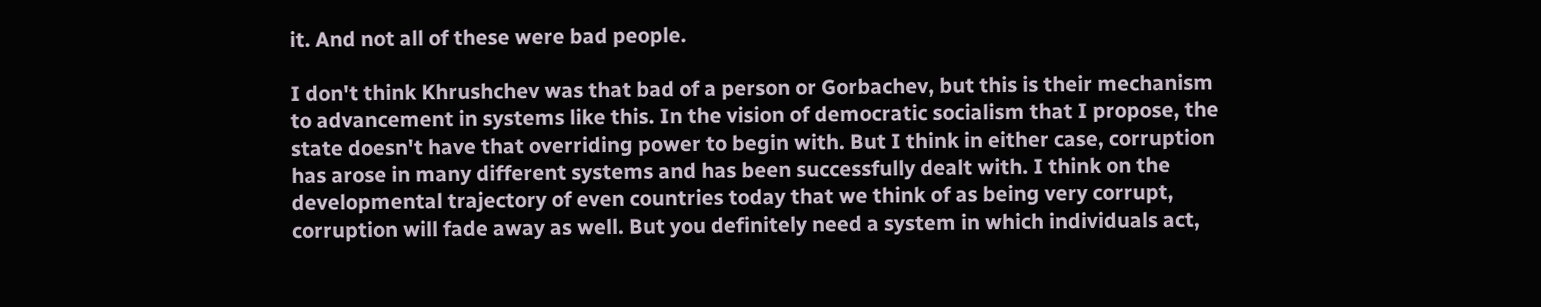it. And not all of these were bad people.

I don't think Khrushchev was that bad of a person or Gorbachev, but this is their mechanism to advancement in systems like this. In the vision of democratic socialism that I propose, the state doesn't have that overriding power to begin with. But I think in either case, corruption has arose in many different systems and has been successfully dealt with. I think on the developmental trajectory of even countries today that we think of as being very corrupt, corruption will fade away as well. But you definitely need a system in which individuals act,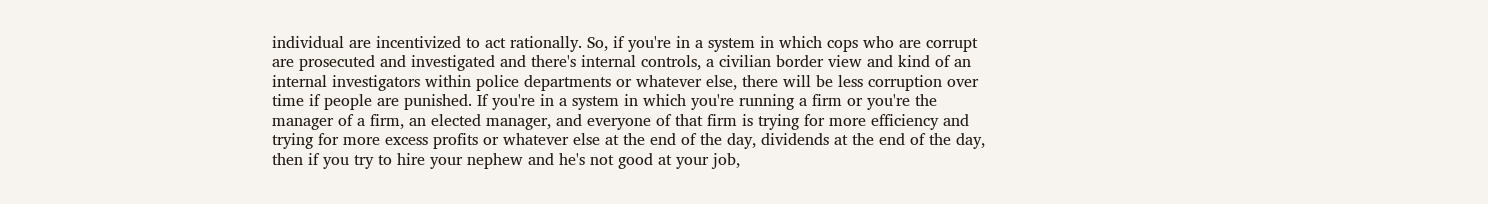individual are incentivized to act rationally. So, if you're in a system in which cops who are corrupt are prosecuted and investigated and there's internal controls, a civilian border view and kind of an internal investigators within police departments or whatever else, there will be less corruption over time if people are punished. If you're in a system in which you're running a firm or you're the manager of a firm, an elected manager, and everyone of that firm is trying for more efficiency and trying for more excess profits or whatever else at the end of the day, dividends at the end of the day, then if you try to hire your nephew and he's not good at your job,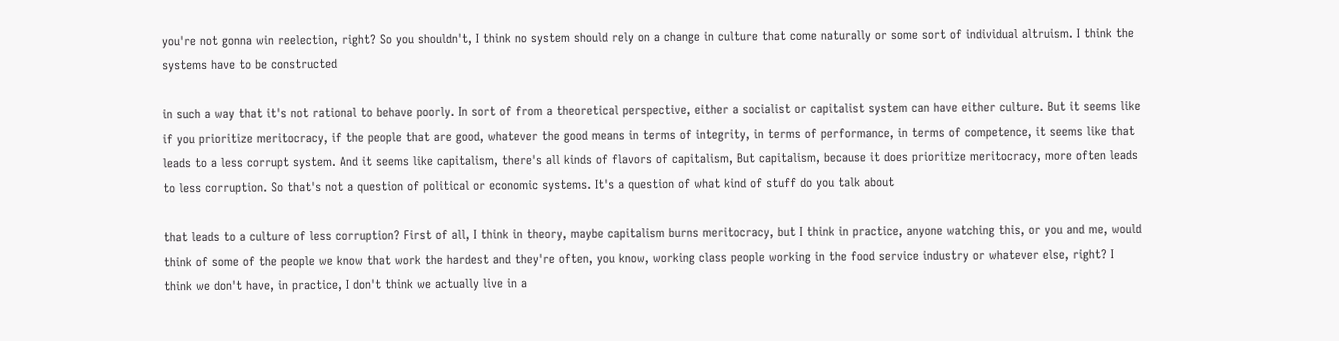you're not gonna win reelection, right? So you shouldn't, I think no system should rely on a change in culture that come naturally or some sort of individual altruism. I think the systems have to be constructed

in such a way that it's not rational to behave poorly. In sort of from a theoretical perspective, either a socialist or capitalist system can have either culture. But it seems like if you prioritize meritocracy, if the people that are good, whatever the good means in terms of integrity, in terms of performance, in terms of competence, it seems like that leads to a less corrupt system. And it seems like capitalism, there's all kinds of flavors of capitalism, But capitalism, because it does prioritize meritocracy, more often leads to less corruption. So that's not a question of political or economic systems. It's a question of what kind of stuff do you talk about

that leads to a culture of less corruption? First of all, I think in theory, maybe capitalism burns meritocracy, but I think in practice, anyone watching this, or you and me, would think of some of the people we know that work the hardest and they're often, you know, working class people working in the food service industry or whatever else, right? I think we don't have, in practice, I don't think we actually live in a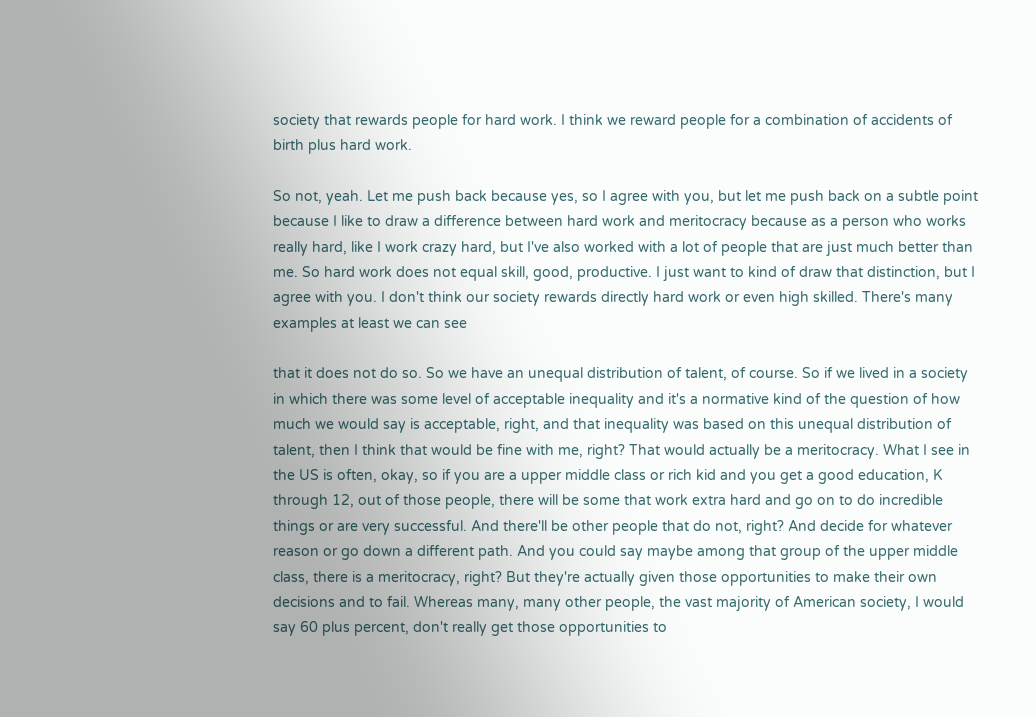society that rewards people for hard work. I think we reward people for a combination of accidents of birth plus hard work.

So not, yeah. Let me push back because yes, so I agree with you, but let me push back on a subtle point because I like to draw a difference between hard work and meritocracy because as a person who works really hard, like I work crazy hard, but I've also worked with a lot of people that are just much better than me. So hard work does not equal skill, good, productive. I just want to kind of draw that distinction, but I agree with you. I don't think our society rewards directly hard work or even high skilled. There's many examples at least we can see

that it does not do so. So we have an unequal distribution of talent, of course. So if we lived in a society in which there was some level of acceptable inequality and it's a normative kind of the question of how much we would say is acceptable, right, and that inequality was based on this unequal distribution of talent, then I think that would be fine with me, right? That would actually be a meritocracy. What I see in the US is often, okay, so if you are a upper middle class or rich kid and you get a good education, K through 12, out of those people, there will be some that work extra hard and go on to do incredible things or are very successful. And there'll be other people that do not, right? And decide for whatever reason or go down a different path. And you could say maybe among that group of the upper middle class, there is a meritocracy, right? But they're actually given those opportunities to make their own decisions and to fail. Whereas many, many other people, the vast majority of American society, I would say 60 plus percent, don't really get those opportunities to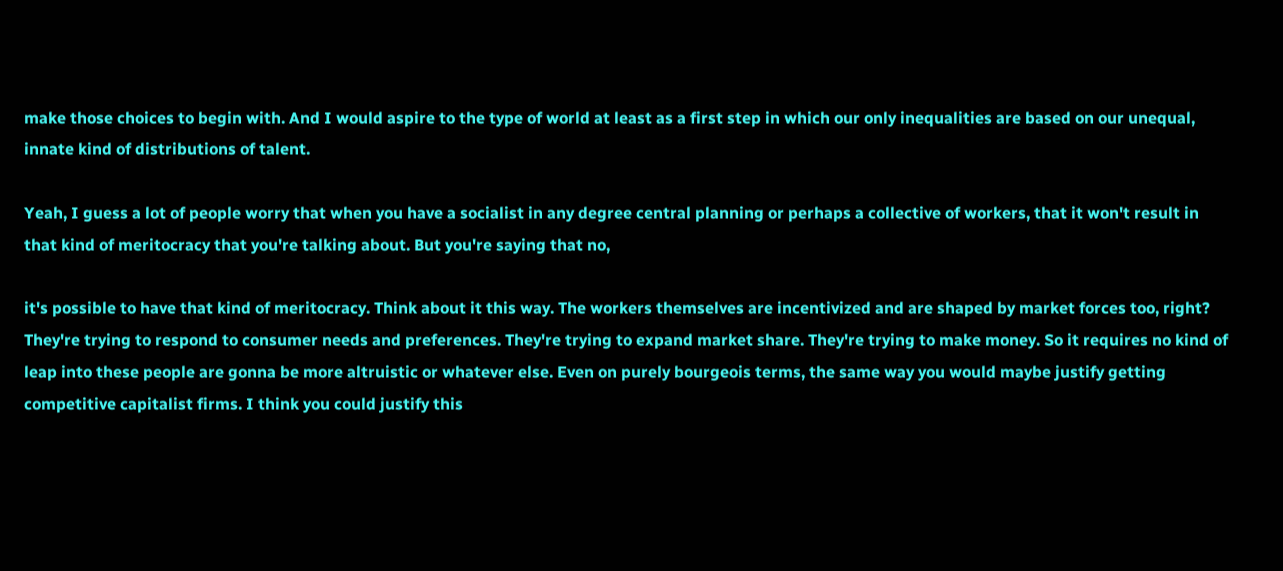make those choices to begin with. And I would aspire to the type of world at least as a first step in which our only inequalities are based on our unequal, innate kind of distributions of talent.

Yeah, I guess a lot of people worry that when you have a socialist in any degree central planning or perhaps a collective of workers, that it won't result in that kind of meritocracy that you're talking about. But you're saying that no,

it's possible to have that kind of meritocracy. Think about it this way. The workers themselves are incentivized and are shaped by market forces too, right? They're trying to respond to consumer needs and preferences. They're trying to expand market share. They're trying to make money. So it requires no kind of leap into these people are gonna be more altruistic or whatever else. Even on purely bourgeois terms, the same way you would maybe justify getting competitive capitalist firms. I think you could justify this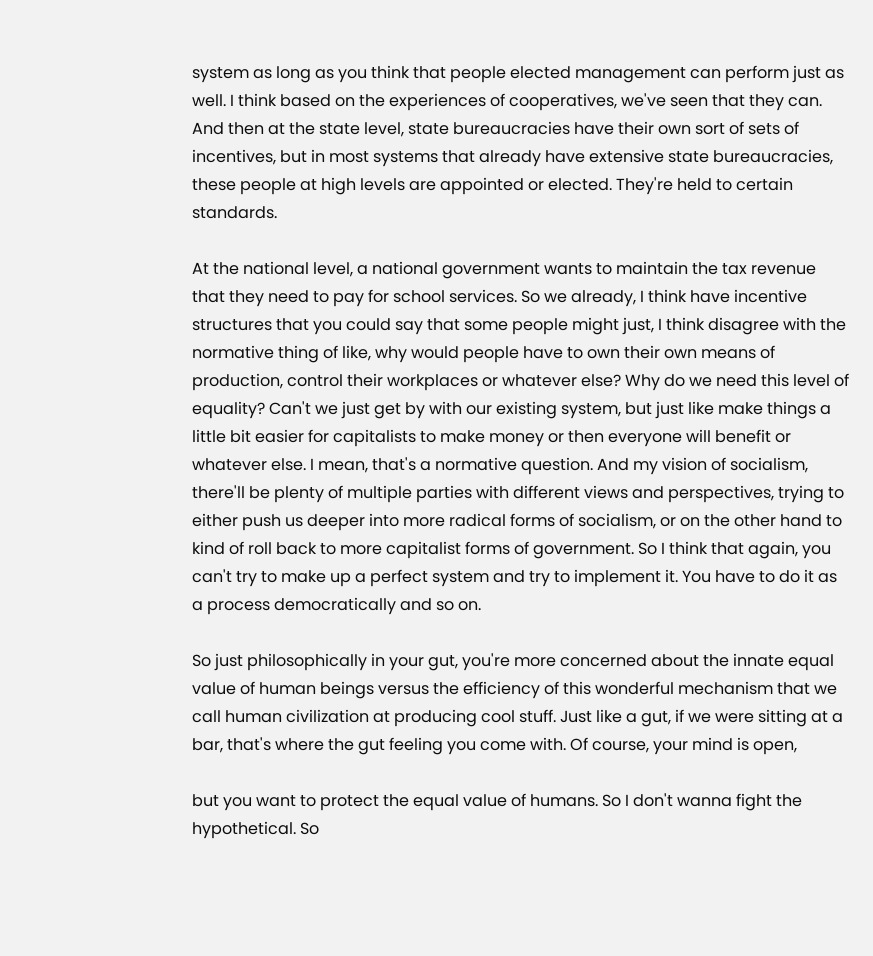system as long as you think that people elected management can perform just as well. I think based on the experiences of cooperatives, we've seen that they can. And then at the state level, state bureaucracies have their own sort of sets of incentives, but in most systems that already have extensive state bureaucracies, these people at high levels are appointed or elected. They're held to certain standards.

At the national level, a national government wants to maintain the tax revenue that they need to pay for school services. So we already, I think have incentive structures that you could say that some people might just, I think disagree with the normative thing of like, why would people have to own their own means of production, control their workplaces or whatever else? Why do we need this level of equality? Can't we just get by with our existing system, but just like make things a little bit easier for capitalists to make money or then everyone will benefit or whatever else. I mean, that's a normative question. And my vision of socialism, there'll be plenty of multiple parties with different views and perspectives, trying to either push us deeper into more radical forms of socialism, or on the other hand to kind of roll back to more capitalist forms of government. So I think that again, you can't try to make up a perfect system and try to implement it. You have to do it as a process democratically and so on.

So just philosophically in your gut, you're more concerned about the innate equal value of human beings versus the efficiency of this wonderful mechanism that we call human civilization at producing cool stuff. Just like a gut, if we were sitting at a bar, that's where the gut feeling you come with. Of course, your mind is open,

but you want to protect the equal value of humans. So I don't wanna fight the hypothetical. So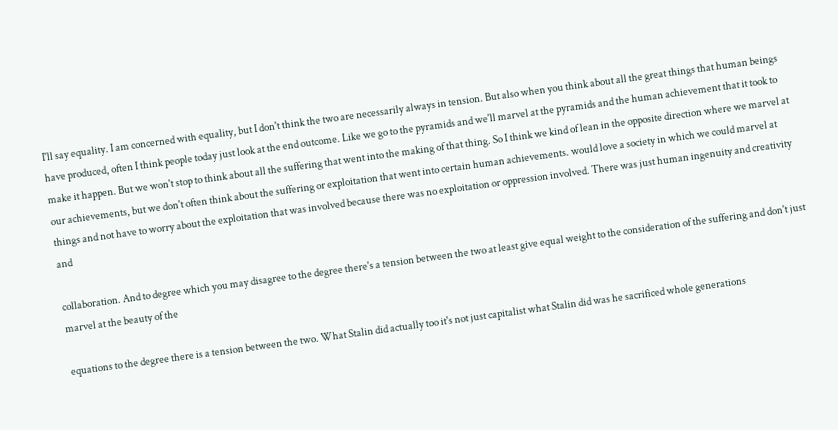I'll say equality. I am concerned with equality, but I don't think the two are necessarily always in tension. But also when you think about all the great things that human beings have produced, often I think people today just look at the end outcome. Like we go to the pyramids and we'll marvel at the pyramids and the human achievement that it took to make it happen. But we won't stop to think about all the suffering that went into the making of that thing. So I think we kind of lean in the opposite direction where we marvel at our achievements, but we don't often think about the suffering or exploitation that went into certain human achievements. would love a society in which we could marvel at things and not have to worry about the exploitation that was involved because there was no exploitation or oppression involved. There was just human ingenuity and creativity and

collaboration. And to degree which you may disagree to the degree there's a tension between the two at least give equal weight to the consideration of the suffering and don't just marvel at the beauty of the

equations to the degree there is a tension between the two. What Stalin did actually too it's not just capitalist what Stalin did was he sacrificed whole generations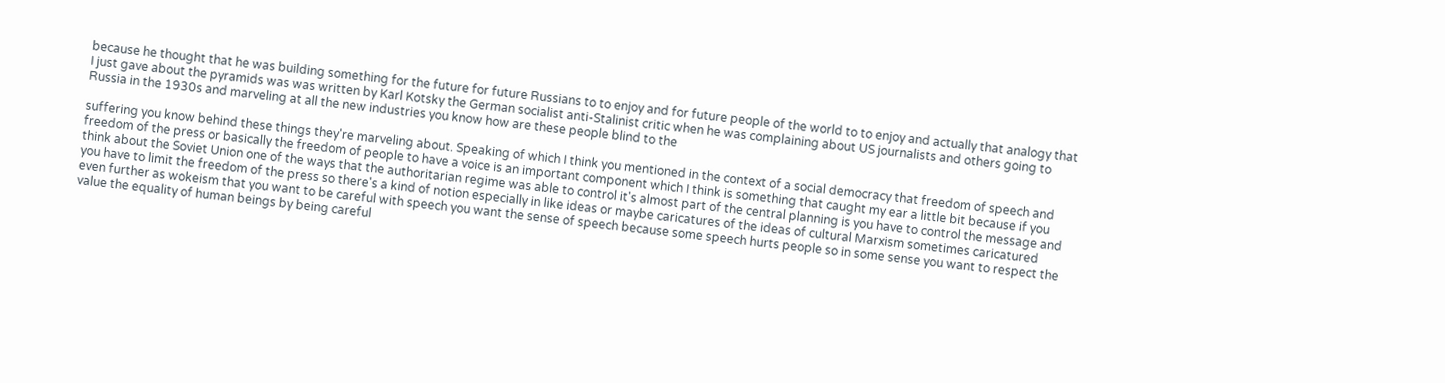because he thought that he was building something for the future for future Russians to to enjoy and for future people of the world to to enjoy and actually that analogy that I just gave about the pyramids was was written by Karl Kotsky the German socialist anti-Stalinist critic when he was complaining about US journalists and others going to Russia in the 1930s and marveling at all the new industries you know how are these people blind to the

suffering you know behind these things they're marveling about. Speaking of which I think you mentioned in the context of a social democracy that freedom of speech and freedom of the press or basically the freedom of people to have a voice is an important component which I think is something that caught my ear a little bit because if you think about the Soviet Union one of the ways that the authoritarian regime was able to control it's almost part of the central planning is you have to control the message and you have to limit the freedom of the press so there's a kind of notion especially in like ideas or maybe caricatures of the ideas of cultural Marxism sometimes caricatured even further as wokeism that you want to be careful with speech you want the sense of speech because some speech hurts people so in some sense you want to respect the value the equality of human beings by being careful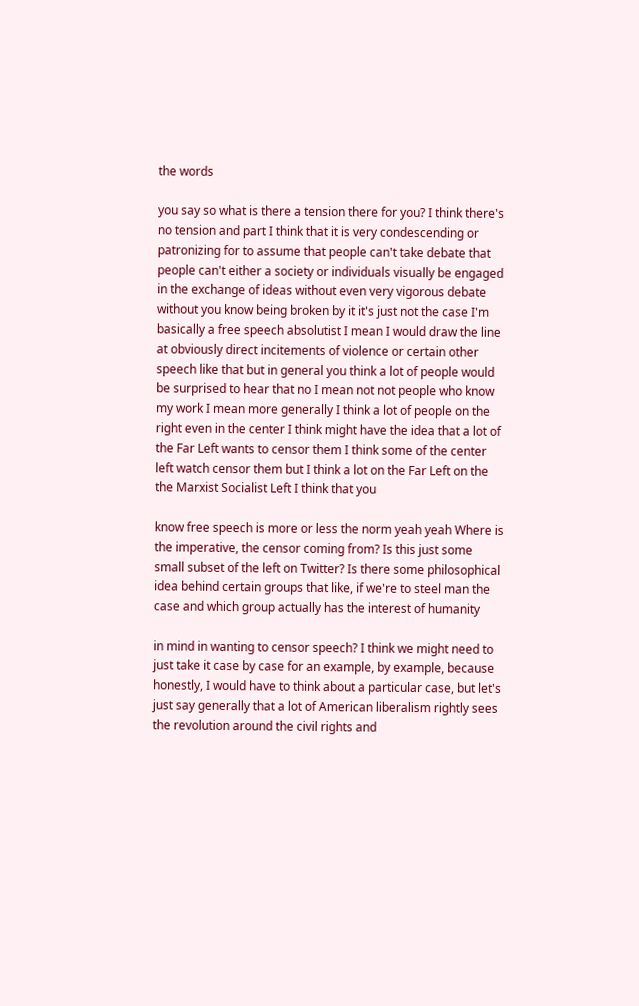the words

you say so what is there a tension there for you? I think there's no tension and part I think that it is very condescending or patronizing for to assume that people can't take debate that people can't either a society or individuals visually be engaged in the exchange of ideas without even very vigorous debate without you know being broken by it it's just not the case I'm basically a free speech absolutist I mean I would draw the line at obviously direct incitements of violence or certain other speech like that but in general you think a lot of people would be surprised to hear that no I mean not not people who know my work I mean more generally I think a lot of people on the right even in the center I think might have the idea that a lot of the Far Left wants to censor them I think some of the center left watch censor them but I think a lot on the Far Left on the the Marxist Socialist Left I think that you

know free speech is more or less the norm yeah yeah Where is the imperative, the censor coming from? Is this just some small subset of the left on Twitter? Is there some philosophical idea behind certain groups that like, if we're to steel man the case and which group actually has the interest of humanity

in mind in wanting to censor speech? I think we might need to just take it case by case for an example, by example, because honestly, I would have to think about a particular case, but let's just say generally that a lot of American liberalism rightly sees the revolution around the civil rights and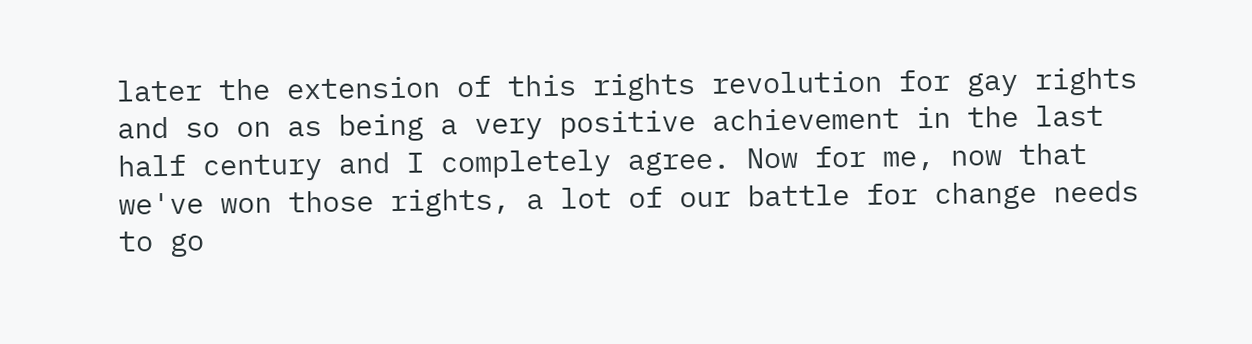later the extension of this rights revolution for gay rights and so on as being a very positive achievement in the last half century and I completely agree. Now for me, now that we've won those rights, a lot of our battle for change needs to go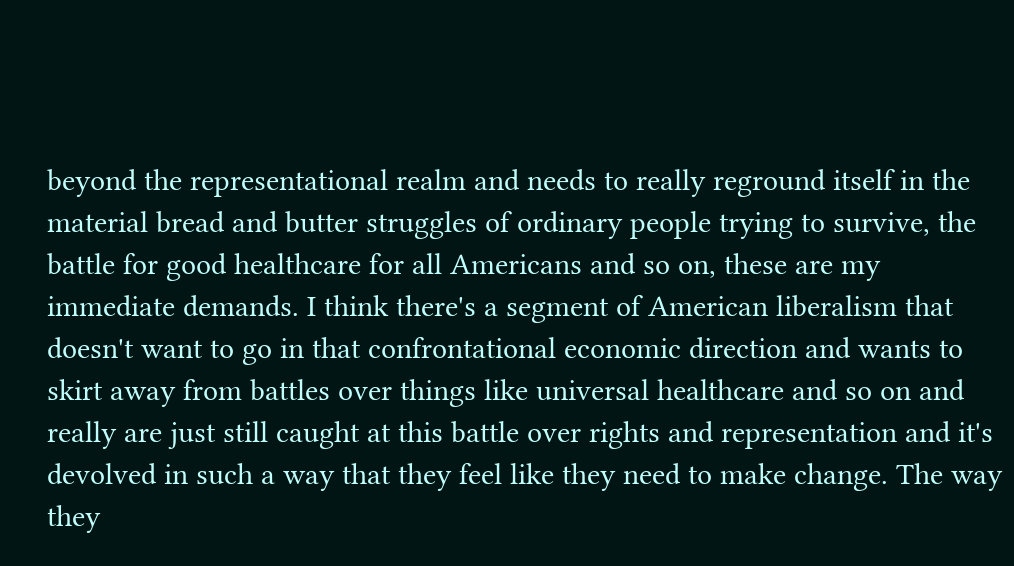beyond the representational realm and needs to really reground itself in the material bread and butter struggles of ordinary people trying to survive, the battle for good healthcare for all Americans and so on, these are my immediate demands. I think there's a segment of American liberalism that doesn't want to go in that confrontational economic direction and wants to skirt away from battles over things like universal healthcare and so on and really are just still caught at this battle over rights and representation and it's devolved in such a way that they feel like they need to make change. The way they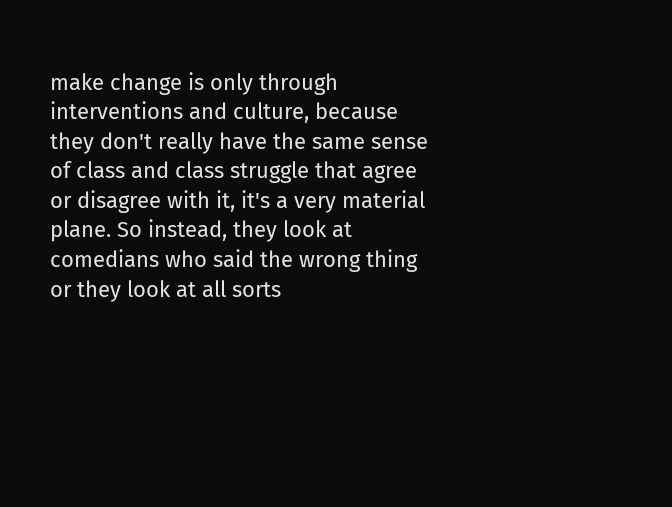make change is only through interventions and culture, because they don't really have the same sense of class and class struggle that agree or disagree with it, it's a very material plane. So instead, they look at comedians who said the wrong thing or they look at all sorts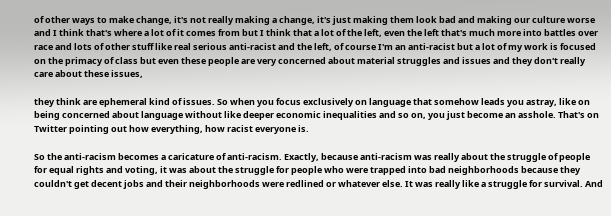of other ways to make change, it's not really making a change, it's just making them look bad and making our culture worse and I think that's where a lot of it comes from but I think that a lot of the left, even the left that's much more into battles over race and lots of other stuff like real serious anti-racist and the left, of course I'm an anti-racist but a lot of my work is focused on the primacy of class but even these people are very concerned about material struggles and issues and they don't really care about these issues,

they think are ephemeral kind of issues. So when you focus exclusively on language that somehow leads you astray, like on being concerned about language without like deeper economic inequalities and so on, you just become an asshole. That's on Twitter pointing out how everything, how racist everyone is.

So the anti-racism becomes a caricature of anti-racism. Exactly, because anti-racism was really about the struggle of people for equal rights and voting, it was about the struggle for people who were trapped into bad neighborhoods because they couldn't get decent jobs and their neighborhoods were redlined or whatever else. It was really like a struggle for survival. And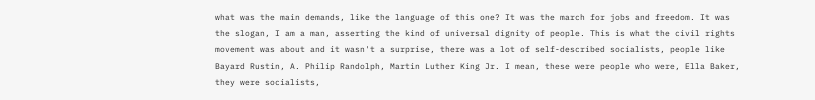what was the main demands, like the language of this one? It was the march for jobs and freedom. It was the slogan, I am a man, asserting the kind of universal dignity of people. This is what the civil rights movement was about and it wasn't a surprise, there was a lot of self-described socialists, people like Bayard Rustin, A. Philip Randolph, Martin Luther King Jr. I mean, these were people who were, Ella Baker, they were socialists,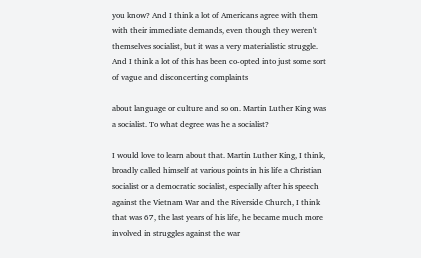you know? And I think a lot of Americans agree with them with their immediate demands, even though they weren't themselves socialist, but it was a very materialistic struggle. And I think a lot of this has been co-opted into just some sort of vague and disconcerting complaints

about language or culture and so on. Martin Luther King was a socialist. To what degree was he a socialist?

I would love to learn about that. Martin Luther King, I think, broadly called himself at various points in his life a Christian socialist or a democratic socialist, especially after his speech against the Vietnam War and the Riverside Church, I think that was 67, the last years of his life, he became much more involved in struggles against the war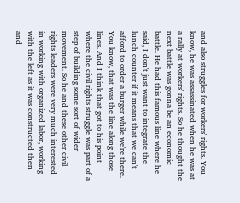and also struggles for workers' rights. You know, he was assassinated when he was at a rally at workers' rights. So he thought the next battle was gonna be an economic battle. He had this famous line where he said, I don't just want to integrate the lunch counter if it means that we can't afford to order a burger while we're there. You know, that was the line along those lines. And I think that got to his point where the civil rights struggle was part of a step of building some sort of wider movement. So he and these other civil rights leaders were very much interested in working with organized labor, working with the left as it was constructed then and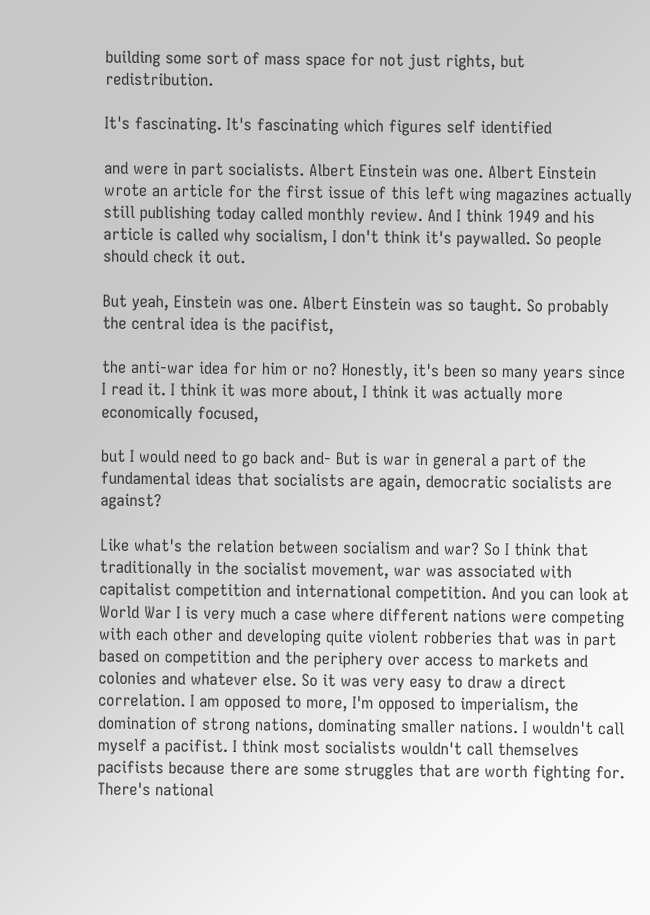building some sort of mass space for not just rights, but redistribution.

It's fascinating. It's fascinating which figures self identified

and were in part socialists. Albert Einstein was one. Albert Einstein wrote an article for the first issue of this left wing magazines actually still publishing today called monthly review. And I think 1949 and his article is called why socialism, I don't think it's paywalled. So people should check it out.

But yeah, Einstein was one. Albert Einstein was so taught. So probably the central idea is the pacifist,

the anti-war idea for him or no? Honestly, it's been so many years since I read it. I think it was more about, I think it was actually more economically focused,

but I would need to go back and- But is war in general a part of the fundamental ideas that socialists are again, democratic socialists are against?

Like what's the relation between socialism and war? So I think that traditionally in the socialist movement, war was associated with capitalist competition and international competition. And you can look at World War I is very much a case where different nations were competing with each other and developing quite violent robberies that was in part based on competition and the periphery over access to markets and colonies and whatever else. So it was very easy to draw a direct correlation. I am opposed to more, I'm opposed to imperialism, the domination of strong nations, dominating smaller nations. I wouldn't call myself a pacifist. I think most socialists wouldn't call themselves pacifists because there are some struggles that are worth fighting for. There's national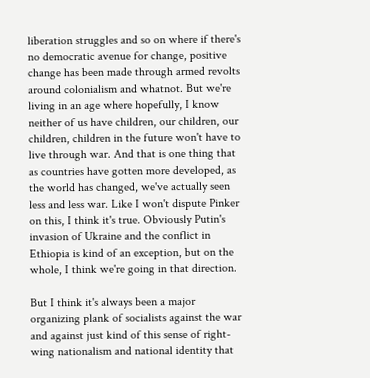liberation struggles and so on where if there's no democratic avenue for change, positive change has been made through armed revolts around colonialism and whatnot. But we're living in an age where hopefully, I know neither of us have children, our children, our children, children in the future won't have to live through war. And that is one thing that as countries have gotten more developed, as the world has changed, we've actually seen less and less war. Like I won't dispute Pinker on this, I think it's true. Obviously Putin's invasion of Ukraine and the conflict in Ethiopia is kind of an exception, but on the whole, I think we're going in that direction.

But I think it's always been a major organizing plank of socialists against the war and against just kind of this sense of right-wing nationalism and national identity that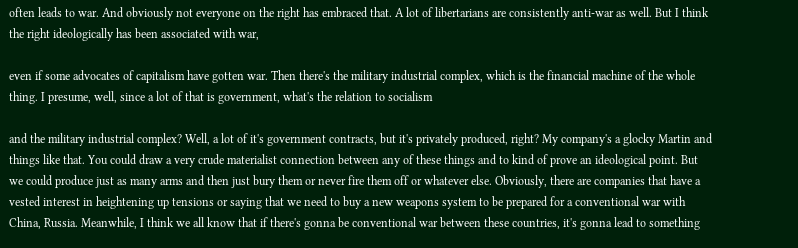often leads to war. And obviously not everyone on the right has embraced that. A lot of libertarians are consistently anti-war as well. But I think the right ideologically has been associated with war,

even if some advocates of capitalism have gotten war. Then there's the military industrial complex, which is the financial machine of the whole thing. I presume, well, since a lot of that is government, what's the relation to socialism

and the military industrial complex? Well, a lot of it's government contracts, but it's privately produced, right? My company's a glocky Martin and things like that. You could draw a very crude materialist connection between any of these things and to kind of prove an ideological point. But we could produce just as many arms and then just bury them or never fire them off or whatever else. Obviously, there are companies that have a vested interest in heightening up tensions or saying that we need to buy a new weapons system to be prepared for a conventional war with China, Russia. Meanwhile, I think we all know that if there's gonna be conventional war between these countries, it's gonna lead to something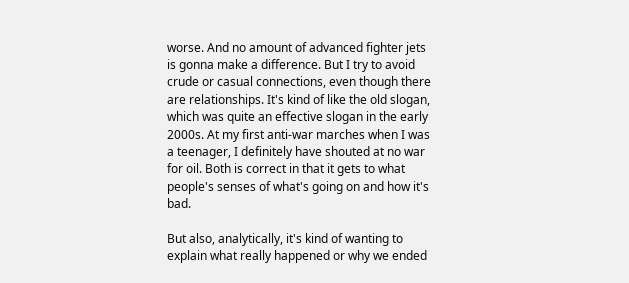worse. And no amount of advanced fighter jets is gonna make a difference. But I try to avoid crude or casual connections, even though there are relationships. It's kind of like the old slogan, which was quite an effective slogan in the early 2000s. At my first anti-war marches when I was a teenager, I definitely have shouted at no war for oil. Both is correct in that it gets to what people's senses of what's going on and how it's bad.

But also, analytically, it's kind of wanting to explain what really happened or why we ended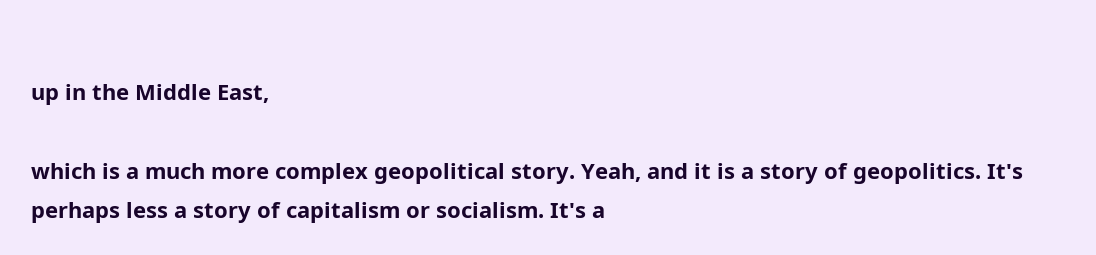up in the Middle East,

which is a much more complex geopolitical story. Yeah, and it is a story of geopolitics. It's perhaps less a story of capitalism or socialism. It's a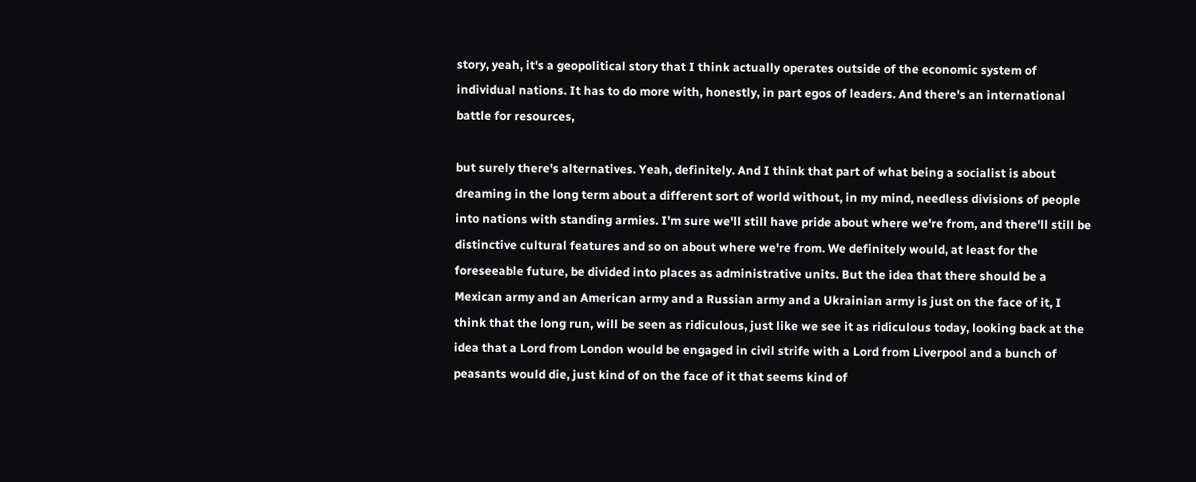story, yeah, it's a geopolitical story that I think actually operates outside of the economic system of individual nations. It has to do more with, honestly, in part egos of leaders. And there's an international battle for resources,

but surely there's alternatives. Yeah, definitely. And I think that part of what being a socialist is about dreaming in the long term about a different sort of world without, in my mind, needless divisions of people into nations with standing armies. I'm sure we'll still have pride about where we're from, and there'll still be distinctive cultural features and so on about where we're from. We definitely would, at least for the foreseeable future, be divided into places as administrative units. But the idea that there should be a Mexican army and an American army and a Russian army and a Ukrainian army is just on the face of it, I think that the long run, will be seen as ridiculous, just like we see it as ridiculous today, looking back at the idea that a Lord from London would be engaged in civil strife with a Lord from Liverpool and a bunch of peasants would die, just kind of on the face of it that seems kind of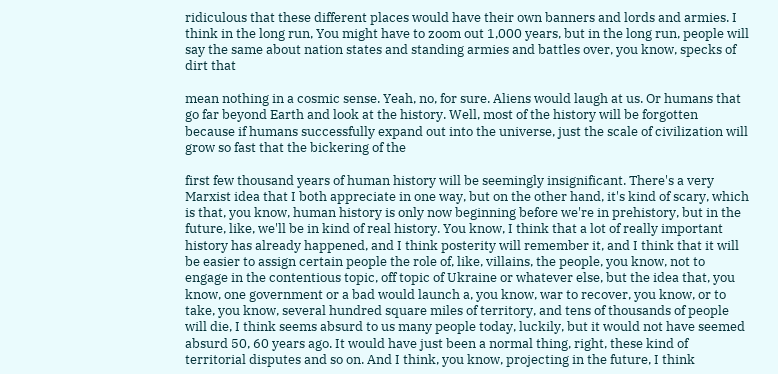ridiculous that these different places would have their own banners and lords and armies. I think in the long run, You might have to zoom out 1,000 years, but in the long run, people will say the same about nation states and standing armies and battles over, you know, specks of dirt that

mean nothing in a cosmic sense. Yeah, no, for sure. Aliens would laugh at us. Or humans that go far beyond Earth and look at the history. Well, most of the history will be forgotten because if humans successfully expand out into the universe, just the scale of civilization will grow so fast that the bickering of the

first few thousand years of human history will be seemingly insignificant. There's a very Marxist idea that I both appreciate in one way, but on the other hand, it's kind of scary, which is that, you know, human history is only now beginning before we're in prehistory, but in the future, like, we'll be in kind of real history. You know, I think that a lot of really important history has already happened, and I think posterity will remember it, and I think that it will be easier to assign certain people the role of, like, villains, the people, you know, not to engage in the contentious topic, off topic of Ukraine or whatever else, but the idea that, you know, one government or a bad would launch a, you know, war to recover, you know, or to take, you know, several hundred square miles of territory, and tens of thousands of people will die, I think seems absurd to us many people today, luckily, but it would not have seemed absurd 50, 60 years ago. It would have just been a normal thing, right, these kind of territorial disputes and so on. And I think, you know, projecting in the future, I think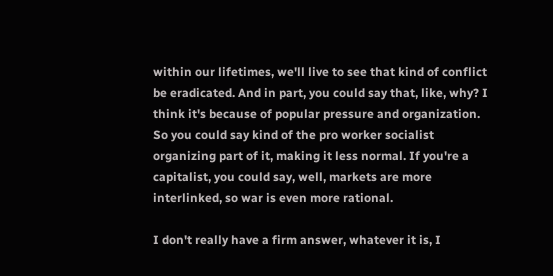within our lifetimes, we'll live to see that kind of conflict be eradicated. And in part, you could say that, like, why? I think it's because of popular pressure and organization. So you could say kind of the pro worker socialist organizing part of it, making it less normal. If you're a capitalist, you could say, well, markets are more interlinked, so war is even more rational.

I don't really have a firm answer, whatever it is, I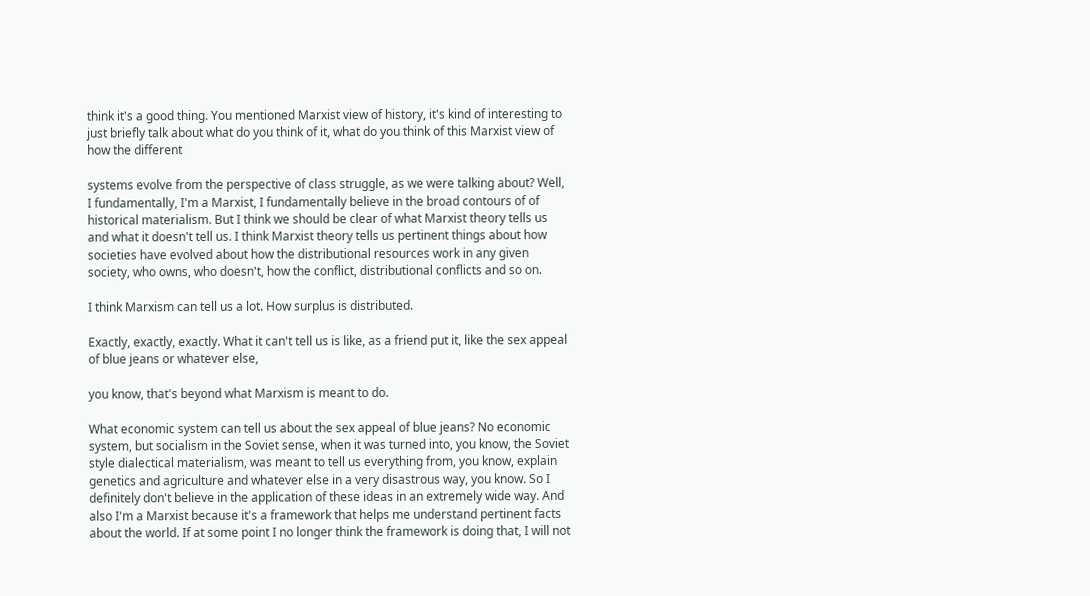think it's a good thing. You mentioned Marxist view of history, it's kind of interesting to just briefly talk about what do you think of it, what do you think of this Marxist view of how the different

systems evolve from the perspective of class struggle, as we were talking about? Well, I fundamentally, I'm a Marxist, I fundamentally believe in the broad contours of of historical materialism. But I think we should be clear of what Marxist theory tells us and what it doesn't tell us. I think Marxist theory tells us pertinent things about how societies have evolved about how the distributional resources work in any given society, who owns, who doesn't, how the conflict, distributional conflicts and so on.

I think Marxism can tell us a lot. How surplus is distributed.

Exactly, exactly, exactly. What it can't tell us is like, as a friend put it, like the sex appeal of blue jeans or whatever else,

you know, that's beyond what Marxism is meant to do.

What economic system can tell us about the sex appeal of blue jeans? No economic system, but socialism in the Soviet sense, when it was turned into, you know, the Soviet style dialectical materialism, was meant to tell us everything from, you know, explain genetics and agriculture and whatever else in a very disastrous way, you know. So I definitely don't believe in the application of these ideas in an extremely wide way. And also I'm a Marxist because it's a framework that helps me understand pertinent facts about the world. If at some point I no longer think the framework is doing that, I will not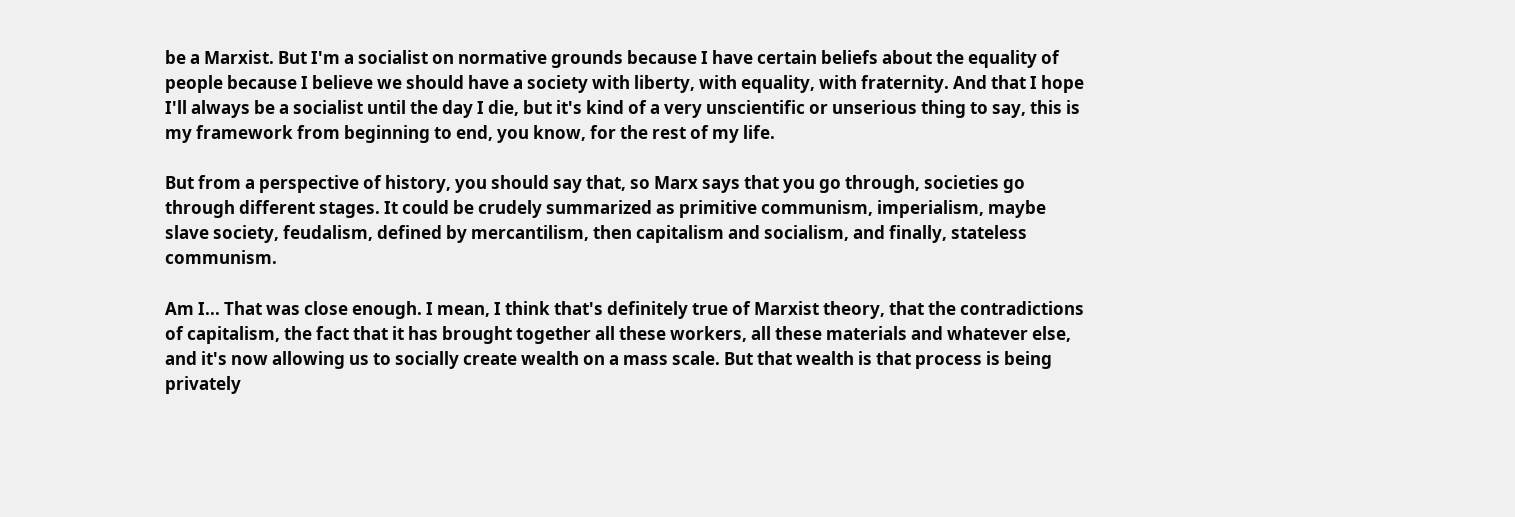be a Marxist. But I'm a socialist on normative grounds because I have certain beliefs about the equality of people because I believe we should have a society with liberty, with equality, with fraternity. And that I hope I'll always be a socialist until the day I die, but it's kind of a very unscientific or unserious thing to say, this is my framework from beginning to end, you know, for the rest of my life.

But from a perspective of history, you should say that, so Marx says that you go through, societies go through different stages. It could be crudely summarized as primitive communism, imperialism, maybe slave society, feudalism, defined by mercantilism, then capitalism and socialism, and finally, stateless communism.

Am I... That was close enough. I mean, I think that's definitely true of Marxist theory, that the contradictions of capitalism, the fact that it has brought together all these workers, all these materials and whatever else, and it's now allowing us to socially create wealth on a mass scale. But that wealth is that process is being privately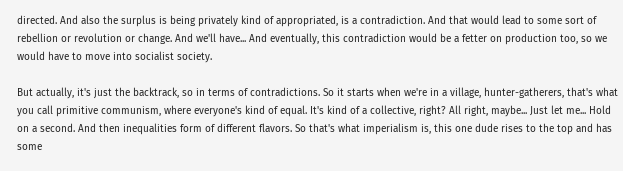directed. And also the surplus is being privately kind of appropriated, is a contradiction. And that would lead to some sort of rebellion or revolution or change. And we'll have... And eventually, this contradiction would be a fetter on production too, so we would have to move into socialist society.

But actually, it's just the backtrack, so in terms of contradictions. So it starts when we're in a village, hunter-gatherers, that's what you call primitive communism, where everyone's kind of equal. It's kind of a collective, right? All right, maybe... Just let me... Hold on a second. And then inequalities form of different flavors. So that's what imperialism is, this one dude rises to the top and has some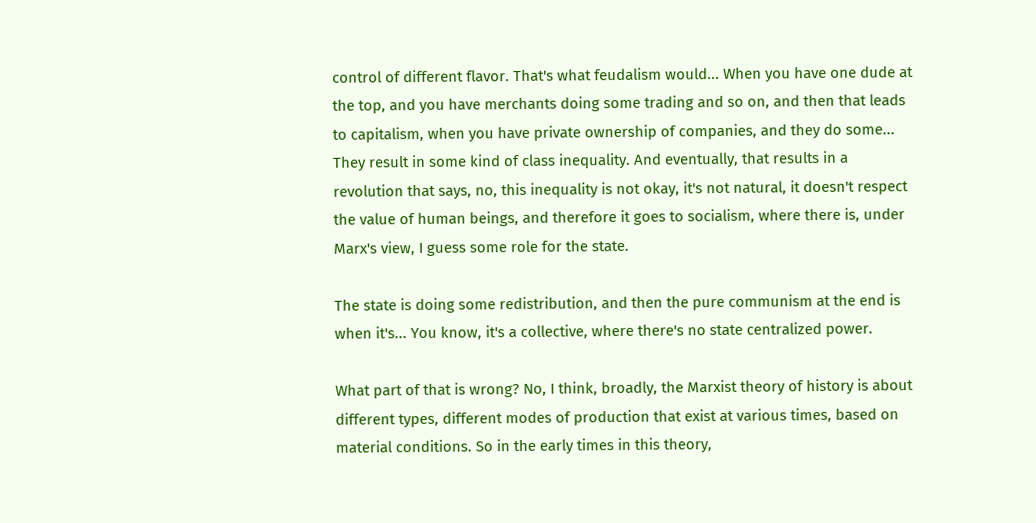control of different flavor. That's what feudalism would... When you have one dude at the top, and you have merchants doing some trading and so on, and then that leads to capitalism, when you have private ownership of companies, and they do some... They result in some kind of class inequality. And eventually, that results in a revolution that says, no, this inequality is not okay, it's not natural, it doesn't respect the value of human beings, and therefore it goes to socialism, where there is, under Marx's view, I guess some role for the state.

The state is doing some redistribution, and then the pure communism at the end is when it's... You know, it's a collective, where there's no state centralized power.

What part of that is wrong? No, I think, broadly, the Marxist theory of history is about different types, different modes of production that exist at various times, based on material conditions. So in the early times in this theory,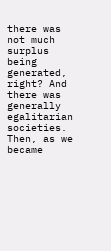there was not much surplus being generated, right? And there was generally egalitarian societies. Then, as we became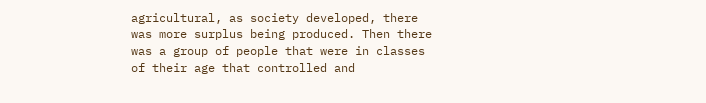agricultural, as society developed, there was more surplus being produced. Then there was a group of people that were in classes of their age that controlled and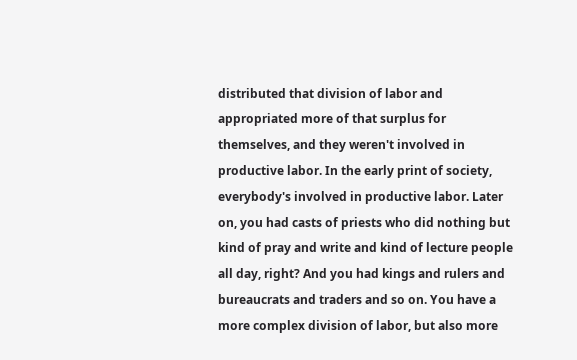distributed that division of labor and appropriated more of that surplus for themselves, and they weren't involved in productive labor. In the early print of society, everybody's involved in productive labor. Later on, you had casts of priests who did nothing but kind of pray and write and kind of lecture people all day, right? And you had kings and rulers and bureaucrats and traders and so on. You have a more complex division of labor, but also more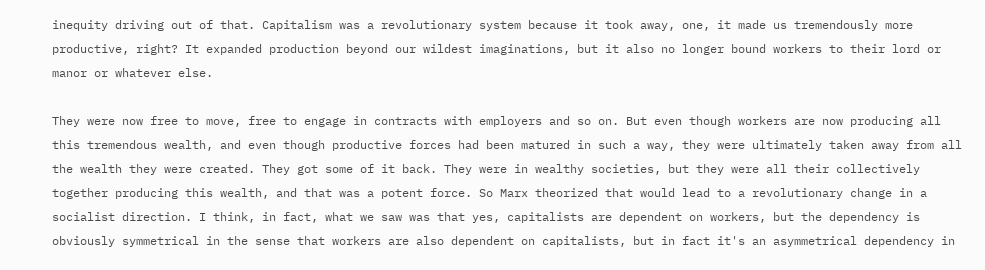inequity driving out of that. Capitalism was a revolutionary system because it took away, one, it made us tremendously more productive, right? It expanded production beyond our wildest imaginations, but it also no longer bound workers to their lord or manor or whatever else.

They were now free to move, free to engage in contracts with employers and so on. But even though workers are now producing all this tremendous wealth, and even though productive forces had been matured in such a way, they were ultimately taken away from all the wealth they were created. They got some of it back. They were in wealthy societies, but they were all their collectively together producing this wealth, and that was a potent force. So Marx theorized that would lead to a revolutionary change in a socialist direction. I think, in fact, what we saw was that yes, capitalists are dependent on workers, but the dependency is obviously symmetrical in the sense that workers are also dependent on capitalists, but in fact it's an asymmetrical dependency in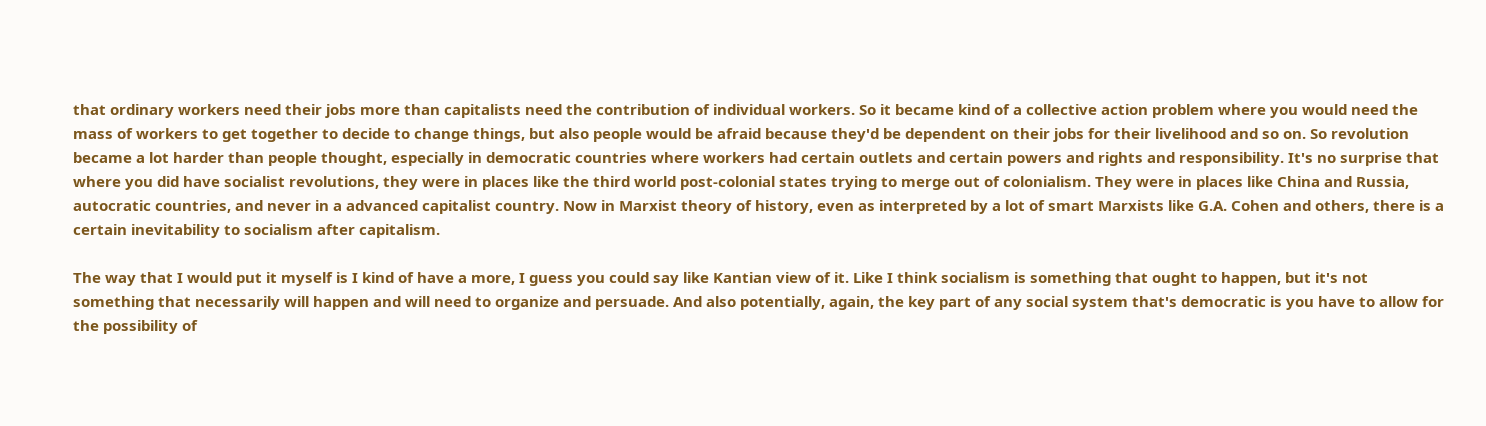that ordinary workers need their jobs more than capitalists need the contribution of individual workers. So it became kind of a collective action problem where you would need the mass of workers to get together to decide to change things, but also people would be afraid because they'd be dependent on their jobs for their livelihood and so on. So revolution became a lot harder than people thought, especially in democratic countries where workers had certain outlets and certain powers and rights and responsibility. It's no surprise that where you did have socialist revolutions, they were in places like the third world post-colonial states trying to merge out of colonialism. They were in places like China and Russia, autocratic countries, and never in a advanced capitalist country. Now in Marxist theory of history, even as interpreted by a lot of smart Marxists like G.A. Cohen and others, there is a certain inevitability to socialism after capitalism.

The way that I would put it myself is I kind of have a more, I guess you could say like Kantian view of it. Like I think socialism is something that ought to happen, but it's not something that necessarily will happen and will need to organize and persuade. And also potentially, again, the key part of any social system that's democratic is you have to allow for the possibility of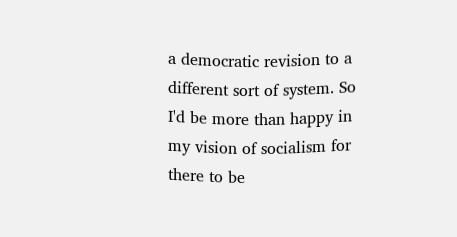a democratic revision to a different sort of system. So I'd be more than happy in my vision of socialism for there to be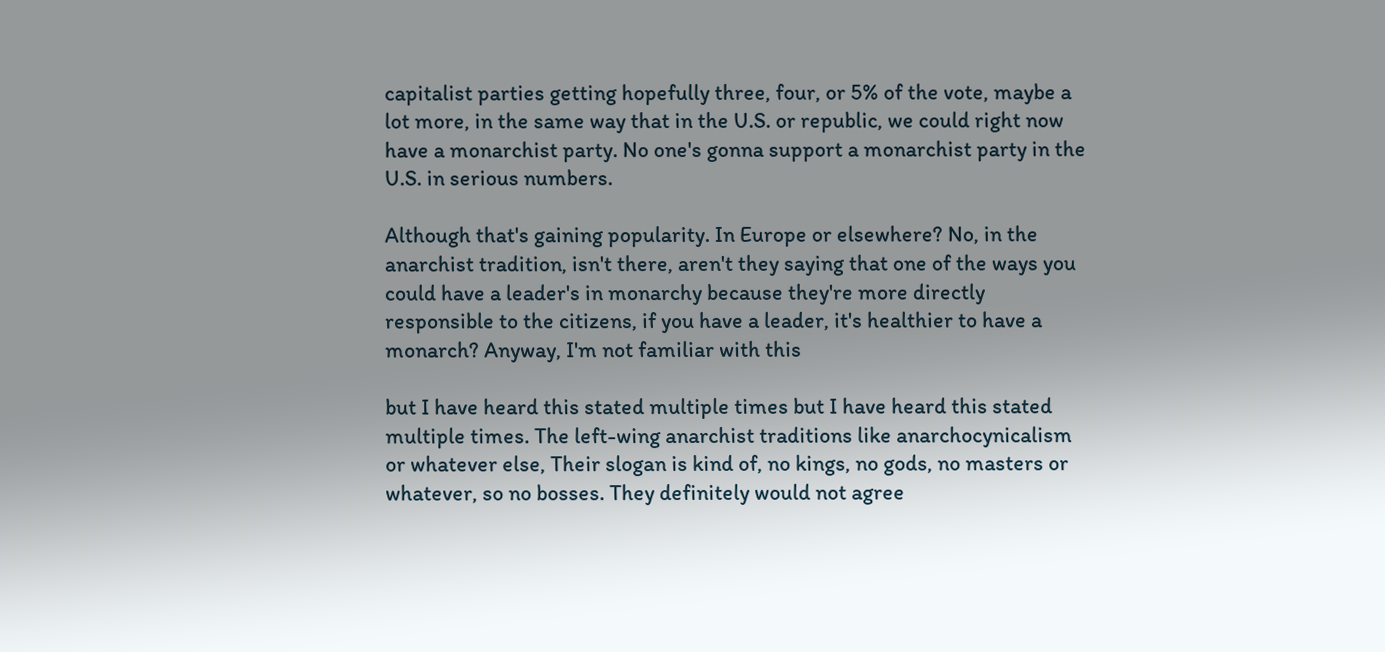capitalist parties getting hopefully three, four, or 5% of the vote, maybe a lot more, in the same way that in the U.S. or republic, we could right now have a monarchist party. No one's gonna support a monarchist party in the U.S. in serious numbers.

Although that's gaining popularity. In Europe or elsewhere? No, in the anarchist tradition, isn't there, aren't they saying that one of the ways you could have a leader's in monarchy because they're more directly responsible to the citizens, if you have a leader, it's healthier to have a monarch? Anyway, I'm not familiar with this

but I have heard this stated multiple times but I have heard this stated multiple times. The left-wing anarchist traditions like anarchocynicalism or whatever else, Their slogan is kind of, no kings, no gods, no masters or whatever, so no bosses. They definitely would not agree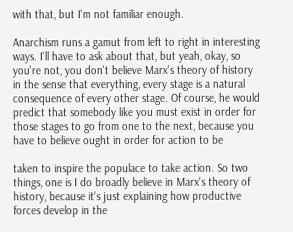with that, but I'm not familiar enough.

Anarchism runs a gamut from left to right in interesting ways. I'll have to ask about that, but yeah, okay, so you're not, you don't believe Marx's theory of history in the sense that everything, every stage is a natural consequence of every other stage. Of course, he would predict that somebody like you must exist in order for those stages to go from one to the next, because you have to believe ought in order for action to be

taken to inspire the populace to take action. So two things, one is I do broadly believe in Marx's theory of history, because it's just explaining how productive forces develop in the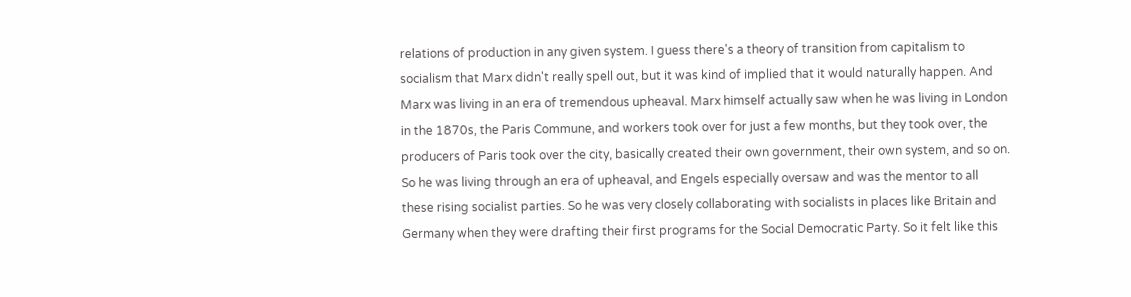relations of production in any given system. I guess there's a theory of transition from capitalism to socialism that Marx didn't really spell out, but it was kind of implied that it would naturally happen. And Marx was living in an era of tremendous upheaval. Marx himself actually saw when he was living in London in the 1870s, the Paris Commune, and workers took over for just a few months, but they took over, the producers of Paris took over the city, basically created their own government, their own system, and so on. So he was living through an era of upheaval, and Engels especially oversaw and was the mentor to all these rising socialist parties. So he was very closely collaborating with socialists in places like Britain and Germany when they were drafting their first programs for the Social Democratic Party. So it felt like this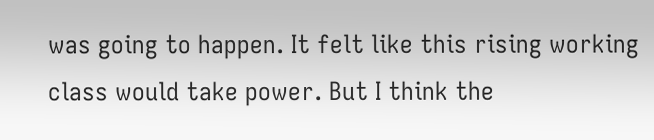was going to happen. It felt like this rising working class would take power. But I think the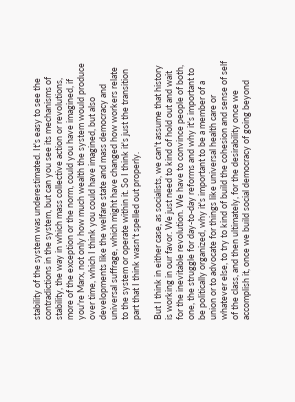stability of the system was underestimated. It's easy to see the contradictions in the system, but can you see its mechanisms of stability, the way in which mass collective action or revolutions, more of the exception or the norm, could you have imagined, if you're Marx, not only how much wealth the system would produce over time, which I think you could have imagined, but also developments like the welfare state and mass democracy and universal suffrage, which might have changed how workers relate to the system or operate within it. So I think it's just the transition part that I think wasn't spelled out properly.

But I think in either case, as socialists, we can't assume that history is working in our favor. We just need to kind of hold out and wait for the inevitable revolution. We have to convince people of both, one, the struggle for day-to-day reforms and why it's important to be politically organized, why it's important to be a member of a union or to advocate for things like universal health care or whatever else, to try to kind of build the cohesion and sense of self of the class, and then ultimately, for the desirability once we accomplish it, once we build social democracy of going beyond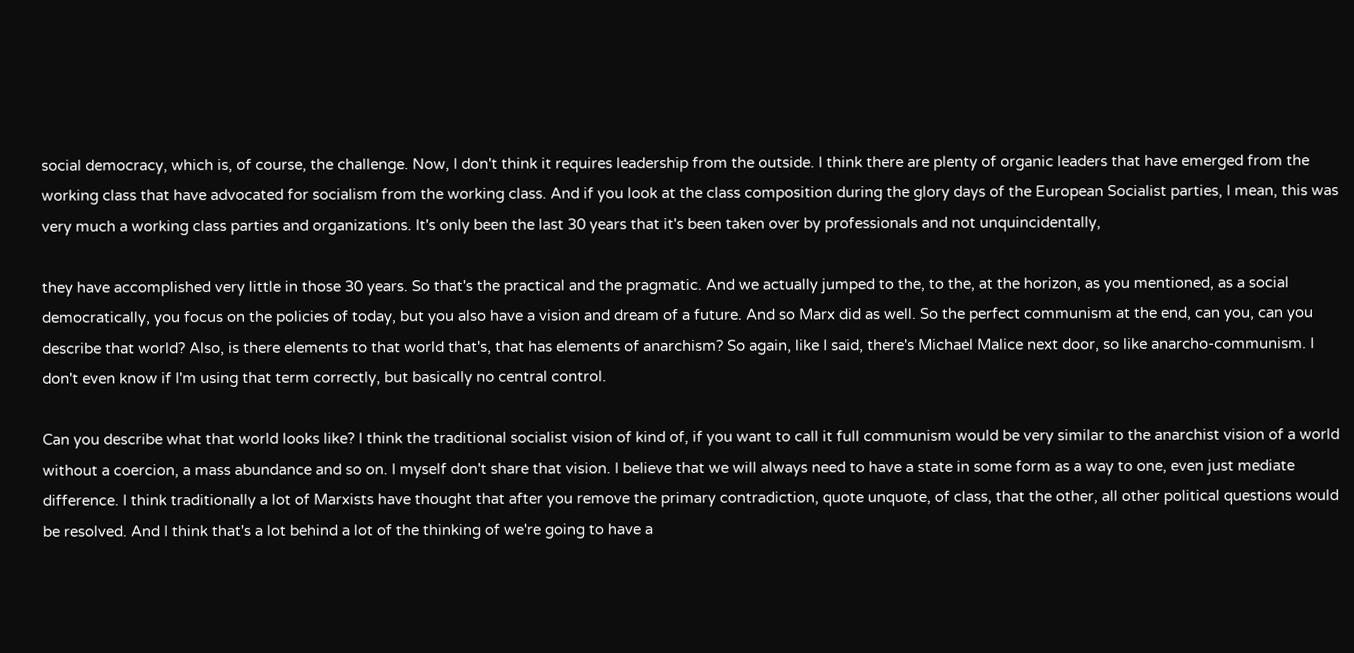social democracy, which is, of course, the challenge. Now, I don't think it requires leadership from the outside. I think there are plenty of organic leaders that have emerged from the working class that have advocated for socialism from the working class. And if you look at the class composition during the glory days of the European Socialist parties, I mean, this was very much a working class parties and organizations. It's only been the last 30 years that it's been taken over by professionals and not unquincidentally,

they have accomplished very little in those 30 years. So that's the practical and the pragmatic. And we actually jumped to the, to the, at the horizon, as you mentioned, as a social democratically, you focus on the policies of today, but you also have a vision and dream of a future. And so Marx did as well. So the perfect communism at the end, can you, can you describe that world? Also, is there elements to that world that's, that has elements of anarchism? So again, like I said, there's Michael Malice next door, so like anarcho-communism. I don't even know if I'm using that term correctly, but basically no central control.

Can you describe what that world looks like? I think the traditional socialist vision of kind of, if you want to call it full communism would be very similar to the anarchist vision of a world without a coercion, a mass abundance and so on. I myself don't share that vision. I believe that we will always need to have a state in some form as a way to one, even just mediate difference. I think traditionally a lot of Marxists have thought that after you remove the primary contradiction, quote unquote, of class, that the other, all other political questions would be resolved. And I think that's a lot behind a lot of the thinking of we're going to have a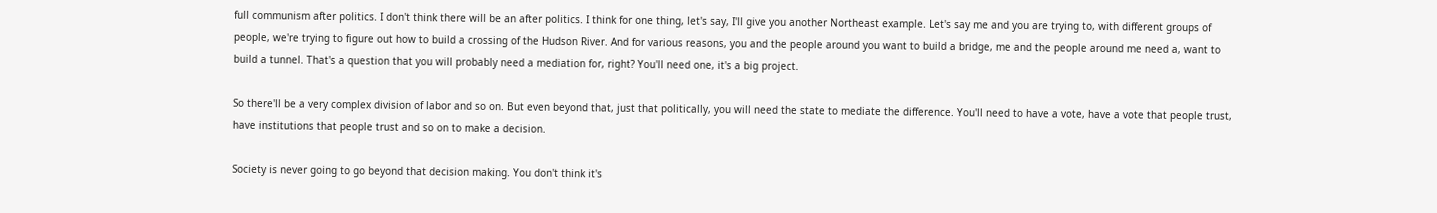full communism after politics. I don't think there will be an after politics. I think for one thing, let's say, I'll give you another Northeast example. Let's say me and you are trying to, with different groups of people, we're trying to figure out how to build a crossing of the Hudson River. And for various reasons, you and the people around you want to build a bridge, me and the people around me need a, want to build a tunnel. That's a question that you will probably need a mediation for, right? You'll need one, it's a big project.

So there'll be a very complex division of labor and so on. But even beyond that, just that politically, you will need the state to mediate the difference. You'll need to have a vote, have a vote that people trust, have institutions that people trust and so on to make a decision.

Society is never going to go beyond that decision making. You don't think it's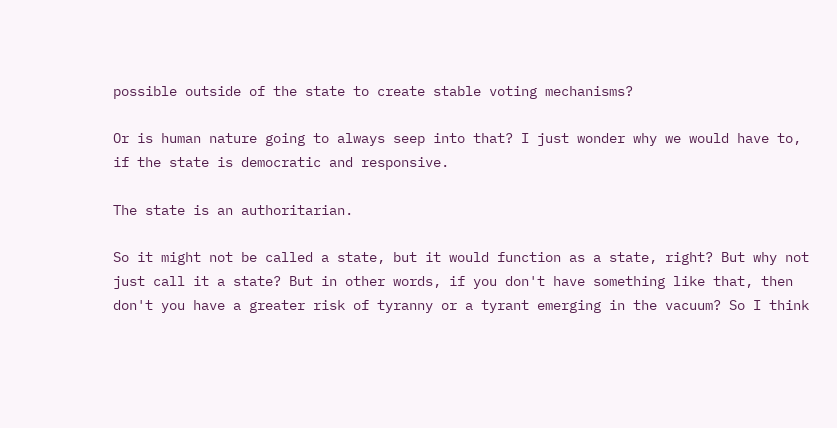possible outside of the state to create stable voting mechanisms?

Or is human nature going to always seep into that? I just wonder why we would have to, if the state is democratic and responsive.

The state is an authoritarian.

So it might not be called a state, but it would function as a state, right? But why not just call it a state? But in other words, if you don't have something like that, then don't you have a greater risk of tyranny or a tyrant emerging in the vacuum? So I think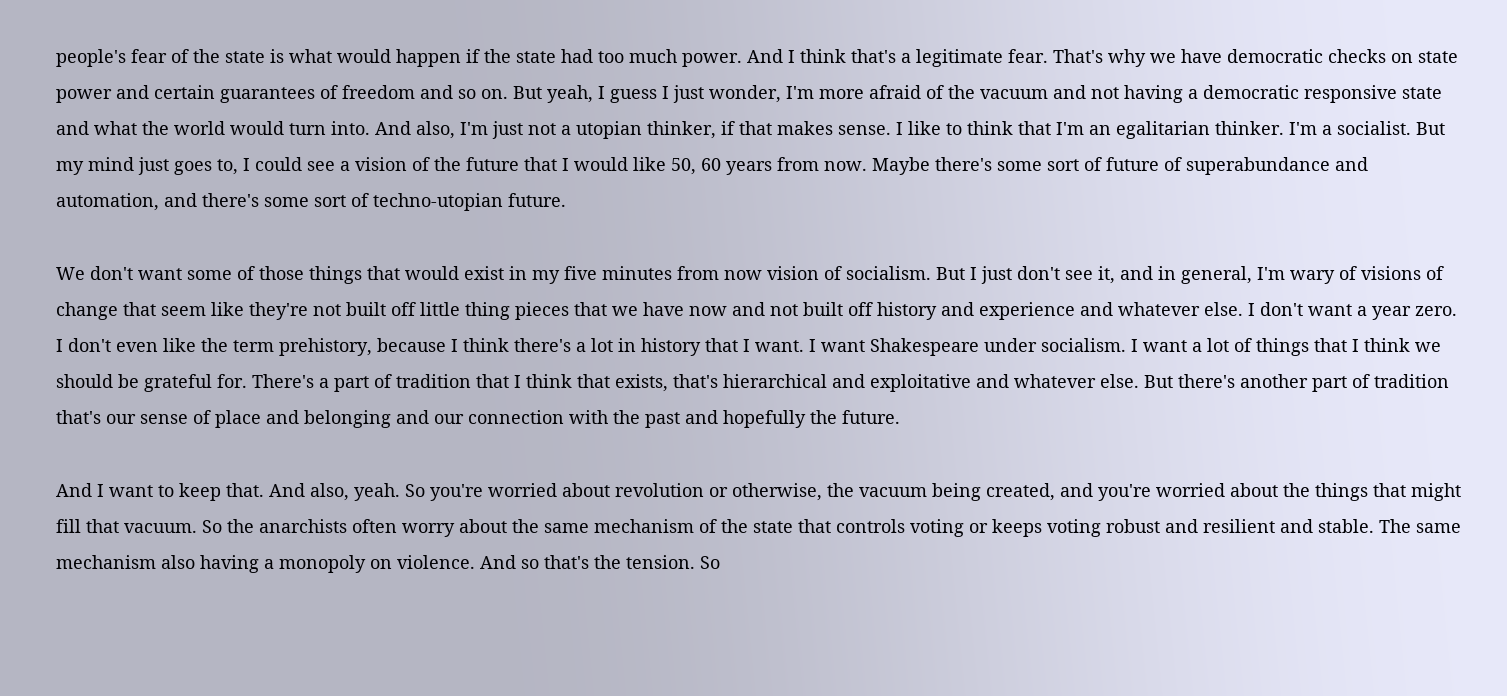people's fear of the state is what would happen if the state had too much power. And I think that's a legitimate fear. That's why we have democratic checks on state power and certain guarantees of freedom and so on. But yeah, I guess I just wonder, I'm more afraid of the vacuum and not having a democratic responsive state and what the world would turn into. And also, I'm just not a utopian thinker, if that makes sense. I like to think that I'm an egalitarian thinker. I'm a socialist. But my mind just goes to, I could see a vision of the future that I would like 50, 60 years from now. Maybe there's some sort of future of superabundance and automation, and there's some sort of techno-utopian future.

We don't want some of those things that would exist in my five minutes from now vision of socialism. But I just don't see it, and in general, I'm wary of visions of change that seem like they're not built off little thing pieces that we have now and not built off history and experience and whatever else. I don't want a year zero. I don't even like the term prehistory, because I think there's a lot in history that I want. I want Shakespeare under socialism. I want a lot of things that I think we should be grateful for. There's a part of tradition that I think that exists, that's hierarchical and exploitative and whatever else. But there's another part of tradition that's our sense of place and belonging and our connection with the past and hopefully the future.

And I want to keep that. And also, yeah. So you're worried about revolution or otherwise, the vacuum being created, and you're worried about the things that might fill that vacuum. So the anarchists often worry about the same mechanism of the state that controls voting or keeps voting robust and resilient and stable. The same mechanism also having a monopoly on violence. And so that's the tension. So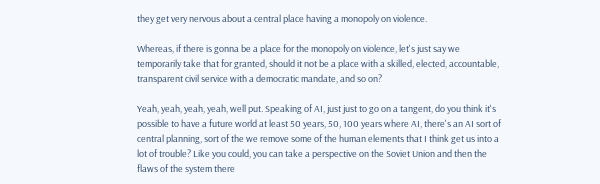they get very nervous about a central place having a monopoly on violence.

Whereas, if there is gonna be a place for the monopoly on violence, let's just say we temporarily take that for granted, should it not be a place with a skilled, elected, accountable, transparent civil service with a democratic mandate, and so on?

Yeah, yeah, yeah, yeah, well put. Speaking of AI, just just to go on a tangent, do you think it's possible to have a future world at least 50 years, 50, 100 years where AI, there's an AI sort of central planning, sort of the we remove some of the human elements that I think get us into a lot of trouble? Like you could, you can take a perspective on the Soviet Union and then the flaws of the system there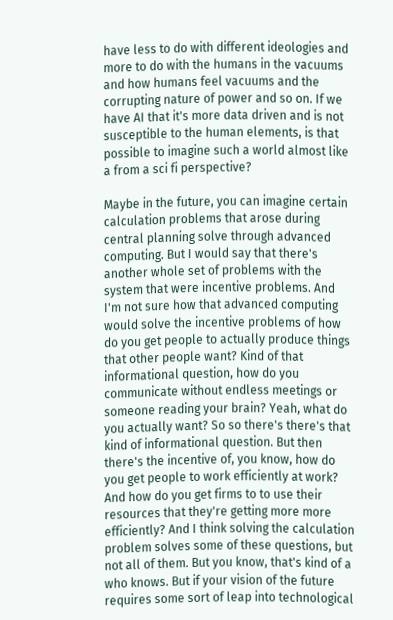have less to do with different ideologies and more to do with the humans in the vacuums and how humans feel vacuums and the corrupting nature of power and so on. If we have AI that it's more data driven and is not susceptible to the human elements, is that possible to imagine such a world almost like a from a sci fi perspective?

Maybe in the future, you can imagine certain calculation problems that arose during central planning solve through advanced computing. But I would say that there's another whole set of problems with the system that were incentive problems. And I'm not sure how that advanced computing would solve the incentive problems of how do you get people to actually produce things that other people want? Kind of that informational question, how do you communicate without endless meetings or someone reading your brain? Yeah, what do you actually want? So so there's there's that kind of informational question. But then there's the incentive of, you know, how do you get people to work efficiently at work? And how do you get firms to to use their resources that they're getting more more efficiently? And I think solving the calculation problem solves some of these questions, but not all of them. But you know, that's kind of a who knows. But if your vision of the future requires some sort of leap into technological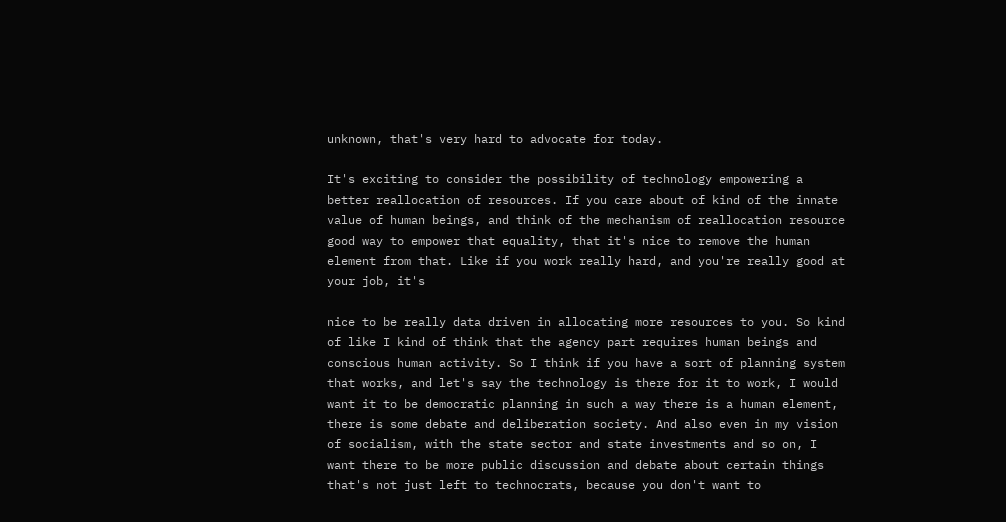unknown, that's very hard to advocate for today.

It's exciting to consider the possibility of technology empowering a better reallocation of resources. If you care about of kind of the innate value of human beings, and think of the mechanism of reallocation resource good way to empower that equality, that it's nice to remove the human element from that. Like if you work really hard, and you're really good at your job, it's

nice to be really data driven in allocating more resources to you. So kind of like I kind of think that the agency part requires human beings and conscious human activity. So I think if you have a sort of planning system that works, and let's say the technology is there for it to work, I would want it to be democratic planning in such a way there is a human element, there is some debate and deliberation society. And also even in my vision of socialism, with the state sector and state investments and so on, I want there to be more public discussion and debate about certain things that's not just left to technocrats, because you don't want to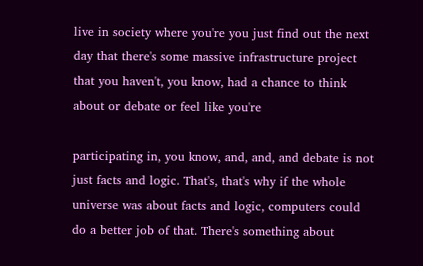live in society where you're you just find out the next day that there's some massive infrastructure project that you haven't, you know, had a chance to think about or debate or feel like you're

participating in, you know, and, and, and debate is not just facts and logic. That's, that's why if the whole universe was about facts and logic, computers could do a better job of that. There's something about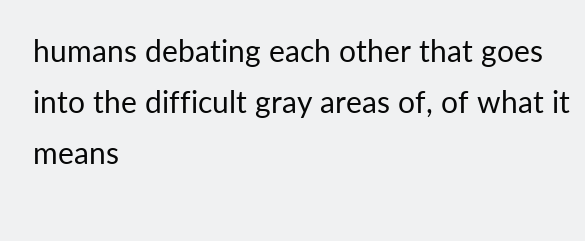humans debating each other that goes into the difficult gray areas of, of what it means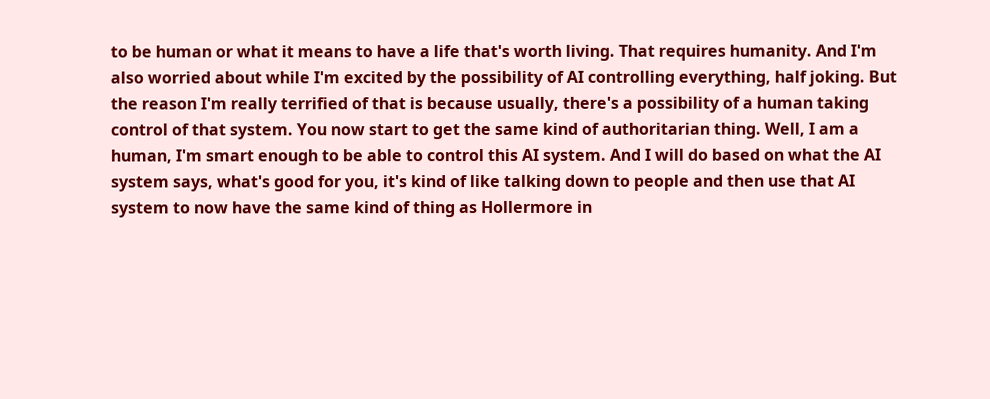to be human or what it means to have a life that's worth living. That requires humanity. And I'm also worried about while I'm excited by the possibility of AI controlling everything, half joking. But the reason I'm really terrified of that is because usually, there's a possibility of a human taking control of that system. You now start to get the same kind of authoritarian thing. Well, I am a human, I'm smart enough to be able to control this AI system. And I will do based on what the AI system says, what's good for you, it's kind of like talking down to people and then use that AI system to now have the same kind of thing as Hollermore in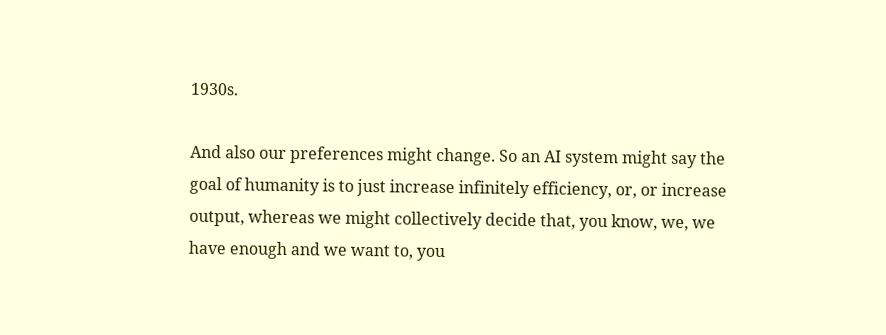1930s.

And also our preferences might change. So an AI system might say the goal of humanity is to just increase infinitely efficiency, or, or increase output, whereas we might collectively decide that, you know, we, we have enough and we want to, you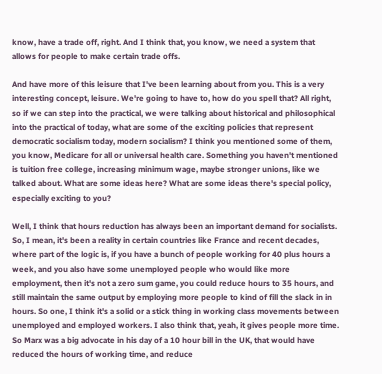know, have a trade off, right. And I think that, you know, we need a system that allows for people to make certain trade offs.

And have more of this leisure that I've been learning about from you. This is a very interesting concept, leisure. We're going to have to, how do you spell that? All right, so if we can step into the practical, we were talking about historical and philosophical into the practical of today, what are some of the exciting policies that represent democratic socialism today, modern socialism? I think you mentioned some of them, you know, Medicare for all or universal health care. Something you haven't mentioned is tuition free college, increasing minimum wage, maybe stronger unions, like we talked about. What are some ideas here? What are some ideas there's special policy, especially exciting to you?

Well, I think that hours reduction has always been an important demand for socialists. So, I mean, it's been a reality in certain countries like France and recent decades, where part of the logic is, if you have a bunch of people working for 40 plus hours a week, and you also have some unemployed people who would like more employment, then it's not a zero sum game, you could reduce hours to 35 hours, and still maintain the same output by employing more people to kind of fill the slack in in hours. So one, I think it's a solid or a stick thing in working class movements between unemployed and employed workers. I also think that, yeah, it gives people more time. So Marx was a big advocate in his day of a 10 hour bill in the UK, that would have reduced the hours of working time, and reduce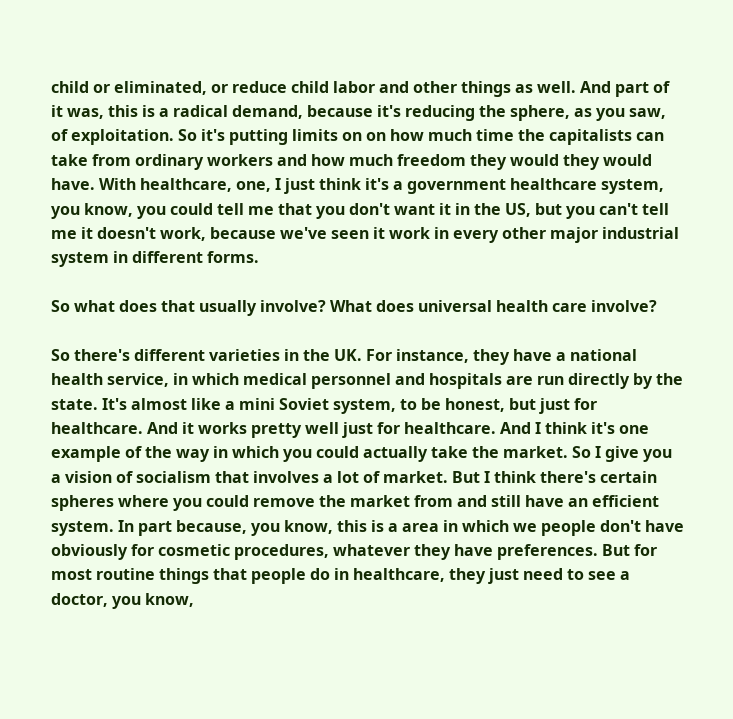child or eliminated, or reduce child labor and other things as well. And part of it was, this is a radical demand, because it's reducing the sphere, as you saw, of exploitation. So it's putting limits on on how much time the capitalists can take from ordinary workers and how much freedom they would they would have. With healthcare, one, I just think it's a government healthcare system, you know, you could tell me that you don't want it in the US, but you can't tell me it doesn't work, because we've seen it work in every other major industrial system in different forms.

So what does that usually involve? What does universal health care involve?

So there's different varieties in the UK. For instance, they have a national health service, in which medical personnel and hospitals are run directly by the state. It's almost like a mini Soviet system, to be honest, but just for healthcare. And it works pretty well just for healthcare. And I think it's one example of the way in which you could actually take the market. So I give you a vision of socialism that involves a lot of market. But I think there's certain spheres where you could remove the market from and still have an efficient system. In part because, you know, this is a area in which we people don't have obviously for cosmetic procedures, whatever they have preferences. But for most routine things that people do in healthcare, they just need to see a doctor, you know,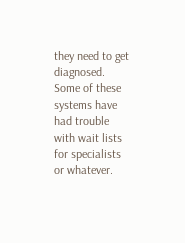they need to get diagnosed. Some of these systems have had trouble with wait lists for specialists or whatever.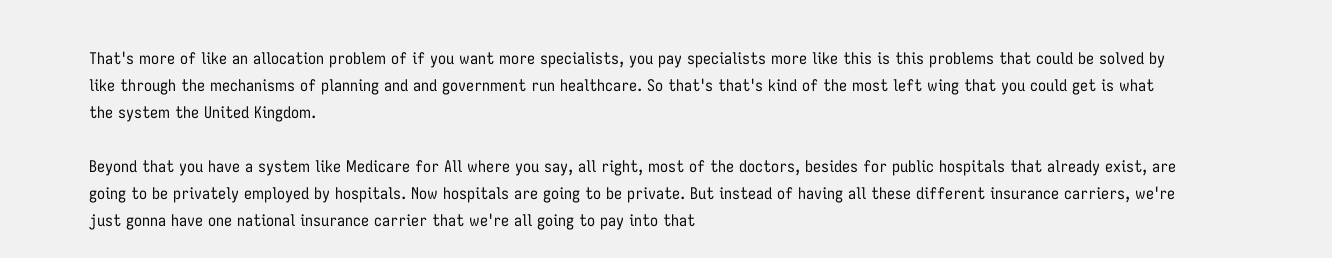That's more of like an allocation problem of if you want more specialists, you pay specialists more like this is this problems that could be solved by like through the mechanisms of planning and and government run healthcare. So that's that's kind of the most left wing that you could get is what the system the United Kingdom.

Beyond that you have a system like Medicare for All where you say, all right, most of the doctors, besides for public hospitals that already exist, are going to be privately employed by hospitals. Now hospitals are going to be private. But instead of having all these different insurance carriers, we're just gonna have one national insurance carrier that we're all going to pay into that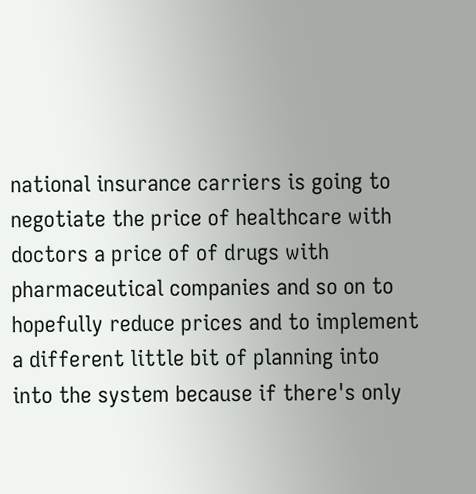national insurance carriers is going to negotiate the price of healthcare with doctors a price of of drugs with pharmaceutical companies and so on to hopefully reduce prices and to implement a different little bit of planning into into the system because if there's only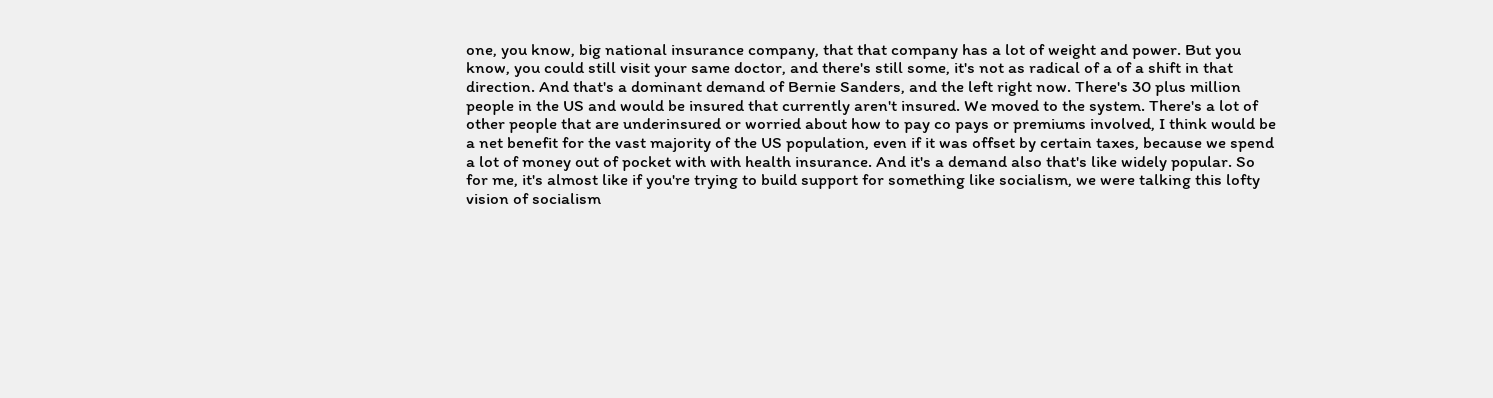one, you know, big national insurance company, that that company has a lot of weight and power. But you know, you could still visit your same doctor, and there's still some, it's not as radical of a of a shift in that direction. And that's a dominant demand of Bernie Sanders, and the left right now. There's 30 plus million people in the US and would be insured that currently aren't insured. We moved to the system. There's a lot of other people that are underinsured or worried about how to pay co pays or premiums involved, I think would be a net benefit for the vast majority of the US population, even if it was offset by certain taxes, because we spend a lot of money out of pocket with with health insurance. And it's a demand also that's like widely popular. So for me, it's almost like if you're trying to build support for something like socialism, we were talking this lofty vision of socialism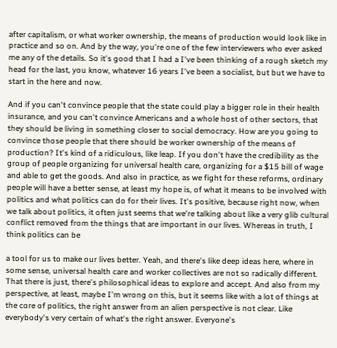after capitalism, or what worker ownership, the means of production would look like in practice and so on. And by the way, you're one of the few interviewers who ever asked me any of the details. So it's good that I had a I've been thinking of a rough sketch my head for the last, you know, whatever 16 years I've been a socialist, but but we have to start in the here and now.

And if you can't convince people that the state could play a bigger role in their health insurance, and you can't convince Americans and a whole host of other sectors, that they should be living in something closer to social democracy. How are you going to convince those people that there should be worker ownership of the means of production? It's kind of a ridiculous, like leap. If you don't have the credibility as the group of people organizing for universal health care, organizing for a $15 bill of wage and able to get the goods. And also in practice, as we fight for these reforms, ordinary people will have a better sense, at least my hope is, of what it means to be involved with politics and what politics can do for their lives. It's positive, because right now, when we talk about politics, it often just seems that we're talking about like a very glib cultural conflict removed from the things that are important in our lives. Whereas in truth, I think politics can be

a tool for us to make our lives better. Yeah, and there's like deep ideas here, where in some sense, universal health care and worker collectives are not so radically different. That there is just, there's philosophical ideas to explore and accept. And also from my perspective, at least, maybe I'm wrong on this, but it seems like with a lot of things at the core of politics, the right answer from an alien perspective is not clear. Like everybody's very certain of what's the right answer. Everyone's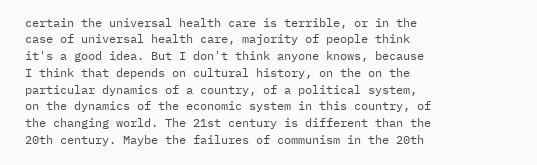certain the universal health care is terrible, or in the case of universal health care, majority of people think it's a good idea. But I don't think anyone knows, because I think that depends on cultural history, on the on the particular dynamics of a country, of a political system, on the dynamics of the economic system in this country, of the changing world. The 21st century is different than the 20th century. Maybe the failures of communism in the 20th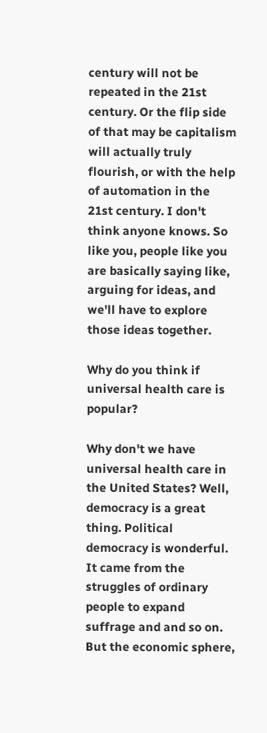century will not be repeated in the 21st century. Or the flip side of that may be capitalism will actually truly flourish, or with the help of automation in the 21st century. I don't think anyone knows. So like you, people like you are basically saying like, arguing for ideas, and we'll have to explore those ideas together.

Why do you think if universal health care is popular?

Why don't we have universal health care in the United States? Well, democracy is a great thing. Political democracy is wonderful. It came from the struggles of ordinary people to expand suffrage and and so on. But the economic sphere,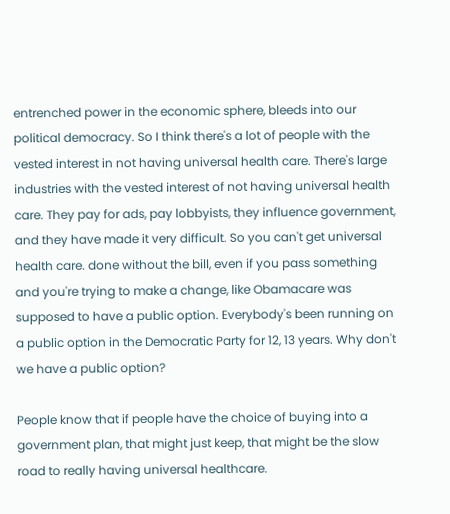entrenched power in the economic sphere, bleeds into our political democracy. So I think there's a lot of people with the vested interest in not having universal health care. There's large industries with the vested interest of not having universal health care. They pay for ads, pay lobbyists, they influence government, and they have made it very difficult. So you can't get universal health care. done without the bill, even if you pass something and you're trying to make a change, like Obamacare was supposed to have a public option. Everybody's been running on a public option in the Democratic Party for 12, 13 years. Why don't we have a public option?

People know that if people have the choice of buying into a government plan, that might just keep, that might be the slow road to really having universal healthcare.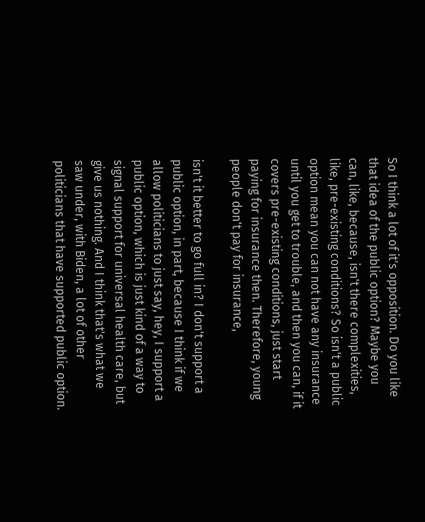So I think a lot of it's opposition. Do you like that idea of the public option? Maybe you can, like, because, isn't there complexities, like, pre-existing conditions? So isn't a public option mean you can not have any insurance until you get to trouble, and then you can, if it covers pre-existing conditions, just start paying for insurance then. Therefore, young people don't pay for insurance,

isn't it better to go full in? I don't support a public option, in part, because I think if we allow politicians to just say, hey, I support a public option, which is just kind of a way to signal support for universal health care, but give us nothing. And I think that's what we saw under, with Biden, a lot of other politicians that have supported public option.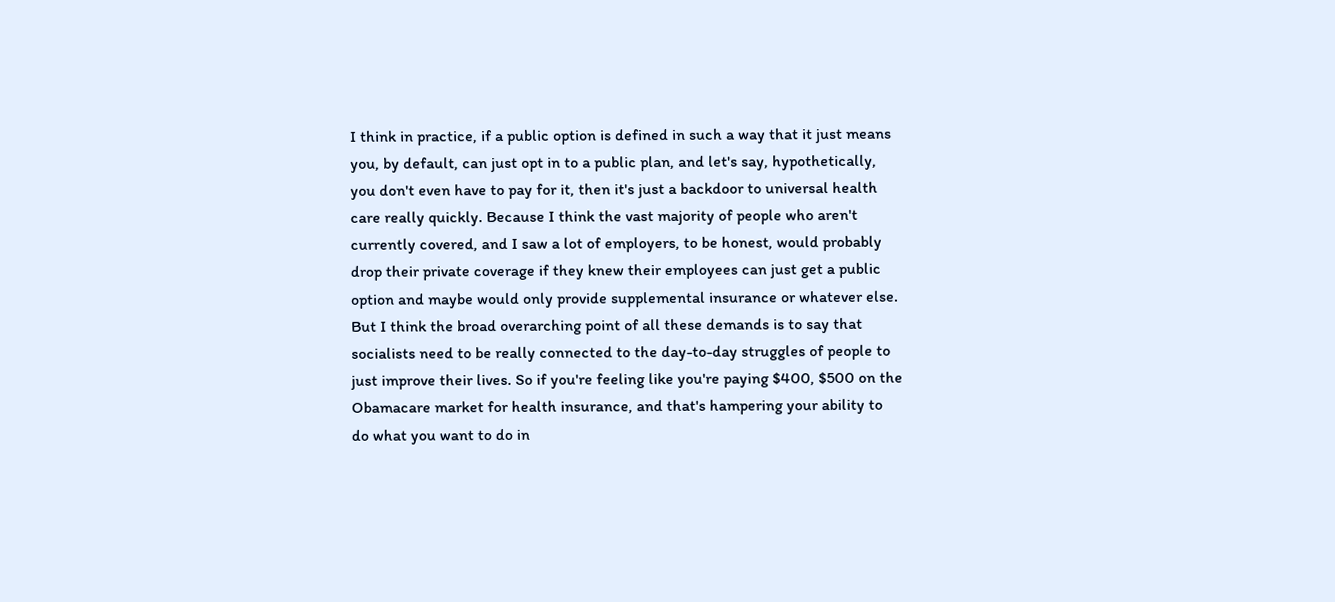I think in practice, if a public option is defined in such a way that it just means you, by default, can just opt in to a public plan, and let's say, hypothetically, you don't even have to pay for it, then it's just a backdoor to universal health care really quickly. Because I think the vast majority of people who aren't currently covered, and I saw a lot of employers, to be honest, would probably drop their private coverage if they knew their employees can just get a public option and maybe would only provide supplemental insurance or whatever else. But I think the broad overarching point of all these demands is to say that socialists need to be really connected to the day-to-day struggles of people to just improve their lives. So if you're feeling like you're paying $400, $500 on the Obamacare market for health insurance, and that's hampering your ability to do what you want to do in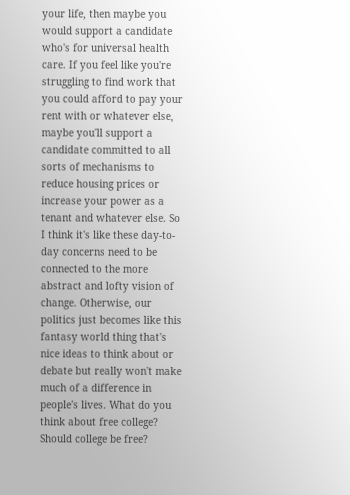your life, then maybe you would support a candidate who's for universal health care. If you feel like you're struggling to find work that you could afford to pay your rent with or whatever else, maybe you'll support a candidate committed to all sorts of mechanisms to reduce housing prices or increase your power as a tenant and whatever else. So I think it's like these day-to-day concerns need to be connected to the more abstract and lofty vision of change. Otherwise, our politics just becomes like this fantasy world thing that's nice ideas to think about or debate but really won't make much of a difference in people's lives. What do you think about free college? Should college be free?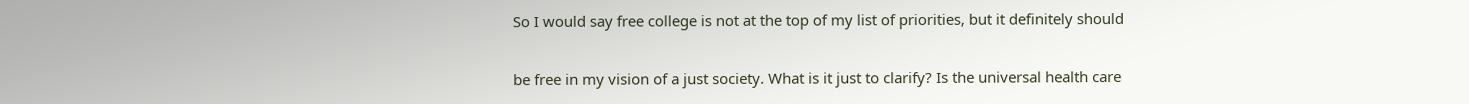So I would say free college is not at the top of my list of priorities, but it definitely should

be free in my vision of a just society. What is it just to clarify? Is the universal health care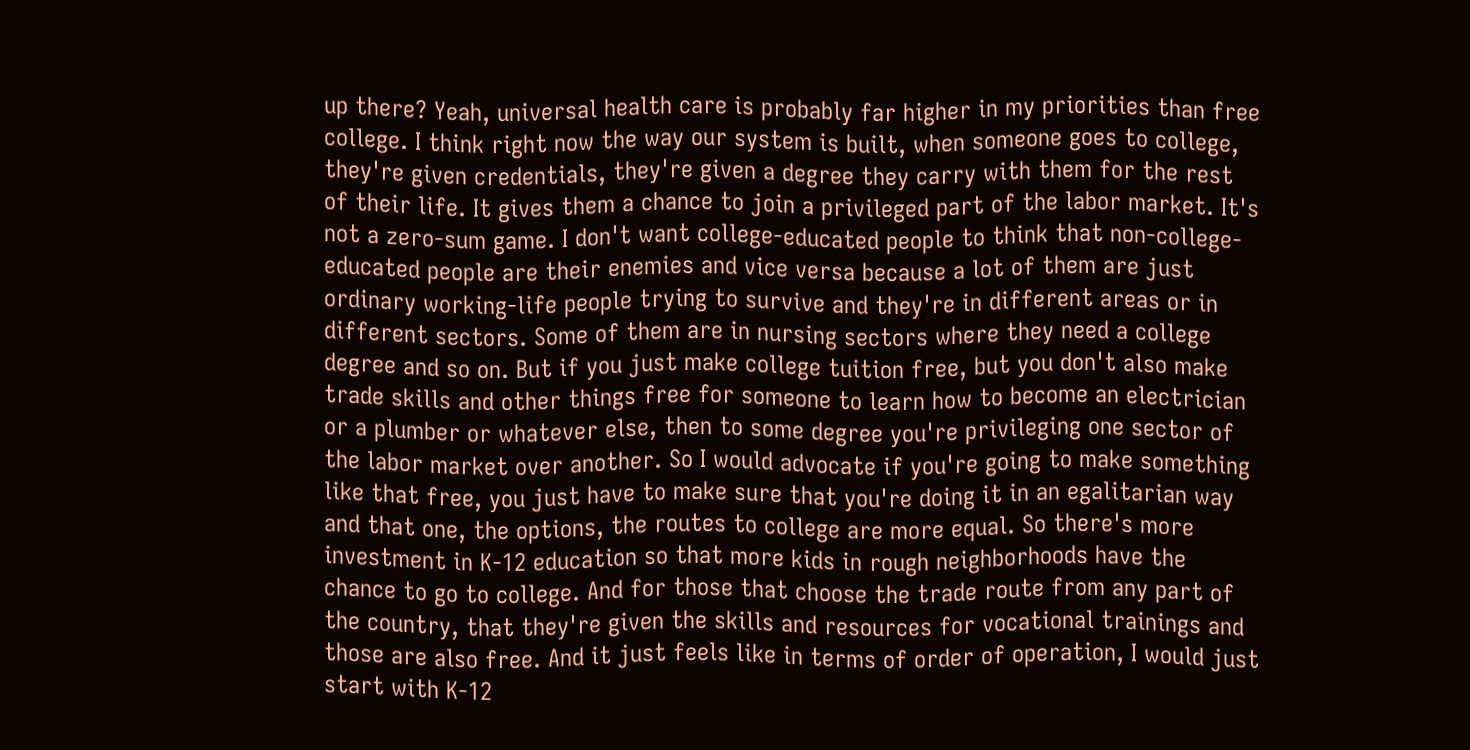up there? Yeah, universal health care is probably far higher in my priorities than free college. I think right now the way our system is built, when someone goes to college, they're given credentials, they're given a degree they carry with them for the rest of their life. It gives them a chance to join a privileged part of the labor market. It's not a zero-sum game. I don't want college-educated people to think that non-college-educated people are their enemies and vice versa because a lot of them are just ordinary working-life people trying to survive and they're in different areas or in different sectors. Some of them are in nursing sectors where they need a college degree and so on. But if you just make college tuition free, but you don't also make trade skills and other things free for someone to learn how to become an electrician or a plumber or whatever else, then to some degree you're privileging one sector of the labor market over another. So I would advocate if you're going to make something like that free, you just have to make sure that you're doing it in an egalitarian way and that one, the options, the routes to college are more equal. So there's more investment in K-12 education so that more kids in rough neighborhoods have the chance to go to college. And for those that choose the trade route from any part of the country, that they're given the skills and resources for vocational trainings and those are also free. And it just feels like in terms of order of operation, I would just start with K-12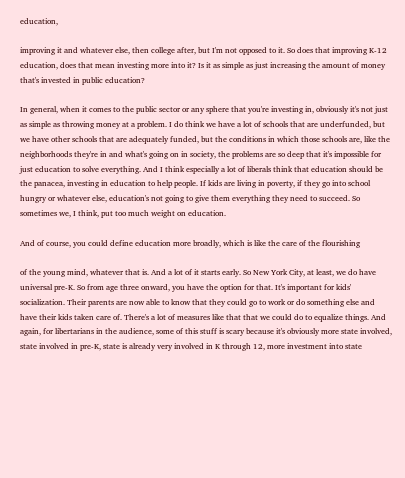education,

improving it and whatever else, then college after, but I'm not opposed to it. So does that improving K-12 education, does that mean investing more into it? Is it as simple as just increasing the amount of money that's invested in public education?

In general, when it comes to the public sector or any sphere that you're investing in, obviously it's not just as simple as throwing money at a problem. I do think we have a lot of schools that are underfunded, but we have other schools that are adequately funded, but the conditions in which those schools are, like the neighborhoods they're in and what's going on in society, the problems are so deep that it's impossible for just education to solve everything. And I think especially a lot of liberals think that education should be the panacea, investing in education to help people. If kids are living in poverty, if they go into school hungry or whatever else, education's not going to give them everything they need to succeed. So sometimes we, I think, put too much weight on education.

And of course, you could define education more broadly, which is like the care of the flourishing

of the young mind, whatever that is. And a lot of it starts early. So New York City, at least, we do have universal pre-K. So from age three onward, you have the option for that. It's important for kids' socialization. Their parents are now able to know that they could go to work or do something else and have their kids taken care of. There's a lot of measures like that that we could do to equalize things. And again, for libertarians in the audience, some of this stuff is scary because it's obviously more state involved, state involved in pre-K, state is already very involved in K through 12, more investment into state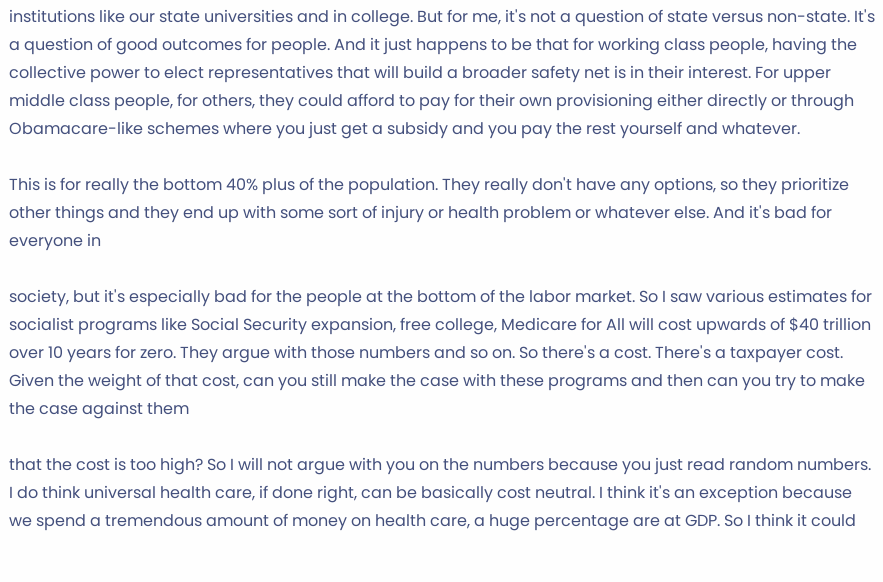institutions like our state universities and in college. But for me, it's not a question of state versus non-state. It's a question of good outcomes for people. And it just happens to be that for working class people, having the collective power to elect representatives that will build a broader safety net is in their interest. For upper middle class people, for others, they could afford to pay for their own provisioning either directly or through Obamacare-like schemes where you just get a subsidy and you pay the rest yourself and whatever.

This is for really the bottom 40% plus of the population. They really don't have any options, so they prioritize other things and they end up with some sort of injury or health problem or whatever else. And it's bad for everyone in

society, but it's especially bad for the people at the bottom of the labor market. So I saw various estimates for socialist programs like Social Security expansion, free college, Medicare for All will cost upwards of $40 trillion over 10 years for zero. They argue with those numbers and so on. So there's a cost. There's a taxpayer cost. Given the weight of that cost, can you still make the case with these programs and then can you try to make the case against them

that the cost is too high? So I will not argue with you on the numbers because you just read random numbers. I do think universal health care, if done right, can be basically cost neutral. I think it's an exception because we spend a tremendous amount of money on health care, a huge percentage are at GDP. So I think it could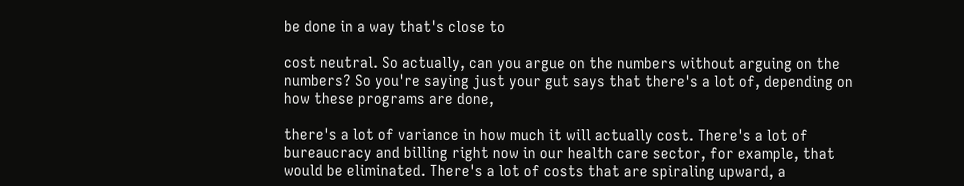be done in a way that's close to

cost neutral. So actually, can you argue on the numbers without arguing on the numbers? So you're saying just your gut says that there's a lot of, depending on how these programs are done,

there's a lot of variance in how much it will actually cost. There's a lot of bureaucracy and billing right now in our health care sector, for example, that would be eliminated. There's a lot of costs that are spiraling upward, a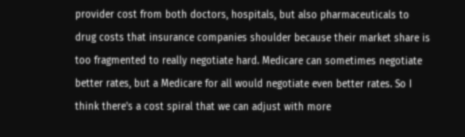provider cost from both doctors, hospitals, but also pharmaceuticals to drug costs that insurance companies shoulder because their market share is too fragmented to really negotiate hard. Medicare can sometimes negotiate better rates, but a Medicare for all would negotiate even better rates. So I think there's a cost spiral that we can adjust with more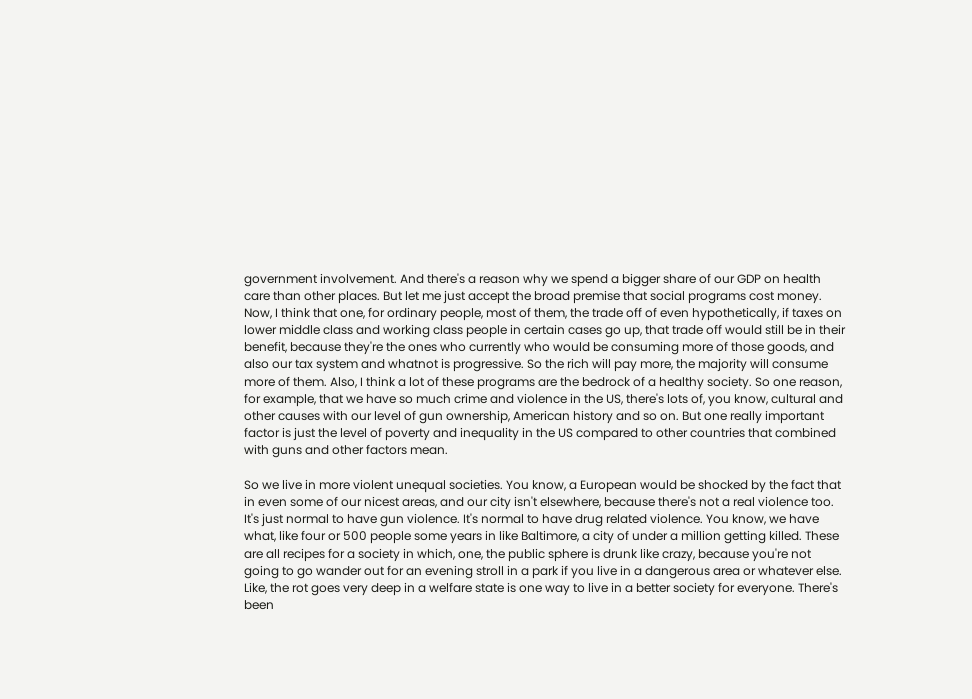government involvement. And there's a reason why we spend a bigger share of our GDP on health care than other places. But let me just accept the broad premise that social programs cost money. Now, I think that one, for ordinary people, most of them, the trade off of even hypothetically, if taxes on lower middle class and working class people in certain cases go up, that trade off would still be in their benefit, because they're the ones who currently who would be consuming more of those goods, and also our tax system and whatnot is progressive. So the rich will pay more, the majority will consume more of them. Also, I think a lot of these programs are the bedrock of a healthy society. So one reason, for example, that we have so much crime and violence in the US, there's lots of, you know, cultural and other causes with our level of gun ownership, American history and so on. But one really important factor is just the level of poverty and inequality in the US compared to other countries that combined with guns and other factors mean.

So we live in more violent unequal societies. You know, a European would be shocked by the fact that in even some of our nicest areas, and our city isn't elsewhere, because there's not a real violence too. It's just normal to have gun violence. It's normal to have drug related violence. You know, we have what, like four or 500 people some years in like Baltimore, a city of under a million getting killed. These are all recipes for a society in which, one, the public sphere is drunk like crazy, because you're not going to go wander out for an evening stroll in a park if you live in a dangerous area or whatever else. Like, the rot goes very deep in a welfare state is one way to live in a better society for everyone. There's been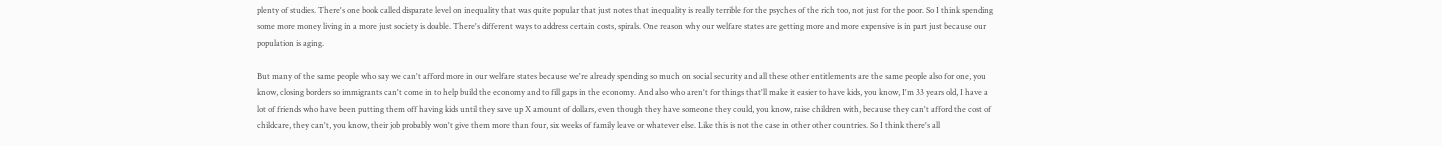plenty of studies. There's one book called disparate level on inequality that was quite popular that just notes that inequality is really terrible for the psyches of the rich too, not just for the poor. So I think spending some more money living in a more just society is doable. There's different ways to address certain costs, spirals. One reason why our welfare states are getting more and more expensive is in part just because our population is aging.

But many of the same people who say we can't afford more in our welfare states because we're already spending so much on social security and all these other entitlements are the same people also for one, you know, closing borders so immigrants can't come in to help build the economy and to fill gaps in the economy. And also who aren't for things that'll make it easier to have kids, you know, I'm 33 years old, I have a lot of friends who have been putting them off having kids until they save up X amount of dollars, even though they have someone they could, you know, raise children with, because they can't afford the cost of childcare, they can't, you know, their job probably won't give them more than four, six weeks of family leave or whatever else. Like this is not the case in other other countries. So I think there's all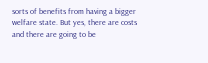sorts of benefits from having a bigger welfare state. But yes, there are costs and there are going to be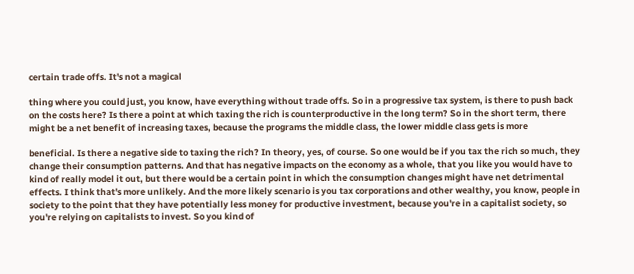certain trade offs. It's not a magical

thing where you could just, you know, have everything without trade offs. So in a progressive tax system, is there to push back on the costs here? Is there a point at which taxing the rich is counterproductive in the long term? So in the short term, there might be a net benefit of increasing taxes, because the programs the middle class, the lower middle class gets is more

beneficial. Is there a negative side to taxing the rich? In theory, yes, of course. So one would be if you tax the rich so much, they change their consumption patterns. And that has negative impacts on the economy as a whole, that you like you would have to kind of really model it out, but there would be a certain point in which the consumption changes might have net detrimental effects. I think that's more unlikely. And the more likely scenario is you tax corporations and other wealthy, you know, people in society to the point that they have potentially less money for productive investment, because you're in a capitalist society, so you're relying on capitalists to invest. So you kind of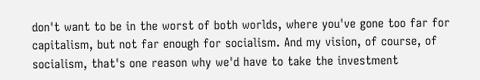don't want to be in the worst of both worlds, where you've gone too far for capitalism, but not far enough for socialism. And my vision, of course, of socialism, that's one reason why we'd have to take the investment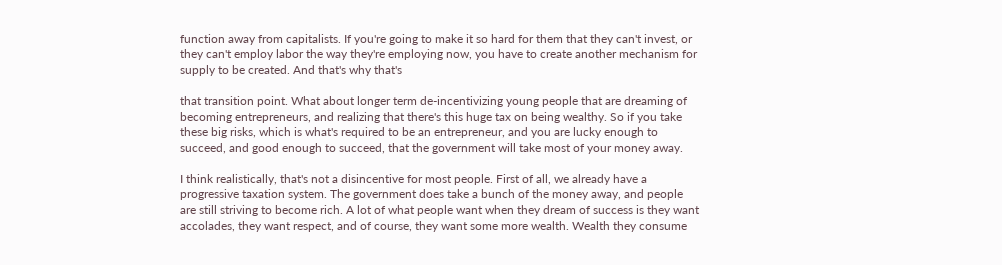function away from capitalists. If you're going to make it so hard for them that they can't invest, or they can't employ labor the way they're employing now, you have to create another mechanism for supply to be created. And that's why that's

that transition point. What about longer term de-incentivizing young people that are dreaming of becoming entrepreneurs, and realizing that there's this huge tax on being wealthy. So if you take these big risks, which is what's required to be an entrepreneur, and you are lucky enough to succeed, and good enough to succeed, that the government will take most of your money away.

I think realistically, that's not a disincentive for most people. First of all, we already have a progressive taxation system. The government does take a bunch of the money away, and people are still striving to become rich. A lot of what people want when they dream of success is they want accolades, they want respect, and of course, they want some more wealth. Wealth they consume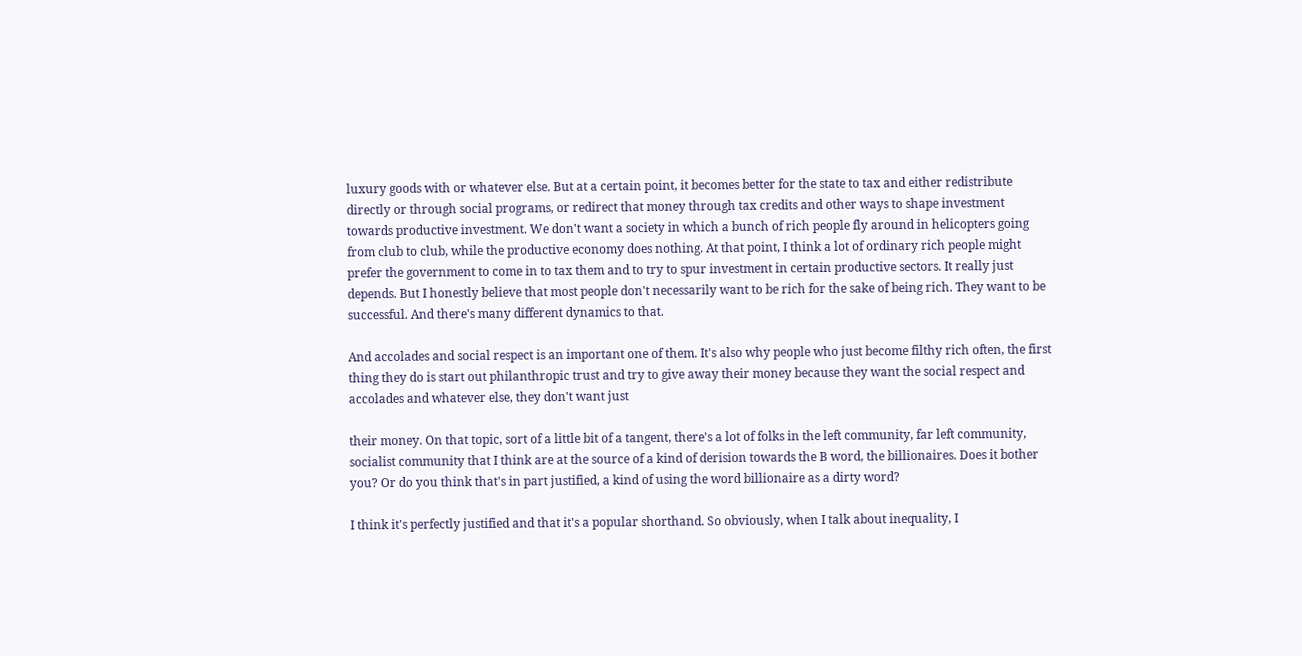luxury goods with or whatever else. But at a certain point, it becomes better for the state to tax and either redistribute directly or through social programs, or redirect that money through tax credits and other ways to shape investment towards productive investment. We don't want a society in which a bunch of rich people fly around in helicopters going from club to club, while the productive economy does nothing. At that point, I think a lot of ordinary rich people might prefer the government to come in to tax them and to try to spur investment in certain productive sectors. It really just depends. But I honestly believe that most people don't necessarily want to be rich for the sake of being rich. They want to be successful. And there's many different dynamics to that.

And accolades and social respect is an important one of them. It's also why people who just become filthy rich often, the first thing they do is start out philanthropic trust and try to give away their money because they want the social respect and accolades and whatever else, they don't want just

their money. On that topic, sort of a little bit of a tangent, there's a lot of folks in the left community, far left community, socialist community that I think are at the source of a kind of derision towards the B word, the billionaires. Does it bother you? Or do you think that's in part justified, a kind of using the word billionaire as a dirty word?

I think it's perfectly justified and that it's a popular shorthand. So obviously, when I talk about inequality, I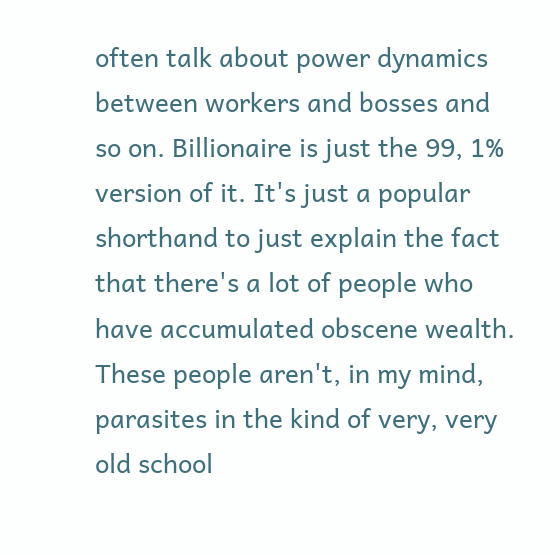often talk about power dynamics between workers and bosses and so on. Billionaire is just the 99, 1% version of it. It's just a popular shorthand to just explain the fact that there's a lot of people who have accumulated obscene wealth. These people aren't, in my mind, parasites in the kind of very, very old school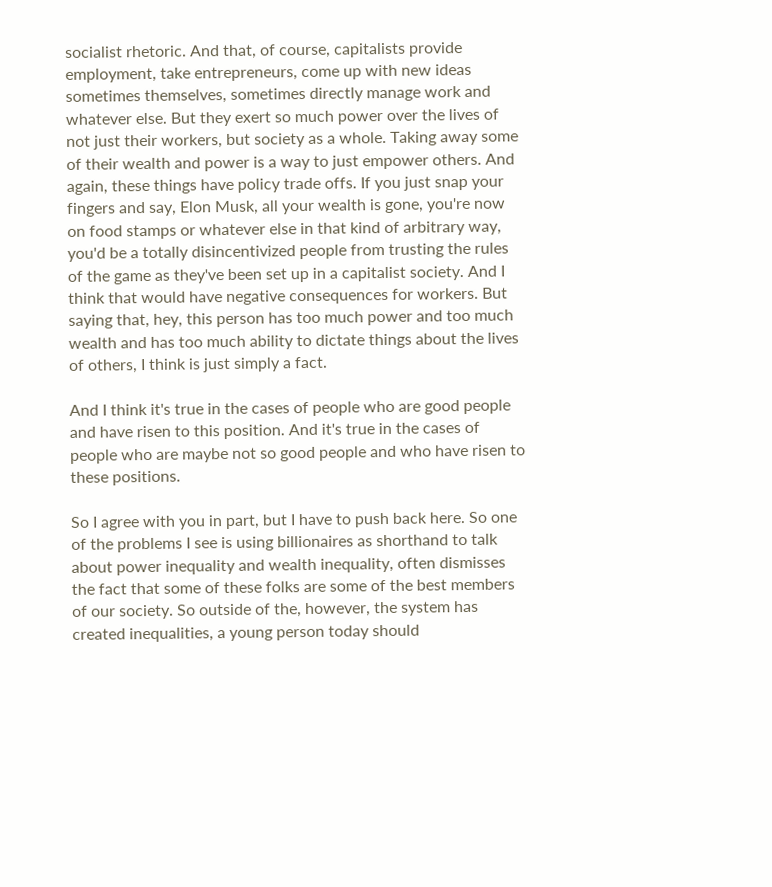socialist rhetoric. And that, of course, capitalists provide employment, take entrepreneurs, come up with new ideas sometimes themselves, sometimes directly manage work and whatever else. But they exert so much power over the lives of not just their workers, but society as a whole. Taking away some of their wealth and power is a way to just empower others. And again, these things have policy trade offs. If you just snap your fingers and say, Elon Musk, all your wealth is gone, you're now on food stamps or whatever else in that kind of arbitrary way, you'd be a totally disincentivized people from trusting the rules of the game as they've been set up in a capitalist society. And I think that would have negative consequences for workers. But saying that, hey, this person has too much power and too much wealth and has too much ability to dictate things about the lives of others, I think is just simply a fact.

And I think it's true in the cases of people who are good people and have risen to this position. And it's true in the cases of people who are maybe not so good people and who have risen to these positions.

So I agree with you in part, but I have to push back here. So one of the problems I see is using billionaires as shorthand to talk about power inequality and wealth inequality, often dismisses the fact that some of these folks are some of the best members of our society. So outside of the, however, the system has created inequalities, a young person today should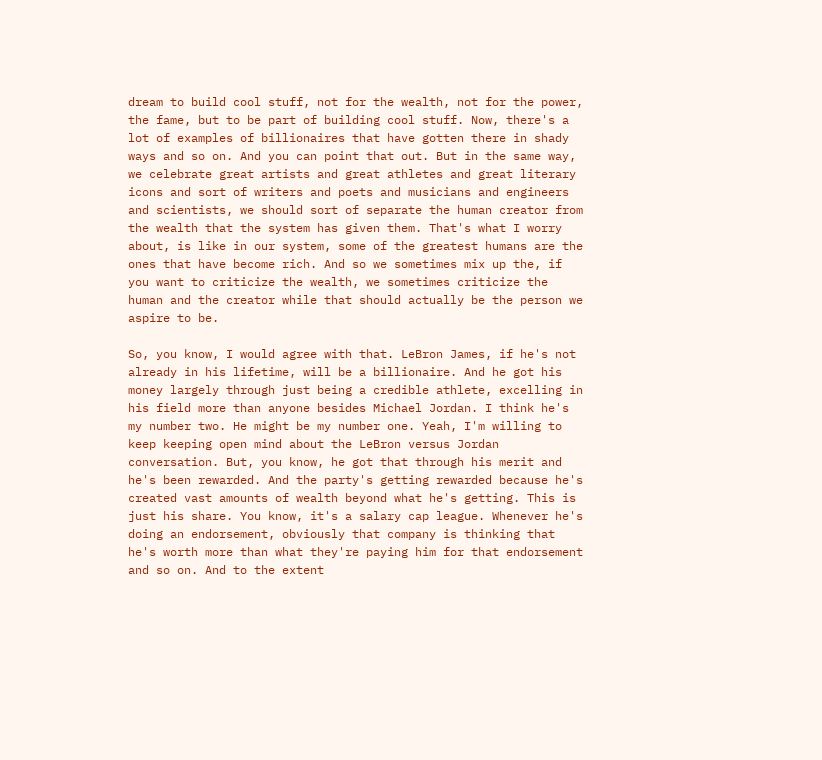dream to build cool stuff, not for the wealth, not for the power, the fame, but to be part of building cool stuff. Now, there's a lot of examples of billionaires that have gotten there in shady ways and so on. And you can point that out. But in the same way, we celebrate great artists and great athletes and great literary icons and sort of writers and poets and musicians and engineers and scientists, we should sort of separate the human creator from the wealth that the system has given them. That's what I worry about, is like in our system, some of the greatest humans are the ones that have become rich. And so we sometimes mix up the, if you want to criticize the wealth, we sometimes criticize the human and the creator while that should actually be the person we aspire to be.

So, you know, I would agree with that. LeBron James, if he's not already in his lifetime, will be a billionaire. And he got his money largely through just being a credible athlete, excelling in his field more than anyone besides Michael Jordan. I think he's my number two. He might be my number one. Yeah, I'm willing to keep keeping open mind about the LeBron versus Jordan conversation. But, you know, he got that through his merit and he's been rewarded. And the party's getting rewarded because he's created vast amounts of wealth beyond what he's getting. This is just his share. You know, it's a salary cap league. Whenever he's doing an endorsement, obviously that company is thinking that he's worth more than what they're paying him for that endorsement and so on. And to the extent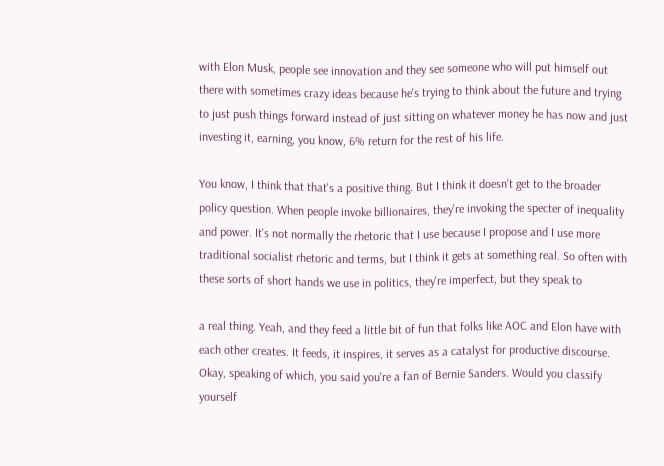with Elon Musk, people see innovation and they see someone who will put himself out there with sometimes crazy ideas because he's trying to think about the future and trying to just push things forward instead of just sitting on whatever money he has now and just investing it, earning, you know, 6% return for the rest of his life.

You know, I think that that's a positive thing. But I think it doesn't get to the broader policy question. When people invoke billionaires, they're invoking the specter of inequality and power. It's not normally the rhetoric that I use because I propose and I use more traditional socialist rhetoric and terms, but I think it gets at something real. So often with these sorts of short hands we use in politics, they're imperfect, but they speak to

a real thing. Yeah, and they feed a little bit of fun that folks like AOC and Elon have with each other creates. It feeds, it inspires, it serves as a catalyst for productive discourse. Okay, speaking of which, you said you're a fan of Bernie Sanders. Would you classify yourself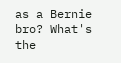as a Bernie bro? What's the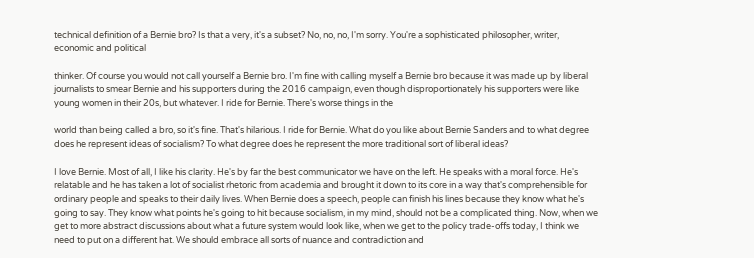technical definition of a Bernie bro? Is that a very, it's a subset? No, no, no, I'm sorry. You're a sophisticated philosopher, writer, economic and political

thinker. Of course you would not call yourself a Bernie bro. I'm fine with calling myself a Bernie bro because it was made up by liberal journalists to smear Bernie and his supporters during the 2016 campaign, even though disproportionately his supporters were like young women in their 20s, but whatever. I ride for Bernie. There's worse things in the

world than being called a bro, so it's fine. That's hilarious. I ride for Bernie. What do you like about Bernie Sanders and to what degree does he represent ideas of socialism? To what degree does he represent the more traditional sort of liberal ideas?

I love Bernie. Most of all, I like his clarity. He's by far the best communicator we have on the left. He speaks with a moral force. He's relatable and he has taken a lot of socialist rhetoric from academia and brought it down to its core in a way that's comprehensible for ordinary people and speaks to their daily lives. When Bernie does a speech, people can finish his lines because they know what he's going to say. They know what points he's going to hit because socialism, in my mind, should not be a complicated thing. Now, when we get to more abstract discussions about what a future system would look like, when we get to the policy trade-offs today, I think we need to put on a different hat. We should embrace all sorts of nuance and contradiction and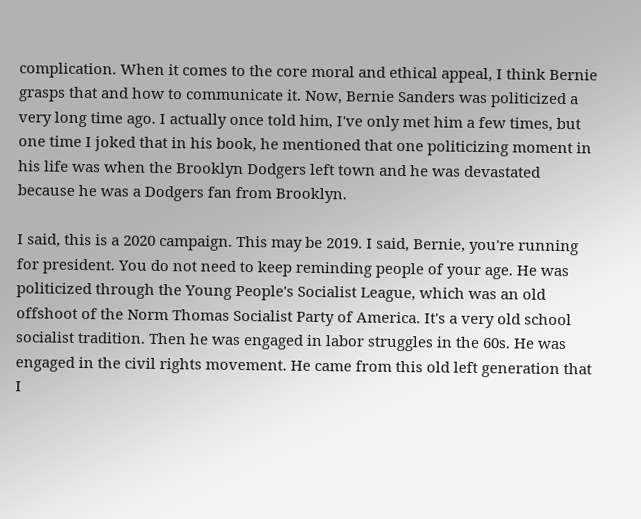complication. When it comes to the core moral and ethical appeal, I think Bernie grasps that and how to communicate it. Now, Bernie Sanders was politicized a very long time ago. I actually once told him, I've only met him a few times, but one time I joked that in his book, he mentioned that one politicizing moment in his life was when the Brooklyn Dodgers left town and he was devastated because he was a Dodgers fan from Brooklyn.

I said, this is a 2020 campaign. This may be 2019. I said, Bernie, you're running for president. You do not need to keep reminding people of your age. He was politicized through the Young People's Socialist League, which was an old offshoot of the Norm Thomas Socialist Party of America. It's a very old school socialist tradition. Then he was engaged in labor struggles in the 60s. He was engaged in the civil rights movement. He came from this old left generation that I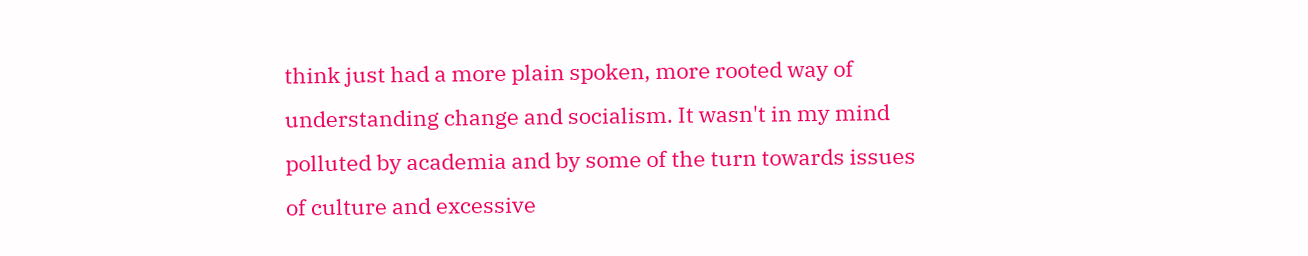think just had a more plain spoken, more rooted way of understanding change and socialism. It wasn't in my mind polluted by academia and by some of the turn towards issues of culture and excessive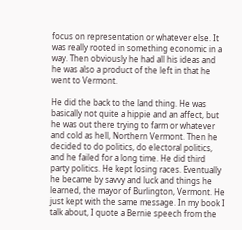focus on representation or whatever else. It was really rooted in something economic in a way. Then obviously he had all his ideas and he was also a product of the left in that he went to Vermont.

He did the back to the land thing. He was basically not quite a hippie and an affect, but he was out there trying to farm or whatever and cold as hell, Northern Vermont. Then he decided to do politics, do electoral politics, and he failed for a long time. He did third party politics. He kept losing races. Eventually he became by savvy and luck and things he learned, the mayor of Burlington, Vermont. He just kept with the same message. In my book I talk about, I quote a Bernie speech from the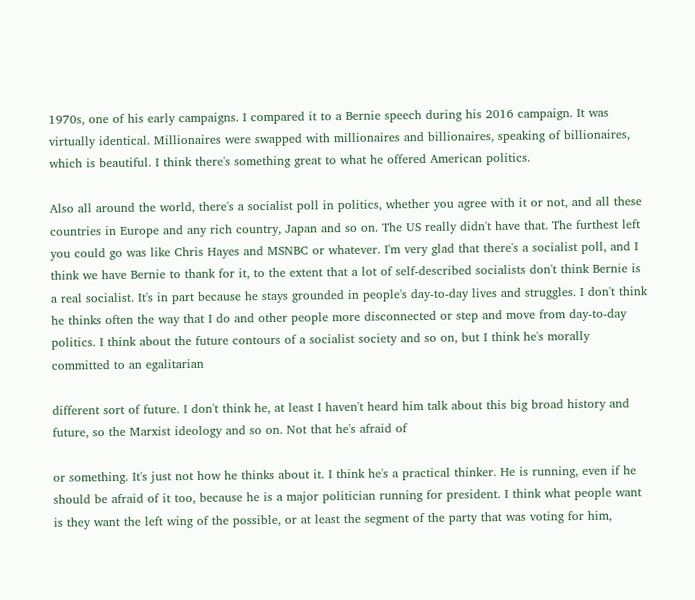1970s, one of his early campaigns. I compared it to a Bernie speech during his 2016 campaign. It was virtually identical. Millionaires were swapped with millionaires and billionaires, speaking of billionaires, which is beautiful. I think there's something great to what he offered American politics.

Also all around the world, there's a socialist poll in politics, whether you agree with it or not, and all these countries in Europe and any rich country, Japan and so on. The US really didn't have that. The furthest left you could go was like Chris Hayes and MSNBC or whatever. I'm very glad that there's a socialist poll, and I think we have Bernie to thank for it, to the extent that a lot of self-described socialists don't think Bernie is a real socialist. It's in part because he stays grounded in people's day-to-day lives and struggles. I don't think he thinks often the way that I do and other people more disconnected or step and move from day-to-day politics. I think about the future contours of a socialist society and so on, but I think he's morally committed to an egalitarian

different sort of future. I don't think he, at least I haven't heard him talk about this big broad history and future, so the Marxist ideology and so on. Not that he's afraid of

or something. It's just not how he thinks about it. I think he's a practical thinker. He is running, even if he should be afraid of it too, because he is a major politician running for president. I think what people want is they want the left wing of the possible, or at least the segment of the party that was voting for him,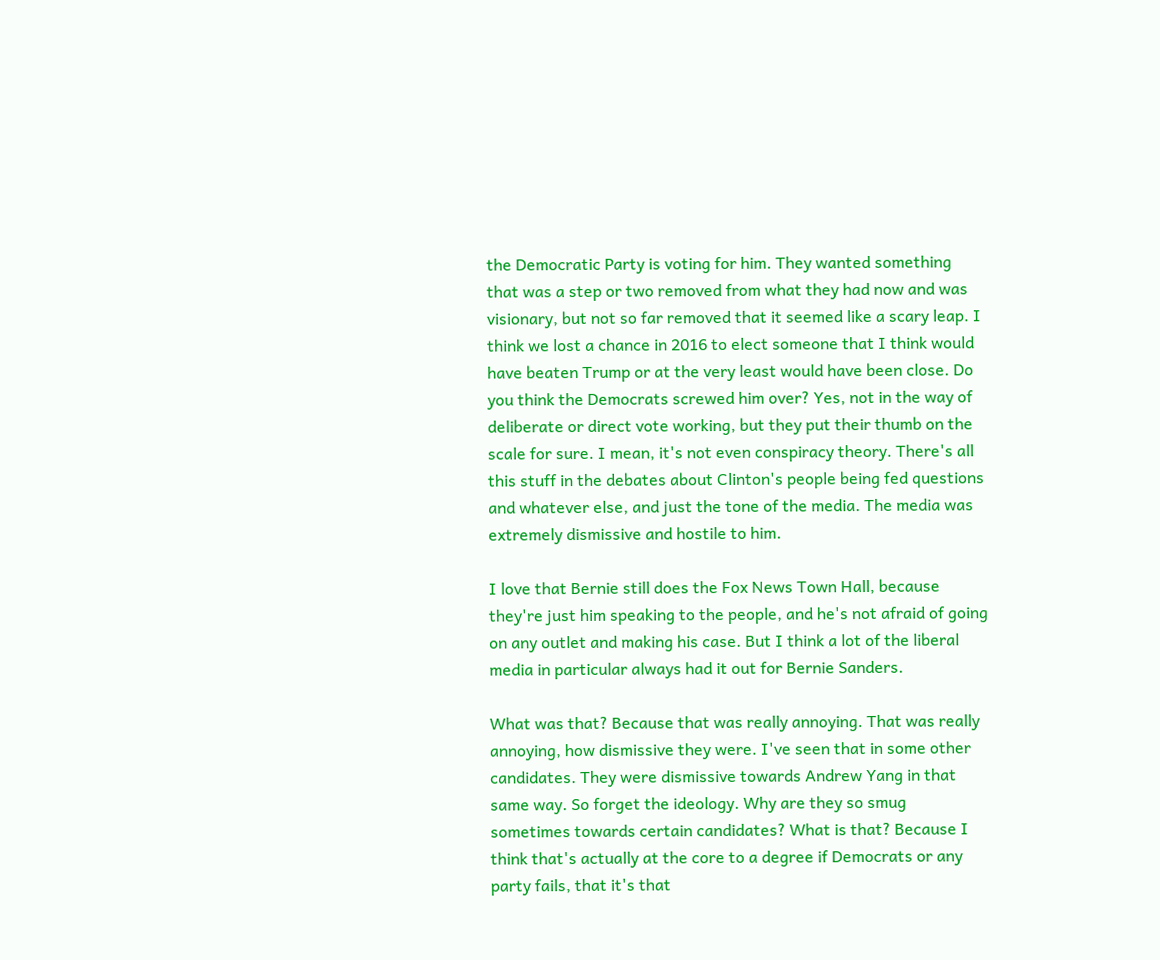the Democratic Party is voting for him. They wanted something that was a step or two removed from what they had now and was visionary, but not so far removed that it seemed like a scary leap. I think we lost a chance in 2016 to elect someone that I think would have beaten Trump or at the very least would have been close. Do you think the Democrats screwed him over? Yes, not in the way of deliberate or direct vote working, but they put their thumb on the scale for sure. I mean, it's not even conspiracy theory. There's all this stuff in the debates about Clinton's people being fed questions and whatever else, and just the tone of the media. The media was extremely dismissive and hostile to him.

I love that Bernie still does the Fox News Town Hall, because they're just him speaking to the people, and he's not afraid of going on any outlet and making his case. But I think a lot of the liberal media in particular always had it out for Bernie Sanders.

What was that? Because that was really annoying. That was really annoying, how dismissive they were. I've seen that in some other candidates. They were dismissive towards Andrew Yang in that same way. So forget the ideology. Why are they so smug sometimes towards certain candidates? What is that? Because I think that's actually at the core to a degree if Democrats or any party fails, that it's that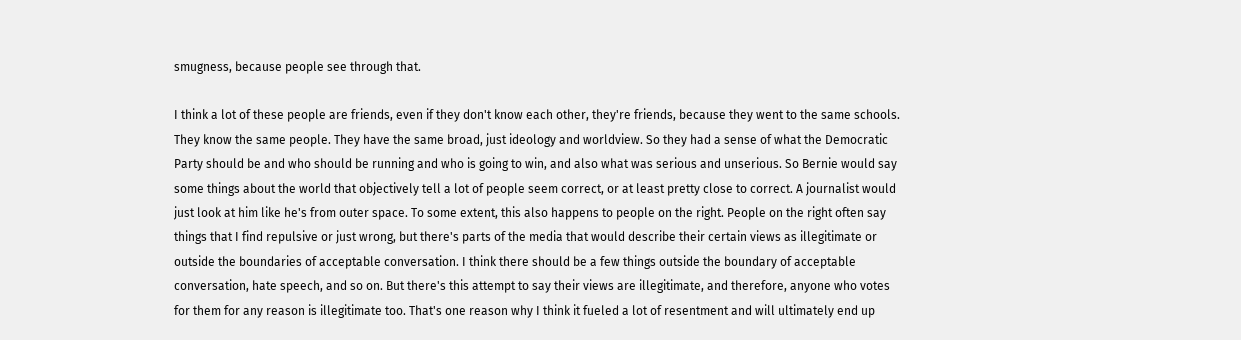smugness, because people see through that.

I think a lot of these people are friends, even if they don't know each other, they're friends, because they went to the same schools. They know the same people. They have the same broad, just ideology and worldview. So they had a sense of what the Democratic Party should be and who should be running and who is going to win, and also what was serious and unserious. So Bernie would say some things about the world that objectively tell a lot of people seem correct, or at least pretty close to correct. A journalist would just look at him like he's from outer space. To some extent, this also happens to people on the right. People on the right often say things that I find repulsive or just wrong, but there's parts of the media that would describe their certain views as illegitimate or outside the boundaries of acceptable conversation. I think there should be a few things outside the boundary of acceptable conversation, hate speech, and so on. But there's this attempt to say their views are illegitimate, and therefore, anyone who votes for them for any reason is illegitimate too. That's one reason why I think it fueled a lot of resentment and will ultimately end up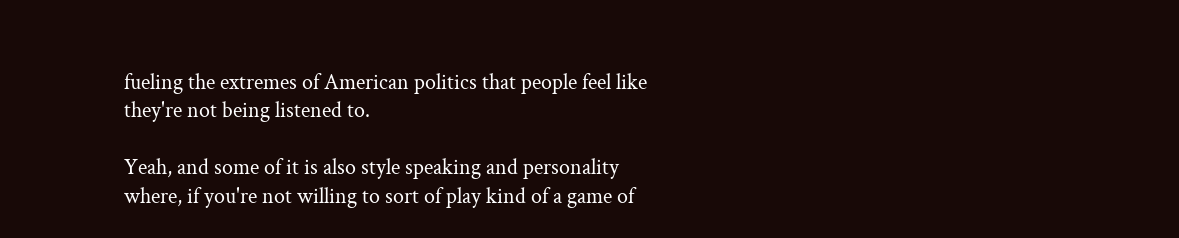fueling the extremes of American politics that people feel like they're not being listened to.

Yeah, and some of it is also style speaking and personality where, if you're not willing to sort of play kind of a game of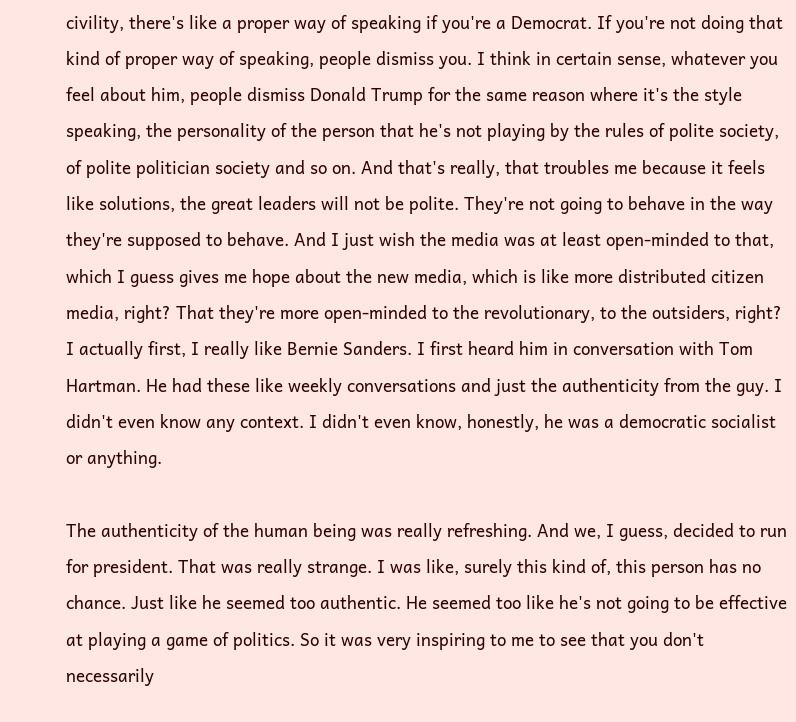civility, there's like a proper way of speaking if you're a Democrat. If you're not doing that kind of proper way of speaking, people dismiss you. I think in certain sense, whatever you feel about him, people dismiss Donald Trump for the same reason where it's the style speaking, the personality of the person that he's not playing by the rules of polite society, of polite politician society and so on. And that's really, that troubles me because it feels like solutions, the great leaders will not be polite. They're not going to behave in the way they're supposed to behave. And I just wish the media was at least open-minded to that, which I guess gives me hope about the new media, which is like more distributed citizen media, right? That they're more open-minded to the revolutionary, to the outsiders, right? I actually first, I really like Bernie Sanders. I first heard him in conversation with Tom Hartman. He had these like weekly conversations and just the authenticity from the guy. I didn't even know any context. I didn't even know, honestly, he was a democratic socialist or anything.

The authenticity of the human being was really refreshing. And we, I guess, decided to run for president. That was really strange. I was like, surely this kind of, this person has no chance. Just like he seemed too authentic. He seemed too like he's not going to be effective at playing a game of politics. So it was very inspiring to me to see that you don't necessarily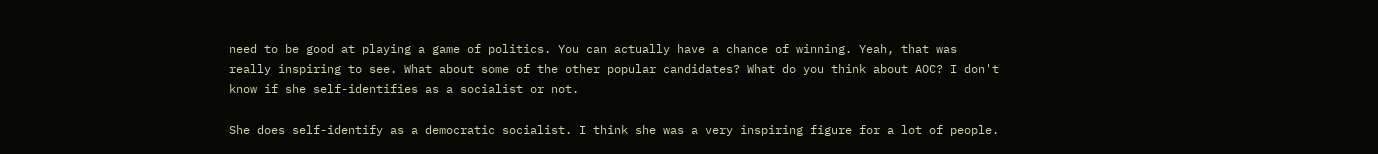need to be good at playing a game of politics. You can actually have a chance of winning. Yeah, that was really inspiring to see. What about some of the other popular candidates? What do you think about AOC? I don't know if she self-identifies as a socialist or not.

She does self-identify as a democratic socialist. I think she was a very inspiring figure for a lot of people.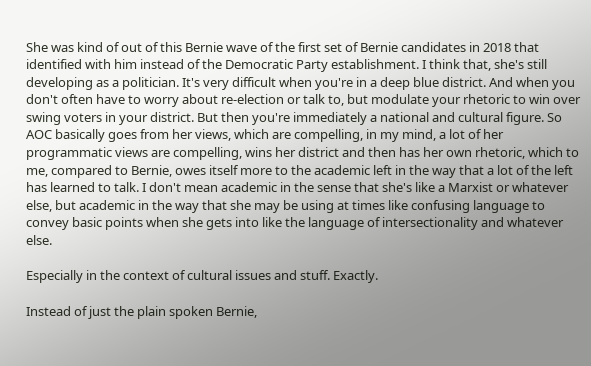She was kind of out of this Bernie wave of the first set of Bernie candidates in 2018 that identified with him instead of the Democratic Party establishment. I think that, she's still developing as a politician. It's very difficult when you're in a deep blue district. And when you don't often have to worry about re-election or talk to, but modulate your rhetoric to win over swing voters in your district. But then you're immediately a national and cultural figure. So AOC basically goes from her views, which are compelling, in my mind, a lot of her programmatic views are compelling, wins her district and then has her own rhetoric, which to me, compared to Bernie, owes itself more to the academic left in the way that a lot of the left has learned to talk. I don't mean academic in the sense that she's like a Marxist or whatever else, but academic in the way that she may be using at times like confusing language to convey basic points when she gets into like the language of intersectionality and whatever else.

Especially in the context of cultural issues and stuff. Exactly.

Instead of just the plain spoken Bernie,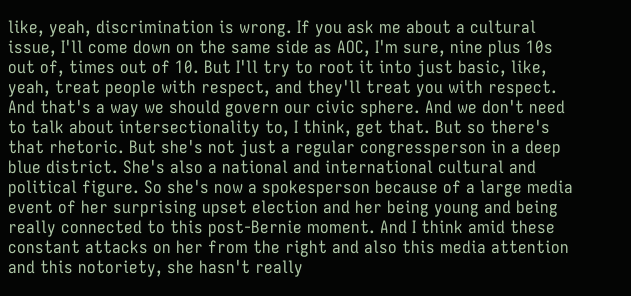like, yeah, discrimination is wrong. If you ask me about a cultural issue, I'll come down on the same side as AOC, I'm sure, nine plus 10s out of, times out of 10. But I'll try to root it into just basic, like, yeah, treat people with respect, and they'll treat you with respect. And that's a way we should govern our civic sphere. And we don't need to talk about intersectionality to, I think, get that. But so there's that rhetoric. But she's not just a regular congressperson in a deep blue district. She's also a national and international cultural and political figure. So she's now a spokesperson because of a large media event of her surprising upset election and her being young and being really connected to this post-Bernie moment. And I think amid these constant attacks on her from the right and also this media attention and this notoriety, she hasn't really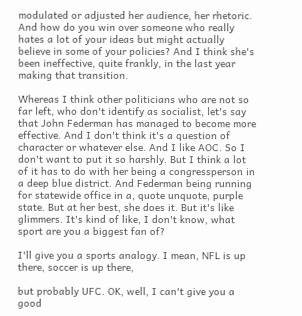modulated or adjusted her audience, her rhetoric. And how do you win over someone who really hates a lot of your ideas but might actually believe in some of your policies? And I think she's been ineffective, quite frankly, in the last year making that transition.

Whereas I think other politicians who are not so far left, who don't identify as socialist, let's say that John Federman has managed to become more effective. And I don't think it's a question of character or whatever else. And I like AOC. So I don't want to put it so harshly. But I think a lot of it has to do with her being a congressperson in a deep blue district. And Federman being running for statewide office in a, quote unquote, purple state. But at her best, she does it. But it's like glimmers. It's kind of like, I don't know, what sport are you a biggest fan of?

I'll give you a sports analogy. I mean, NFL is up there, soccer is up there,

but probably UFC. OK, well, I can't give you a good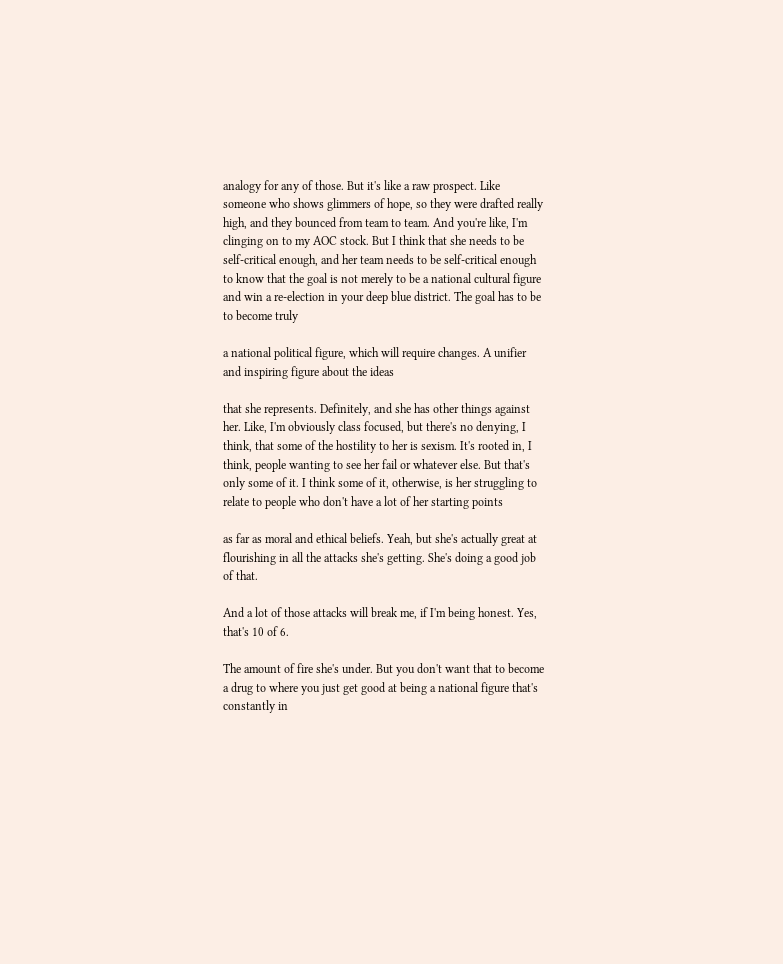analogy for any of those. But it's like a raw prospect. Like someone who shows glimmers of hope, so they were drafted really high, and they bounced from team to team. And you're like, I'm clinging on to my AOC stock. But I think that she needs to be self-critical enough, and her team needs to be self-critical enough to know that the goal is not merely to be a national cultural figure and win a re-election in your deep blue district. The goal has to be to become truly

a national political figure, which will require changes. A unifier and inspiring figure about the ideas

that she represents. Definitely, and she has other things against her. Like, I'm obviously class focused, but there's no denying, I think, that some of the hostility to her is sexism. It's rooted in, I think, people wanting to see her fail or whatever else. But that's only some of it. I think some of it, otherwise, is her struggling to relate to people who don't have a lot of her starting points

as far as moral and ethical beliefs. Yeah, but she's actually great at flourishing in all the attacks she's getting. She's doing a good job of that.

And a lot of those attacks will break me, if I'm being honest. Yes, that's 10 of 6.

The amount of fire she's under. But you don't want that to become a drug to where you just get good at being a national figure that's constantly in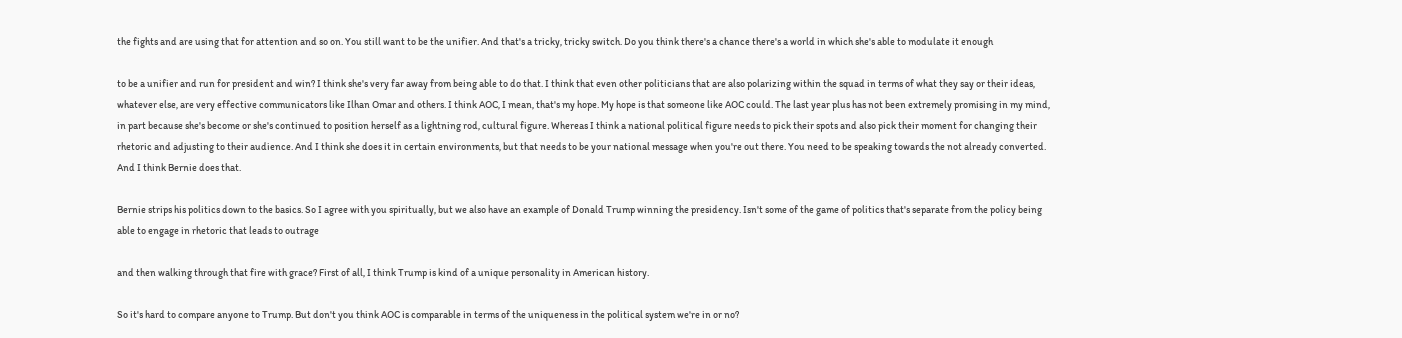the fights and are using that for attention and so on. You still want to be the unifier. And that's a tricky, tricky switch. Do you think there's a chance there's a world in which she's able to modulate it enough

to be a unifier and run for president and win? I think she's very far away from being able to do that. I think that even other politicians that are also polarizing within the squad in terms of what they say or their ideas, whatever else, are very effective communicators like Ilhan Omar and others. I think AOC, I mean, that's my hope. My hope is that someone like AOC could. The last year plus has not been extremely promising in my mind, in part because she's become or she's continued to position herself as a lightning rod, cultural figure. Whereas I think a national political figure needs to pick their spots and also pick their moment for changing their rhetoric and adjusting to their audience. And I think she does it in certain environments, but that needs to be your national message when you're out there. You need to be speaking towards the not already converted. And I think Bernie does that.

Bernie strips his politics down to the basics. So I agree with you spiritually, but we also have an example of Donald Trump winning the presidency. Isn't some of the game of politics that's separate from the policy being able to engage in rhetoric that leads to outrage

and then walking through that fire with grace? First of all, I think Trump is kind of a unique personality in American history.

So it's hard to compare anyone to Trump. But don't you think AOC is comparable in terms of the uniqueness in the political system we're in or no?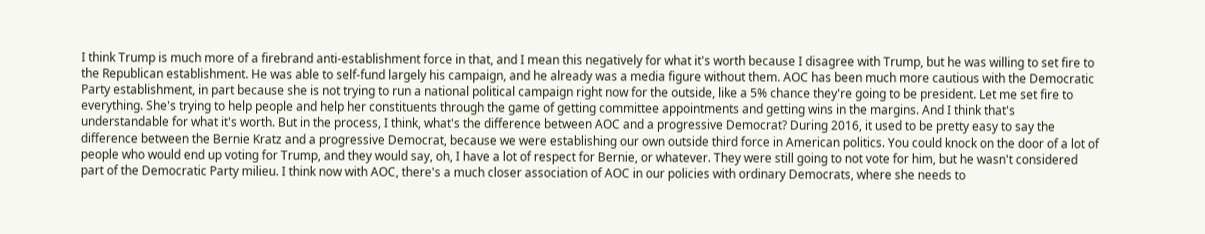I think Trump is much more of a firebrand anti-establishment force in that, and I mean this negatively for what it's worth because I disagree with Trump, but he was willing to set fire to the Republican establishment. He was able to self-fund largely his campaign, and he already was a media figure without them. AOC has been much more cautious with the Democratic Party establishment, in part because she is not trying to run a national political campaign right now for the outside, like a 5% chance they're going to be president. Let me set fire to everything. She's trying to help people and help her constituents through the game of getting committee appointments and getting wins in the margins. And I think that's understandable for what it's worth. But in the process, I think, what's the difference between AOC and a progressive Democrat? During 2016, it used to be pretty easy to say the difference between the Bernie Kratz and a progressive Democrat, because we were establishing our own outside third force in American politics. You could knock on the door of a lot of people who would end up voting for Trump, and they would say, oh, I have a lot of respect for Bernie, or whatever. They were still going to not vote for him, but he wasn't considered part of the Democratic Party milieu. I think now with AOC, there's a much closer association of AOC in our policies with ordinary Democrats, where she needs to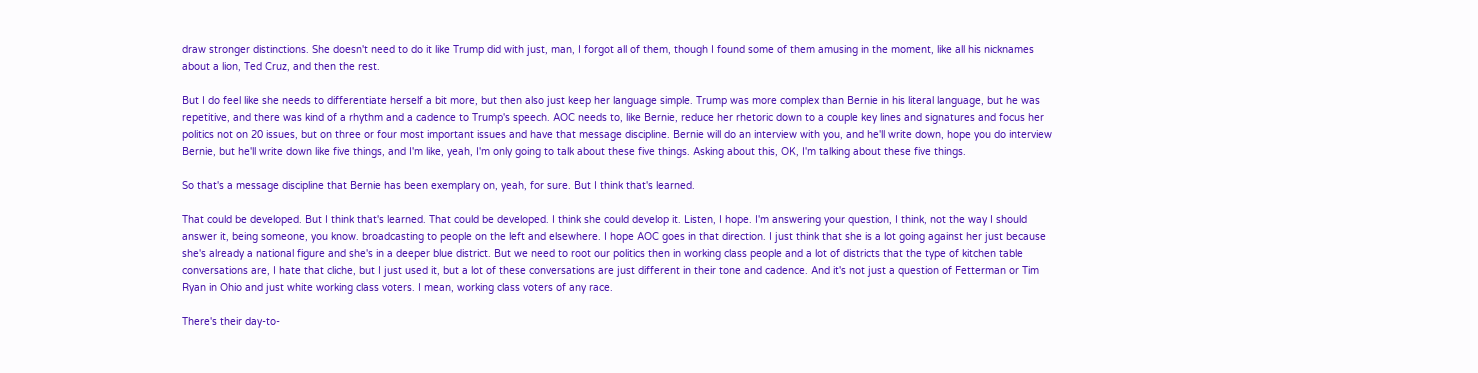draw stronger distinctions. She doesn't need to do it like Trump did with just, man, I forgot all of them, though I found some of them amusing in the moment, like all his nicknames about a lion, Ted Cruz, and then the rest.

But I do feel like she needs to differentiate herself a bit more, but then also just keep her language simple. Trump was more complex than Bernie in his literal language, but he was repetitive, and there was kind of a rhythm and a cadence to Trump's speech. AOC needs to, like Bernie, reduce her rhetoric down to a couple key lines and signatures and focus her politics not on 20 issues, but on three or four most important issues and have that message discipline. Bernie will do an interview with you, and he'll write down, hope you do interview Bernie, but he'll write down like five things, and I'm like, yeah, I'm only going to talk about these five things. Asking about this, OK, I'm talking about these five things.

So that's a message discipline that Bernie has been exemplary on, yeah, for sure. But I think that's learned.

That could be developed. But I think that's learned. That could be developed. I think she could develop it. Listen, I hope. I'm answering your question, I think, not the way I should answer it, being someone, you know. broadcasting to people on the left and elsewhere. I hope AOC goes in that direction. I just think that she is a lot going against her just because she's already a national figure and she's in a deeper blue district. But we need to root our politics then in working class people and a lot of districts that the type of kitchen table conversations are, I hate that cliche, but I just used it, but a lot of these conversations are just different in their tone and cadence. And it's not just a question of Fetterman or Tim Ryan in Ohio and just white working class voters. I mean, working class voters of any race.

There's their day-to-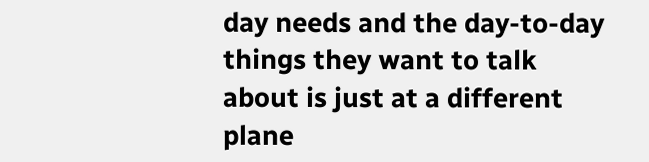day needs and the day-to-day things they want to talk about is just at a different plane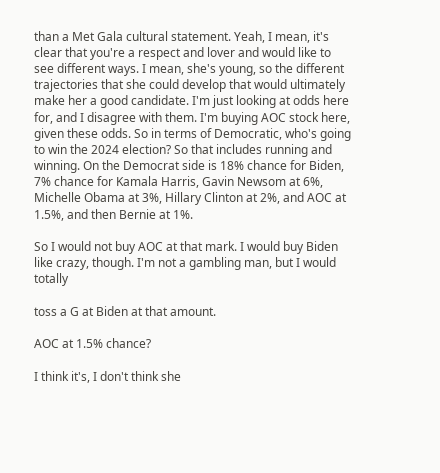than a Met Gala cultural statement. Yeah, I mean, it's clear that you're a respect and lover and would like to see different ways. I mean, she's young, so the different trajectories that she could develop that would ultimately make her a good candidate. I'm just looking at odds here for, and I disagree with them. I'm buying AOC stock here, given these odds. So in terms of Democratic, who's going to win the 2024 election? So that includes running and winning. On the Democrat side is 18% chance for Biden, 7% chance for Kamala Harris, Gavin Newsom at 6%, Michelle Obama at 3%, Hillary Clinton at 2%, and AOC at 1.5%, and then Bernie at 1%.

So I would not buy AOC at that mark. I would buy Biden like crazy, though. I'm not a gambling man, but I would totally

toss a G at Biden at that amount.

AOC at 1.5% chance?

I think it's, I don't think she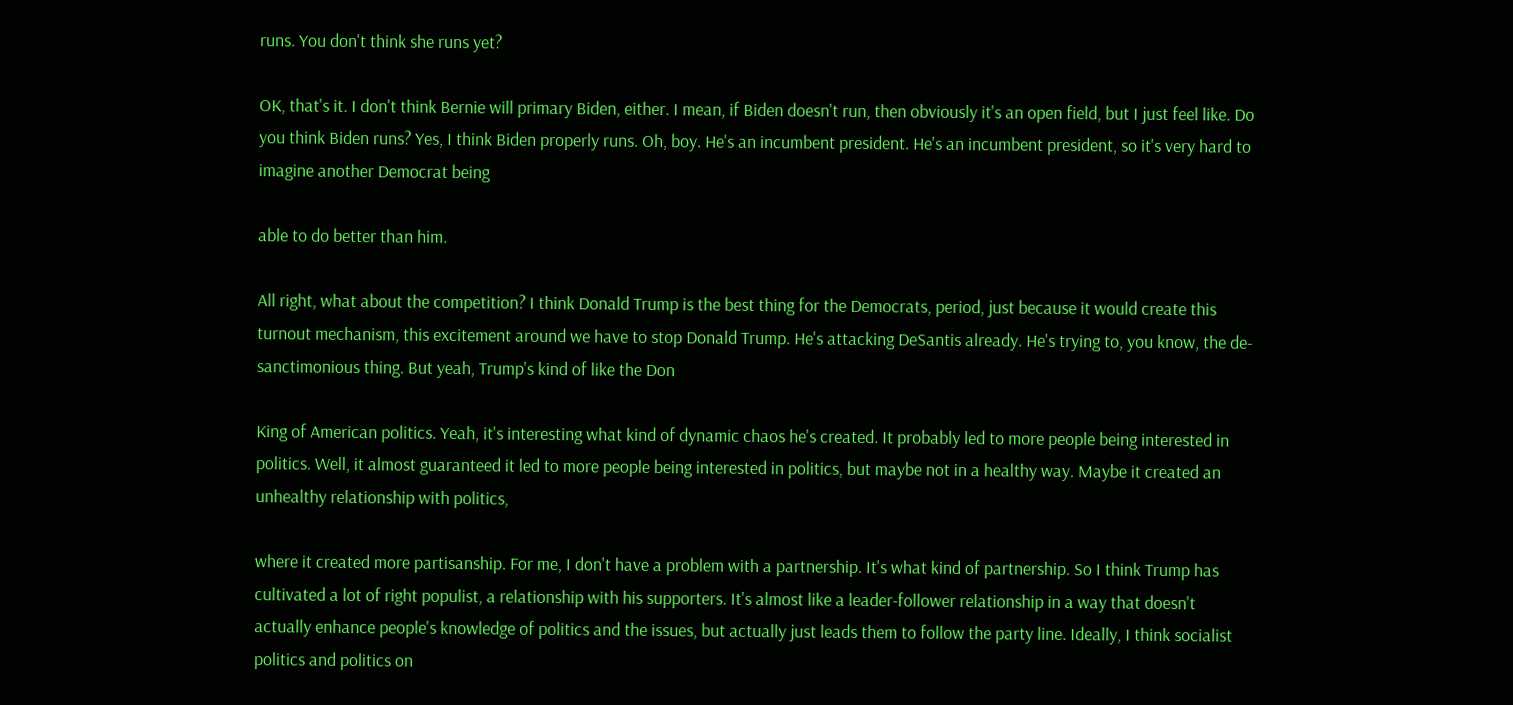runs. You don't think she runs yet?

OK, that's it. I don't think Bernie will primary Biden, either. I mean, if Biden doesn't run, then obviously it's an open field, but I just feel like. Do you think Biden runs? Yes, I think Biden properly runs. Oh, boy. He's an incumbent president. He's an incumbent president, so it's very hard to imagine another Democrat being

able to do better than him.

All right, what about the competition? I think Donald Trump is the best thing for the Democrats, period, just because it would create this turnout mechanism, this excitement around we have to stop Donald Trump. He's attacking DeSantis already. He's trying to, you know, the de-sanctimonious thing. But yeah, Trump's kind of like the Don

King of American politics. Yeah, it's interesting what kind of dynamic chaos he's created. It probably led to more people being interested in politics. Well, it almost guaranteed it led to more people being interested in politics, but maybe not in a healthy way. Maybe it created an unhealthy relationship with politics,

where it created more partisanship. For me, I don't have a problem with a partnership. It's what kind of partnership. So I think Trump has cultivated a lot of right populist, a relationship with his supporters. It's almost like a leader-follower relationship in a way that doesn't actually enhance people's knowledge of politics and the issues, but actually just leads them to follow the party line. Ideally, I think socialist politics and politics on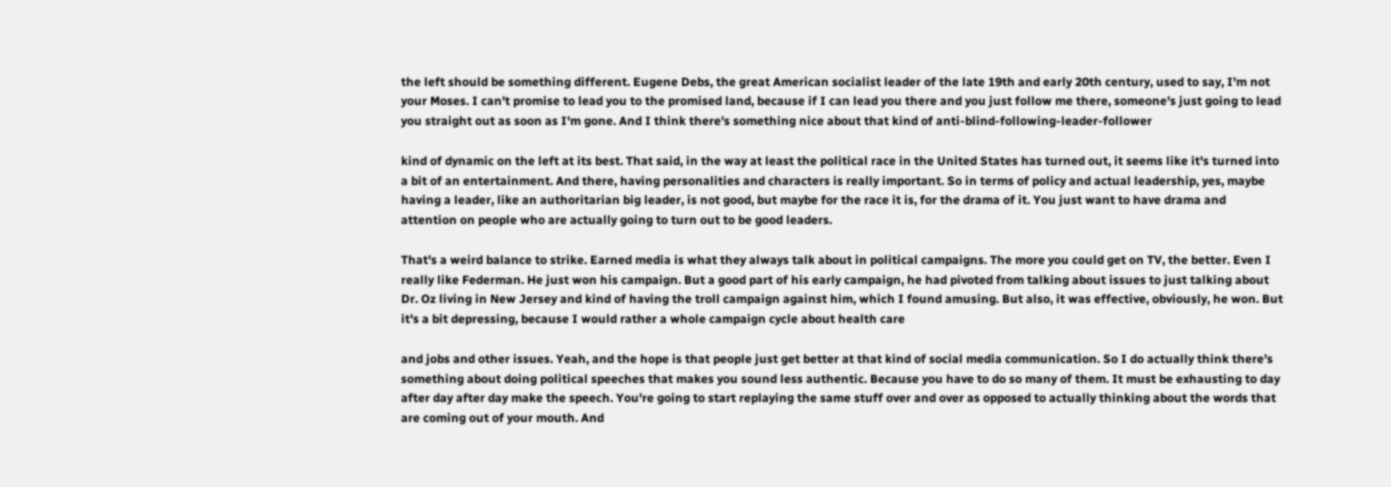the left should be something different. Eugene Debs, the great American socialist leader of the late 19th and early 20th century, used to say, I'm not your Moses. I can't promise to lead you to the promised land, because if I can lead you there and you just follow me there, someone's just going to lead you straight out as soon as I'm gone. And I think there's something nice about that kind of anti-blind-following-leader-follower

kind of dynamic on the left at its best. That said, in the way at least the political race in the United States has turned out, it seems like it's turned into a bit of an entertainment. And there, having personalities and characters is really important. So in terms of policy and actual leadership, yes, maybe having a leader, like an authoritarian big leader, is not good, but maybe for the race it is, for the drama of it. You just want to have drama and attention on people who are actually going to turn out to be good leaders.

That's a weird balance to strike. Earned media is what they always talk about in political campaigns. The more you could get on TV, the better. Even I really like Federman. He just won his campaign. But a good part of his early campaign, he had pivoted from talking about issues to just talking about Dr. Oz living in New Jersey and kind of having the troll campaign against him, which I found amusing. But also, it was effective, obviously, he won. But it's a bit depressing, because I would rather a whole campaign cycle about health care

and jobs and other issues. Yeah, and the hope is that people just get better at that kind of social media communication. So I do actually think there's something about doing political speeches that makes you sound less authentic. Because you have to do so many of them. It must be exhausting to day after day after day make the speech. You're going to start replaying the same stuff over and over as opposed to actually thinking about the words that are coming out of your mouth. And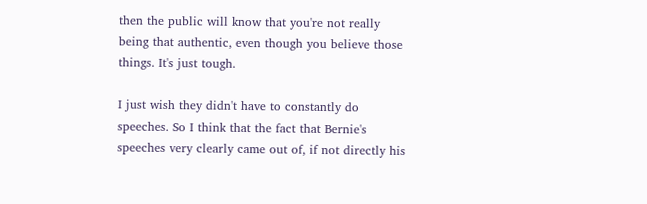then the public will know that you're not really being that authentic, even though you believe those things. It's just tough.

I just wish they didn't have to constantly do speeches. So I think that the fact that Bernie's speeches very clearly came out of, if not directly his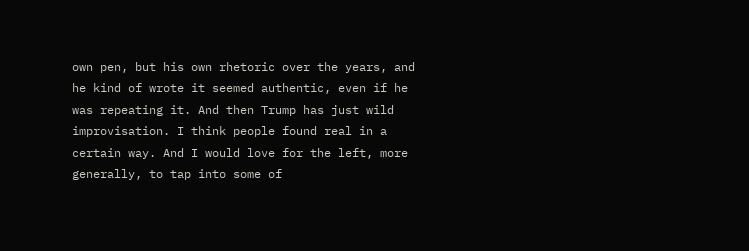own pen, but his own rhetoric over the years, and he kind of wrote it seemed authentic, even if he was repeating it. And then Trump has just wild improvisation. I think people found real in a certain way. And I would love for the left, more generally, to tap into some of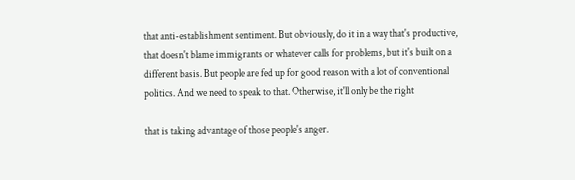that anti-establishment sentiment. But obviously, do it in a way that's productive, that doesn't blame immigrants or whatever calls for problems, but it's built on a different basis. But people are fed up for good reason with a lot of conventional politics. And we need to speak to that. Otherwise, it'll only be the right

that is taking advantage of those people's anger.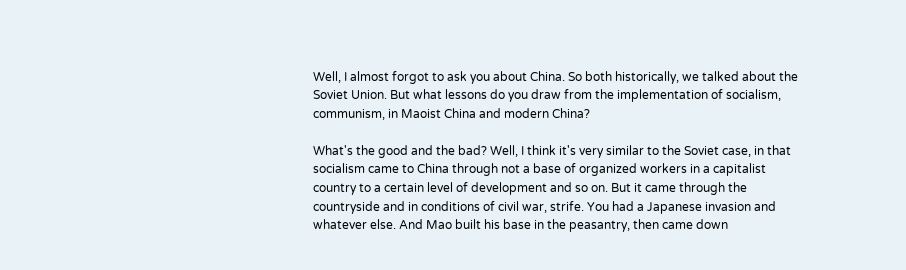Well, I almost forgot to ask you about China. So both historically, we talked about the Soviet Union. But what lessons do you draw from the implementation of socialism, communism, in Maoist China and modern China?

What's the good and the bad? Well, I think it's very similar to the Soviet case, in that socialism came to China through not a base of organized workers in a capitalist country to a certain level of development and so on. But it came through the countryside and in conditions of civil war, strife. You had a Japanese invasion and whatever else. And Mao built his base in the peasantry, then came down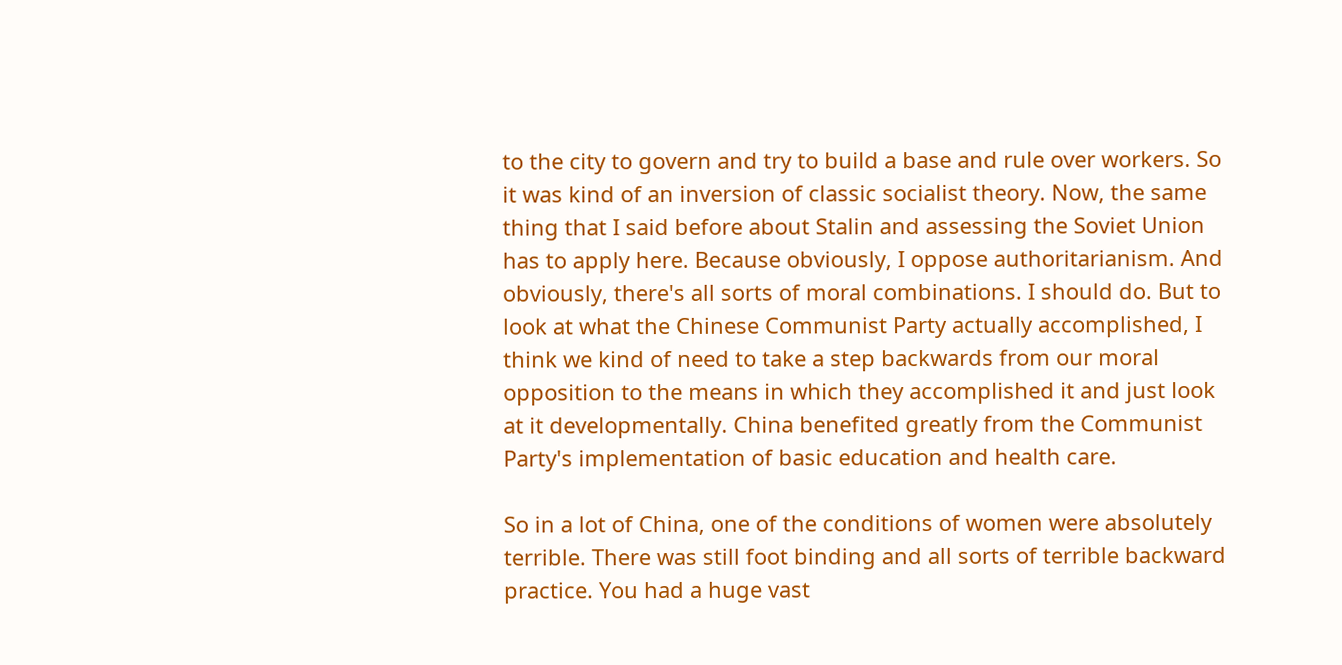to the city to govern and try to build a base and rule over workers. So it was kind of an inversion of classic socialist theory. Now, the same thing that I said before about Stalin and assessing the Soviet Union has to apply here. Because obviously, I oppose authoritarianism. And obviously, there's all sorts of moral combinations. I should do. But to look at what the Chinese Communist Party actually accomplished, I think we kind of need to take a step backwards from our moral opposition to the means in which they accomplished it and just look at it developmentally. China benefited greatly from the Communist Party's implementation of basic education and health care.

So in a lot of China, one of the conditions of women were absolutely terrible. There was still foot binding and all sorts of terrible backward practice. You had a huge vast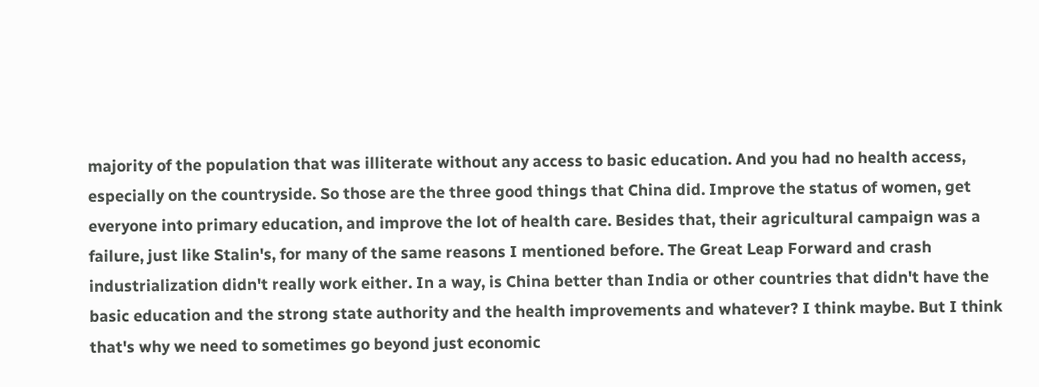majority of the population that was illiterate without any access to basic education. And you had no health access, especially on the countryside. So those are the three good things that China did. Improve the status of women, get everyone into primary education, and improve the lot of health care. Besides that, their agricultural campaign was a failure, just like Stalin's, for many of the same reasons I mentioned before. The Great Leap Forward and crash industrialization didn't really work either. In a way, is China better than India or other countries that didn't have the basic education and the strong state authority and the health improvements and whatever? I think maybe. But I think that's why we need to sometimes go beyond just economic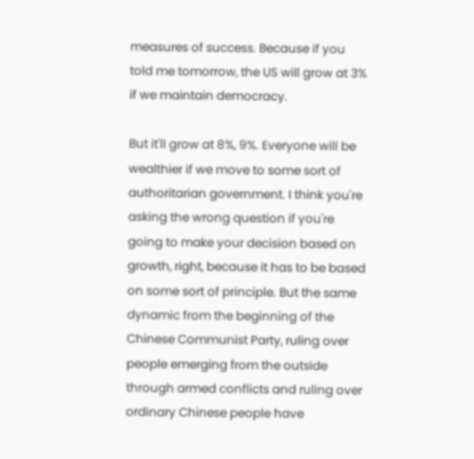measures of success. Because if you told me tomorrow, the US will grow at 3% if we maintain democracy.

But it'll grow at 8%, 9%. Everyone will be wealthier if we move to some sort of authoritarian government. I think you're asking the wrong question if you're going to make your decision based on growth, right, because it has to be based on some sort of principle. But the same dynamic from the beginning of the Chinese Communist Party, ruling over people emerging from the outside through armed conflicts and ruling over ordinary Chinese people have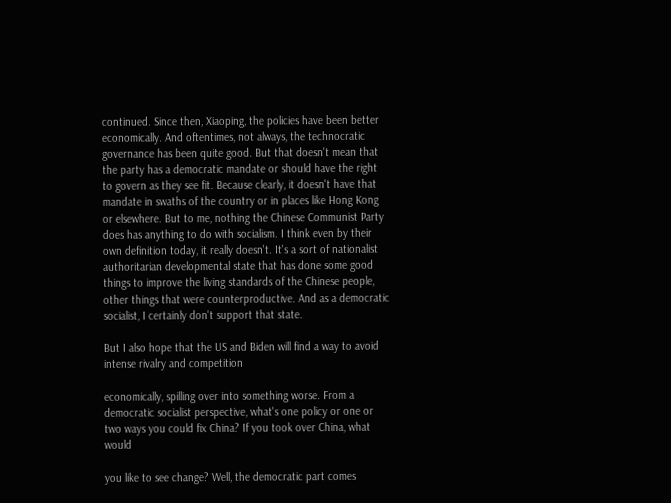continued. Since then, Xiaoping, the policies have been better economically. And oftentimes, not always, the technocratic governance has been quite good. But that doesn't mean that the party has a democratic mandate or should have the right to govern as they see fit. Because clearly, it doesn't have that mandate in swaths of the country or in places like Hong Kong or elsewhere. But to me, nothing the Chinese Communist Party does has anything to do with socialism. I think even by their own definition today, it really doesn't. It's a sort of nationalist authoritarian developmental state that has done some good things to improve the living standards of the Chinese people, other things that were counterproductive. And as a democratic socialist, I certainly don't support that state.

But I also hope that the US and Biden will find a way to avoid intense rivalry and competition

economically, spilling over into something worse. From a democratic socialist perspective, what's one policy or one or two ways you could fix China? If you took over China, what would

you like to see change? Well, the democratic part comes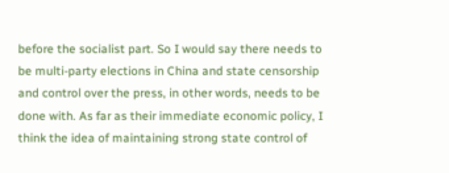before the socialist part. So I would say there needs to be multi-party elections in China and state censorship and control over the press, in other words, needs to be done with. As far as their immediate economic policy, I think the idea of maintaining strong state control of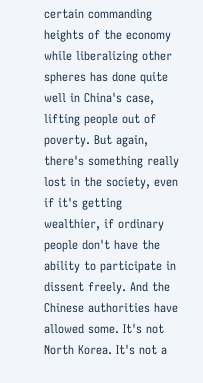certain commanding heights of the economy while liberalizing other spheres has done quite well in China's case, lifting people out of poverty. But again, there's something really lost in the society, even if it's getting wealthier, if ordinary people don't have the ability to participate in dissent freely. And the Chinese authorities have allowed some. It's not North Korea. It's not a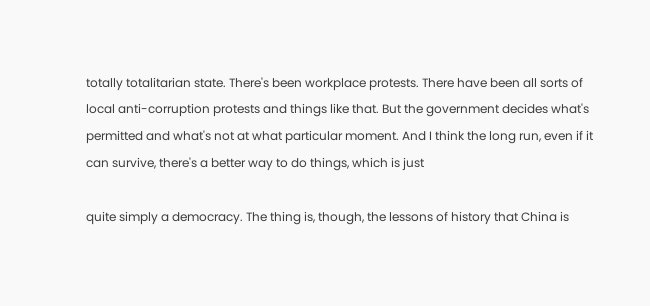totally totalitarian state. There's been workplace protests. There have been all sorts of local anti-corruption protests and things like that. But the government decides what's permitted and what's not at what particular moment. And I think the long run, even if it can survive, there's a better way to do things, which is just

quite simply a democracy. The thing is, though, the lessons of history that China is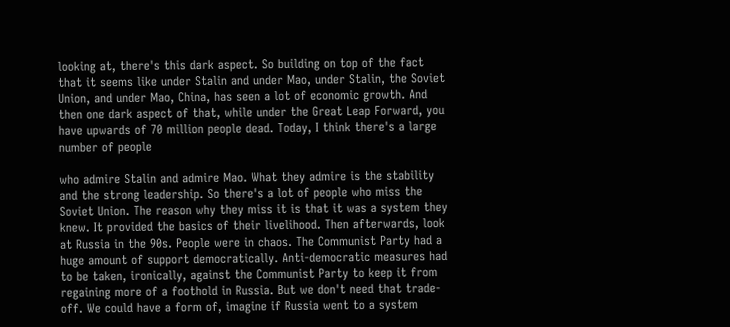looking at, there's this dark aspect. So building on top of the fact that it seems like under Stalin and under Mao, under Stalin, the Soviet Union, and under Mao, China, has seen a lot of economic growth. And then one dark aspect of that, while under the Great Leap Forward, you have upwards of 70 million people dead. Today, I think there's a large number of people

who admire Stalin and admire Mao. What they admire is the stability and the strong leadership. So there's a lot of people who miss the Soviet Union. The reason why they miss it is that it was a system they knew. It provided the basics of their livelihood. Then afterwards, look at Russia in the 90s. People were in chaos. The Communist Party had a huge amount of support democratically. Anti-democratic measures had to be taken, ironically, against the Communist Party to keep it from regaining more of a foothold in Russia. But we don't need that trade-off. We could have a form of, imagine if Russia went to a system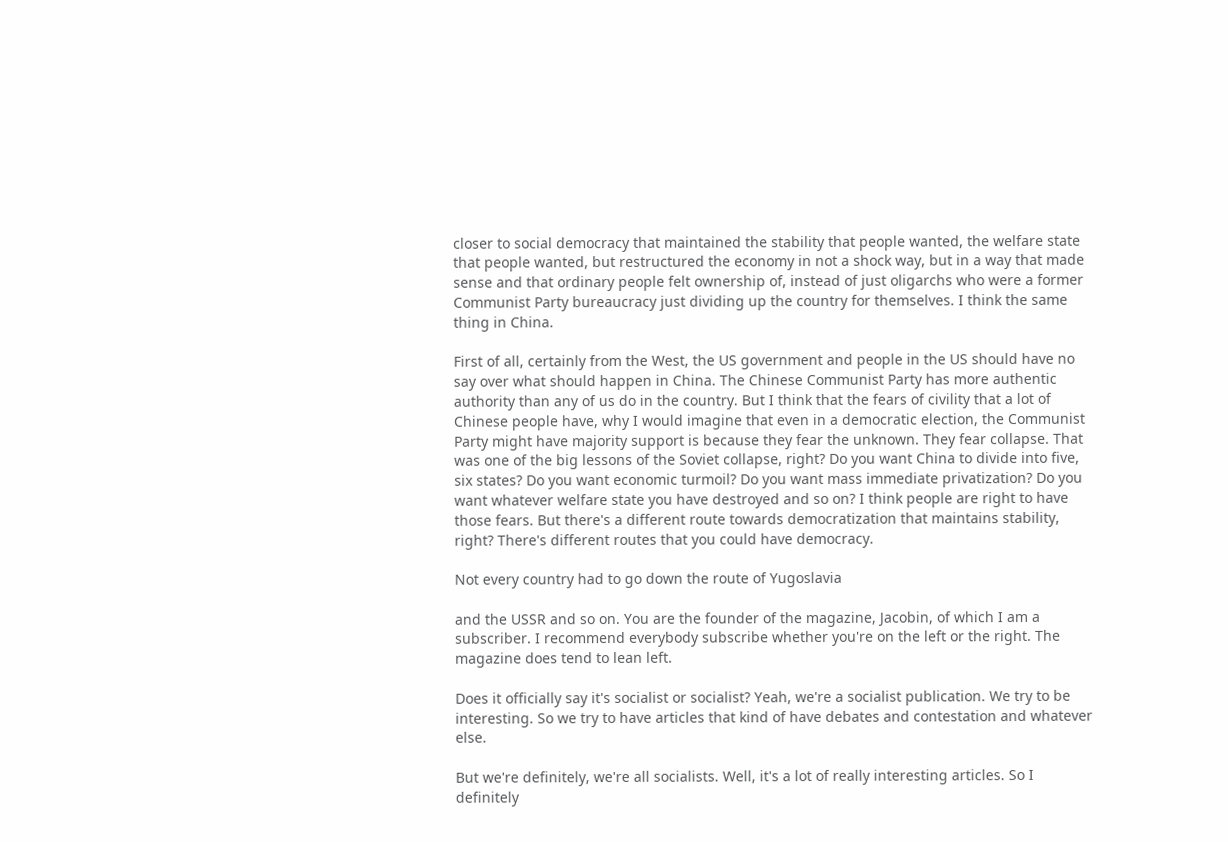closer to social democracy that maintained the stability that people wanted, the welfare state that people wanted, but restructured the economy in not a shock way, but in a way that made sense and that ordinary people felt ownership of, instead of just oligarchs who were a former Communist Party bureaucracy just dividing up the country for themselves. I think the same thing in China.

First of all, certainly from the West, the US government and people in the US should have no say over what should happen in China. The Chinese Communist Party has more authentic authority than any of us do in the country. But I think that the fears of civility that a lot of Chinese people have, why I would imagine that even in a democratic election, the Communist Party might have majority support is because they fear the unknown. They fear collapse. That was one of the big lessons of the Soviet collapse, right? Do you want China to divide into five, six states? Do you want economic turmoil? Do you want mass immediate privatization? Do you want whatever welfare state you have destroyed and so on? I think people are right to have those fears. But there's a different route towards democratization that maintains stability, right? There's different routes that you could have democracy.

Not every country had to go down the route of Yugoslavia

and the USSR and so on. You are the founder of the magazine, Jacobin, of which I am a subscriber. I recommend everybody subscribe whether you're on the left or the right. The magazine does tend to lean left.

Does it officially say it's socialist or socialist? Yeah, we're a socialist publication. We try to be interesting. So we try to have articles that kind of have debates and contestation and whatever else.

But we're definitely, we're all socialists. Well, it's a lot of really interesting articles. So I definitely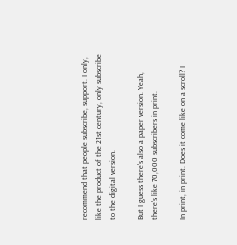recommend that people subscribe, support. I only, like the product of the 21st century, only subscribe to the digital version.

But I guess there's also a paper version. Yeah, there's like 70,000 subscribers in print.

In print, in print. Does it come like on a scroll? I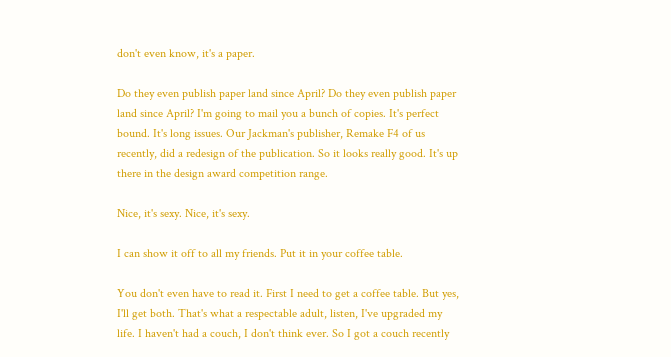don't even know, it's a paper.

Do they even publish paper land since April? Do they even publish paper land since April? I'm going to mail you a bunch of copies. It's perfect bound. It's long issues. Our Jackman's publisher, Remake F4 of us recently, did a redesign of the publication. So it looks really good. It's up there in the design award competition range.

Nice, it's sexy. Nice, it's sexy.

I can show it off to all my friends. Put it in your coffee table.

You don't even have to read it. First I need to get a coffee table. But yes, I'll get both. That's what a respectable adult, listen, I've upgraded my life. I haven't had a couch, I don't think ever. So I got a couch recently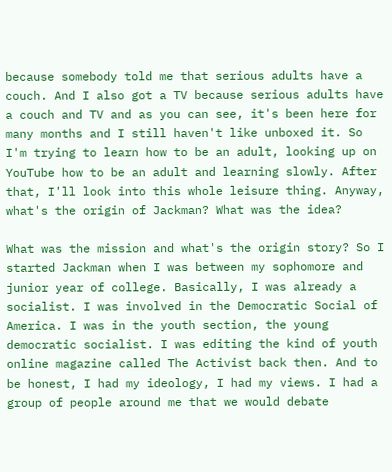because somebody told me that serious adults have a couch. And I also got a TV because serious adults have a couch and TV and as you can see, it's been here for many months and I still haven't like unboxed it. So I'm trying to learn how to be an adult, looking up on YouTube how to be an adult and learning slowly. After that, I'll look into this whole leisure thing. Anyway, what's the origin of Jackman? What was the idea?

What was the mission and what's the origin story? So I started Jackman when I was between my sophomore and junior year of college. Basically, I was already a socialist. I was involved in the Democratic Social of America. I was in the youth section, the young democratic socialist. I was editing the kind of youth online magazine called The Activist back then. And to be honest, I had my ideology, I had my views. I had a group of people around me that we would debate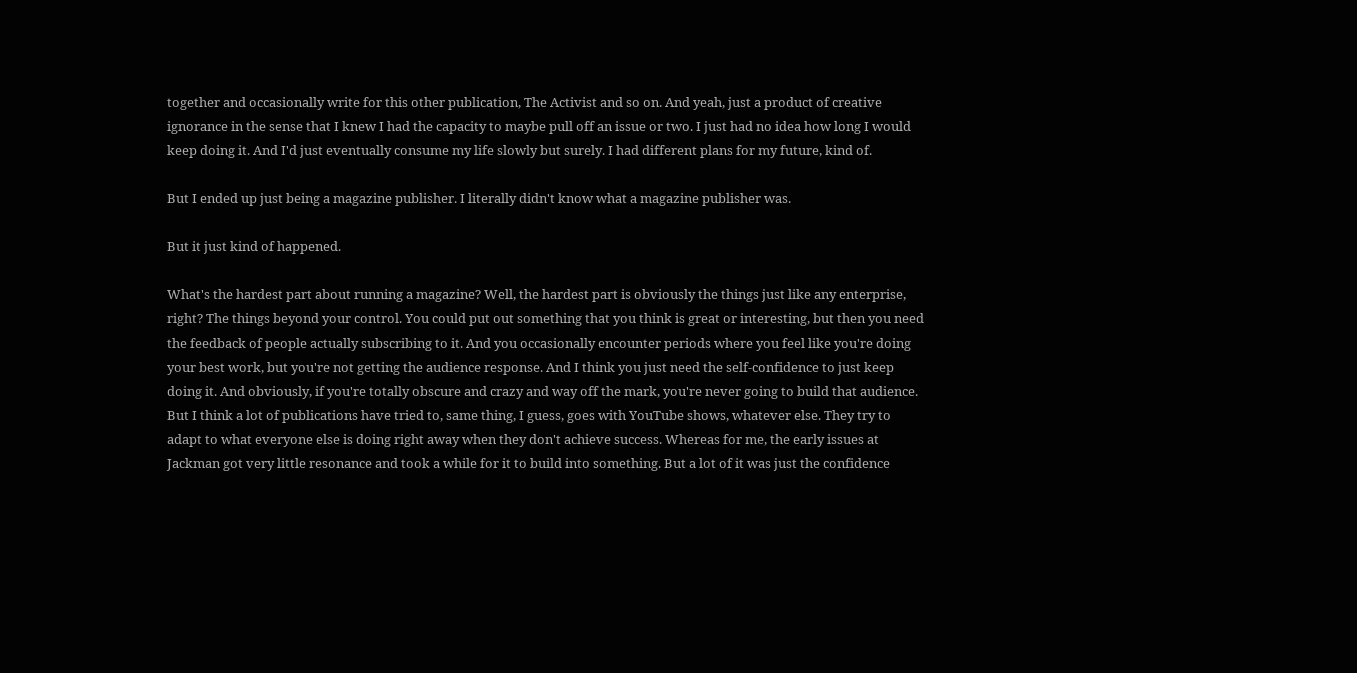together and occasionally write for this other publication, The Activist and so on. And yeah, just a product of creative ignorance in the sense that I knew I had the capacity to maybe pull off an issue or two. I just had no idea how long I would keep doing it. And I'd just eventually consume my life slowly but surely. I had different plans for my future, kind of.

But I ended up just being a magazine publisher. I literally didn't know what a magazine publisher was.

But it just kind of happened.

What's the hardest part about running a magazine? Well, the hardest part is obviously the things just like any enterprise, right? The things beyond your control. You could put out something that you think is great or interesting, but then you need the feedback of people actually subscribing to it. And you occasionally encounter periods where you feel like you're doing your best work, but you're not getting the audience response. And I think you just need the self-confidence to just keep doing it. And obviously, if you're totally obscure and crazy and way off the mark, you're never going to build that audience. But I think a lot of publications have tried to, same thing, I guess, goes with YouTube shows, whatever else. They try to adapt to what everyone else is doing right away when they don't achieve success. Whereas for me, the early issues at Jackman got very little resonance and took a while for it to build into something. But a lot of it was just the confidence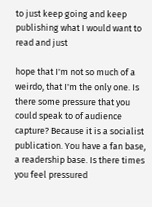to just keep going and keep publishing what I would want to read and just

hope that I'm not so much of a weirdo, that I'm the only one. Is there some pressure that you could speak to of audience capture? Because it is a socialist publication. You have a fan base, a readership base. Is there times you feel pressured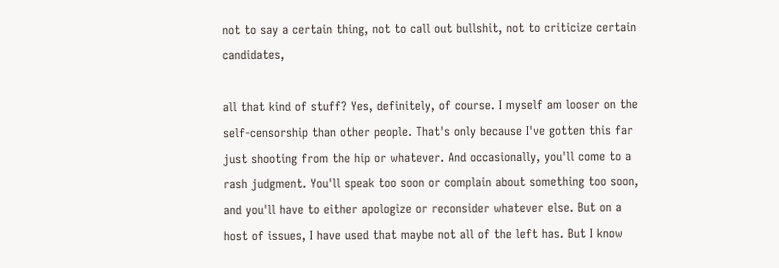not to say a certain thing, not to call out bullshit, not to criticize certain candidates,

all that kind of stuff? Yes, definitely, of course. I myself am looser on the self-censorship than other people. That's only because I've gotten this far just shooting from the hip or whatever. And occasionally, you'll come to a rash judgment. You'll speak too soon or complain about something too soon, and you'll have to either apologize or reconsider whatever else. But on a host of issues, I have used that maybe not all of the left has. But I know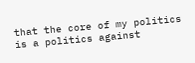that the core of my politics is a politics against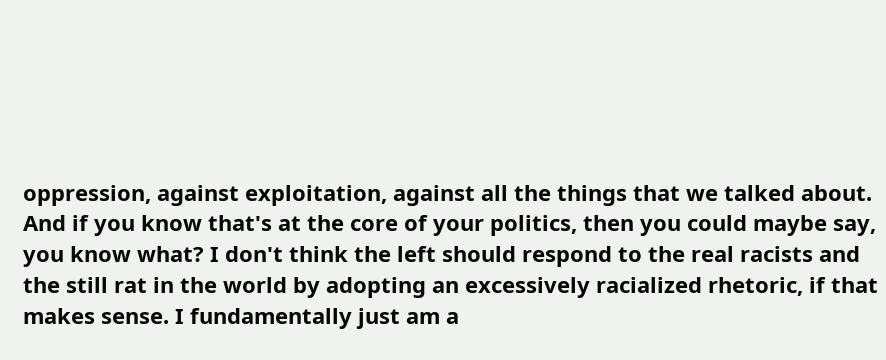oppression, against exploitation, against all the things that we talked about. And if you know that's at the core of your politics, then you could maybe say, you know what? I don't think the left should respond to the real racists and the still rat in the world by adopting an excessively racialized rhetoric, if that makes sense. I fundamentally just am a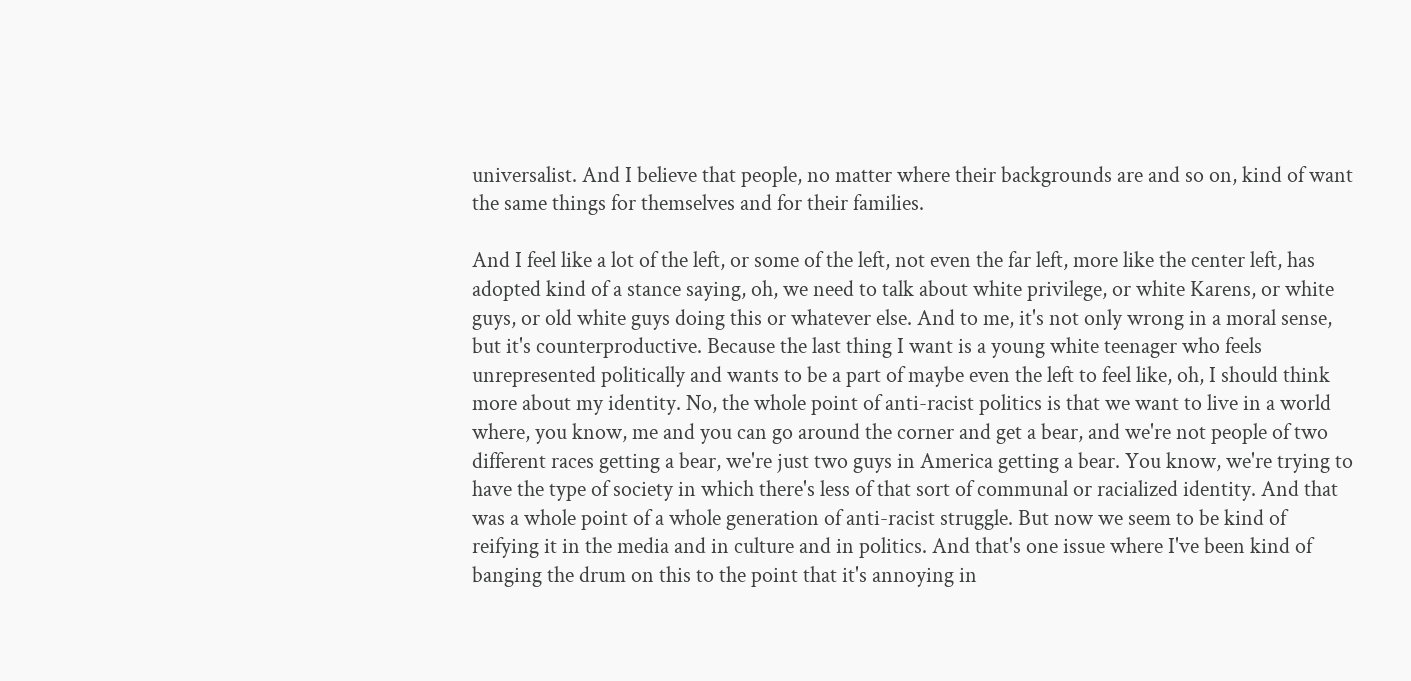universalist. And I believe that people, no matter where their backgrounds are and so on, kind of want the same things for themselves and for their families.

And I feel like a lot of the left, or some of the left, not even the far left, more like the center left, has adopted kind of a stance saying, oh, we need to talk about white privilege, or white Karens, or white guys, or old white guys doing this or whatever else. And to me, it's not only wrong in a moral sense, but it's counterproductive. Because the last thing I want is a young white teenager who feels unrepresented politically and wants to be a part of maybe even the left to feel like, oh, I should think more about my identity. No, the whole point of anti-racist politics is that we want to live in a world where, you know, me and you can go around the corner and get a bear, and we're not people of two different races getting a bear, we're just two guys in America getting a bear. You know, we're trying to have the type of society in which there's less of that sort of communal or racialized identity. And that was a whole point of a whole generation of anti-racist struggle. But now we seem to be kind of reifying it in the media and in culture and in politics. And that's one issue where I've been kind of banging the drum on this to the point that it's annoying in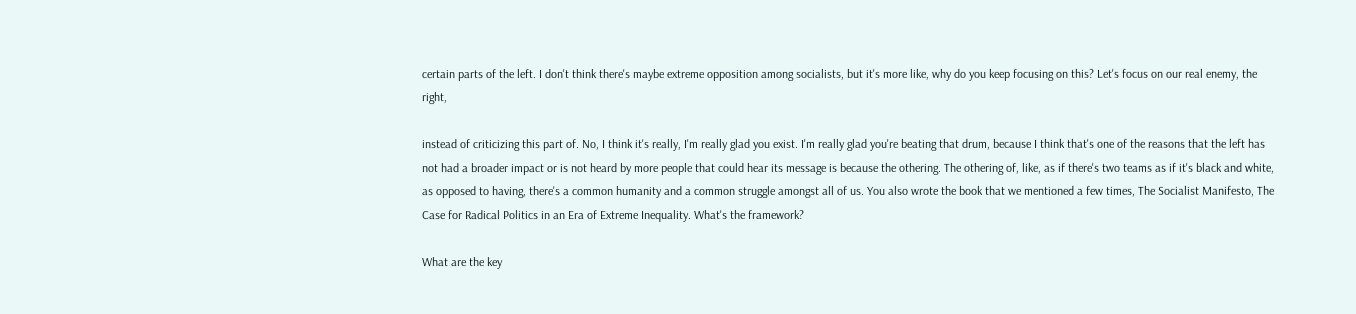certain parts of the left. I don't think there's maybe extreme opposition among socialists, but it's more like, why do you keep focusing on this? Let's focus on our real enemy, the right,

instead of criticizing this part of. No, I think it's really, I'm really glad you exist. I'm really glad you're beating that drum, because I think that's one of the reasons that the left has not had a broader impact or is not heard by more people that could hear its message is because the othering. The othering of, like, as if there's two teams as if it's black and white, as opposed to having, there's a common humanity and a common struggle amongst all of us. You also wrote the book that we mentioned a few times, The Socialist Manifesto, The Case for Radical Politics in an Era of Extreme Inequality. What's the framework?

What are the key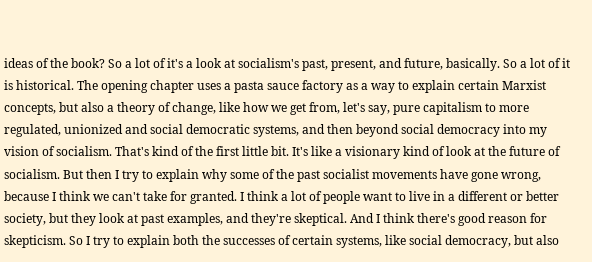ideas of the book? So a lot of it's a look at socialism's past, present, and future, basically. So a lot of it is historical. The opening chapter uses a pasta sauce factory as a way to explain certain Marxist concepts, but also a theory of change, like how we get from, let's say, pure capitalism to more regulated, unionized and social democratic systems, and then beyond social democracy into my vision of socialism. That's kind of the first little bit. It's like a visionary kind of look at the future of socialism. But then I try to explain why some of the past socialist movements have gone wrong, because I think we can't take for granted. I think a lot of people want to live in a different or better society, but they look at past examples, and they're skeptical. And I think there's good reason for skepticism. So I try to explain both the successes of certain systems, like social democracy, but also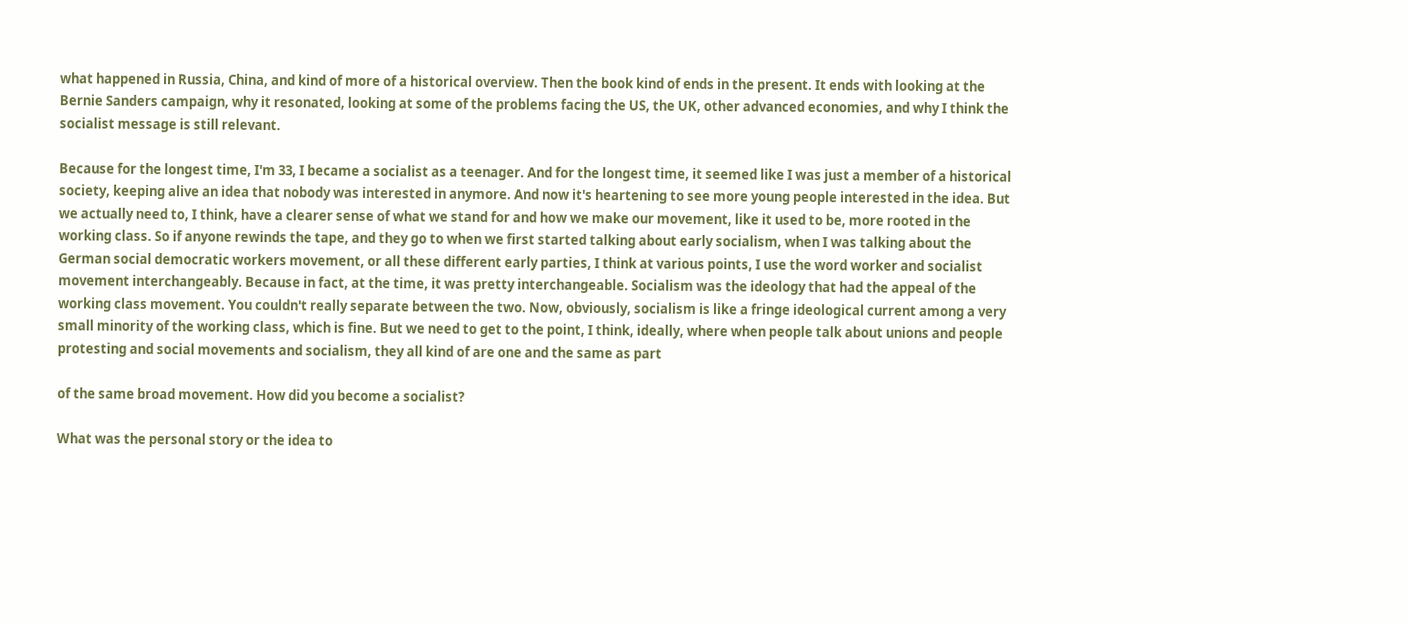what happened in Russia, China, and kind of more of a historical overview. Then the book kind of ends in the present. It ends with looking at the Bernie Sanders campaign, why it resonated, looking at some of the problems facing the US, the UK, other advanced economies, and why I think the socialist message is still relevant.

Because for the longest time, I'm 33, I became a socialist as a teenager. And for the longest time, it seemed like I was just a member of a historical society, keeping alive an idea that nobody was interested in anymore. And now it's heartening to see more young people interested in the idea. But we actually need to, I think, have a clearer sense of what we stand for and how we make our movement, like it used to be, more rooted in the working class. So if anyone rewinds the tape, and they go to when we first started talking about early socialism, when I was talking about the German social democratic workers movement, or all these different early parties, I think at various points, I use the word worker and socialist movement interchangeably. Because in fact, at the time, it was pretty interchangeable. Socialism was the ideology that had the appeal of the working class movement. You couldn't really separate between the two. Now, obviously, socialism is like a fringe ideological current among a very small minority of the working class, which is fine. But we need to get to the point, I think, ideally, where when people talk about unions and people protesting and social movements and socialism, they all kind of are one and the same as part

of the same broad movement. How did you become a socialist?

What was the personal story or the idea to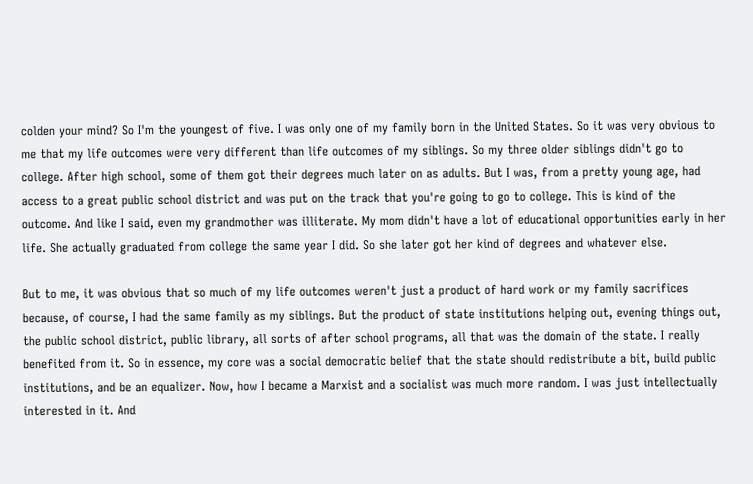colden your mind? So I'm the youngest of five. I was only one of my family born in the United States. So it was very obvious to me that my life outcomes were very different than life outcomes of my siblings. So my three older siblings didn't go to college. After high school, some of them got their degrees much later on as adults. But I was, from a pretty young age, had access to a great public school district and was put on the track that you're going to go to college. This is kind of the outcome. And like I said, even my grandmother was illiterate. My mom didn't have a lot of educational opportunities early in her life. She actually graduated from college the same year I did. So she later got her kind of degrees and whatever else.

But to me, it was obvious that so much of my life outcomes weren't just a product of hard work or my family sacrifices because, of course, I had the same family as my siblings. But the product of state institutions helping out, evening things out, the public school district, public library, all sorts of after school programs, all that was the domain of the state. I really benefited from it. So in essence, my core was a social democratic belief that the state should redistribute a bit, build public institutions, and be an equalizer. Now, how I became a Marxist and a socialist was much more random. I was just intellectually interested in it. And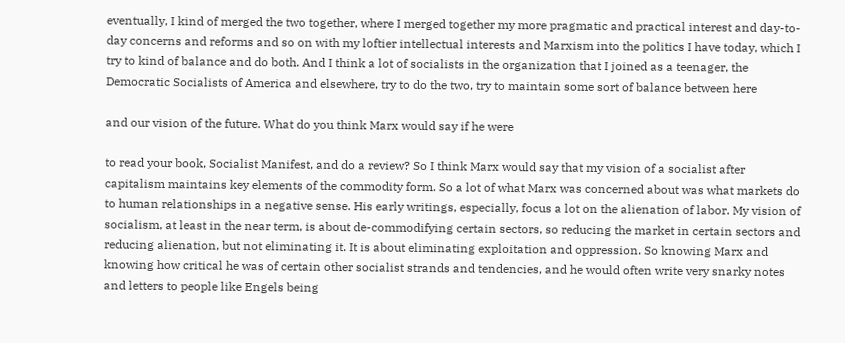eventually, I kind of merged the two together, where I merged together my more pragmatic and practical interest and day-to-day concerns and reforms and so on with my loftier intellectual interests and Marxism into the politics I have today, which I try to kind of balance and do both. And I think a lot of socialists in the organization that I joined as a teenager, the Democratic Socialists of America and elsewhere, try to do the two, try to maintain some sort of balance between here

and our vision of the future. What do you think Marx would say if he were

to read your book, Socialist Manifest, and do a review? So I think Marx would say that my vision of a socialist after capitalism maintains key elements of the commodity form. So a lot of what Marx was concerned about was what markets do to human relationships in a negative sense. His early writings, especially, focus a lot on the alienation of labor. My vision of socialism, at least in the near term, is about de-commodifying certain sectors, so reducing the market in certain sectors and reducing alienation, but not eliminating it. It is about eliminating exploitation and oppression. So knowing Marx and knowing how critical he was of certain other socialist strands and tendencies, and he would often write very snarky notes and letters to people like Engels being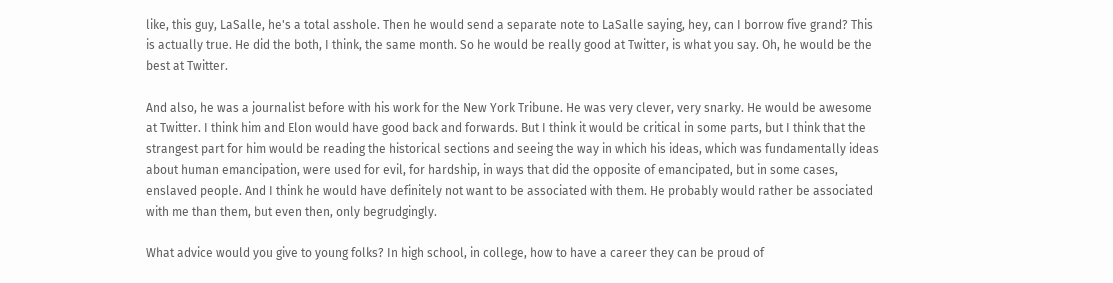like, this guy, LaSalle, he's a total asshole. Then he would send a separate note to LaSalle saying, hey, can I borrow five grand? This is actually true. He did the both, I think, the same month. So he would be really good at Twitter, is what you say. Oh, he would be the best at Twitter.

And also, he was a journalist before with his work for the New York Tribune. He was very clever, very snarky. He would be awesome at Twitter. I think him and Elon would have good back and forwards. But I think it would be critical in some parts, but I think that the strangest part for him would be reading the historical sections and seeing the way in which his ideas, which was fundamentally ideas about human emancipation, were used for evil, for hardship, in ways that did the opposite of emancipated, but in some cases, enslaved people. And I think he would have definitely not want to be associated with them. He probably would rather be associated with me than them, but even then, only begrudgingly.

What advice would you give to young folks? In high school, in college, how to have a career they can be proud of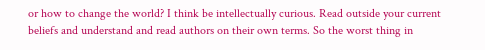or how to change the world? I think be intellectually curious. Read outside your current beliefs and understand and read authors on their own terms. So the worst thing in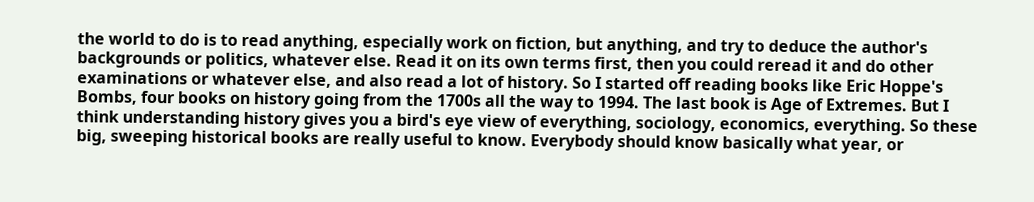the world to do is to read anything, especially work on fiction, but anything, and try to deduce the author's backgrounds or politics, whatever else. Read it on its own terms first, then you could reread it and do other examinations or whatever else, and also read a lot of history. So I started off reading books like Eric Hoppe's Bombs, four books on history going from the 1700s all the way to 1994. The last book is Age of Extremes. But I think understanding history gives you a bird's eye view of everything, sociology, economics, everything. So these big, sweeping historical books are really useful to know. Everybody should know basically what year, or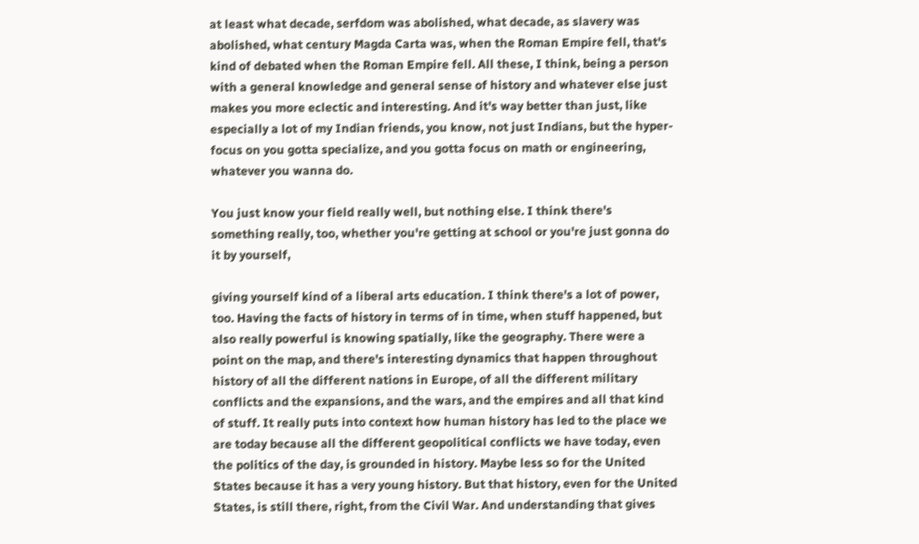at least what decade, serfdom was abolished, what decade, as slavery was abolished, what century Magda Carta was, when the Roman Empire fell, that's kind of debated when the Roman Empire fell. All these, I think, being a person with a general knowledge and general sense of history and whatever else just makes you more eclectic and interesting. And it's way better than just, like especially a lot of my Indian friends, you know, not just Indians, but the hyper-focus on you gotta specialize, and you gotta focus on math or engineering, whatever you wanna do.

You just know your field really well, but nothing else. I think there's something really, too, whether you're getting at school or you're just gonna do it by yourself,

giving yourself kind of a liberal arts education. I think there's a lot of power, too. Having the facts of history in terms of in time, when stuff happened, but also really powerful is knowing spatially, like the geography. There were a point on the map, and there's interesting dynamics that happen throughout history of all the different nations in Europe, of all the different military conflicts and the expansions, and the wars, and the empires and all that kind of stuff. It really puts into context how human history has led to the place we are today because all the different geopolitical conflicts we have today, even the politics of the day, is grounded in history. Maybe less so for the United States because it has a very young history. But that history, even for the United States, is still there, right, from the Civil War. And understanding that gives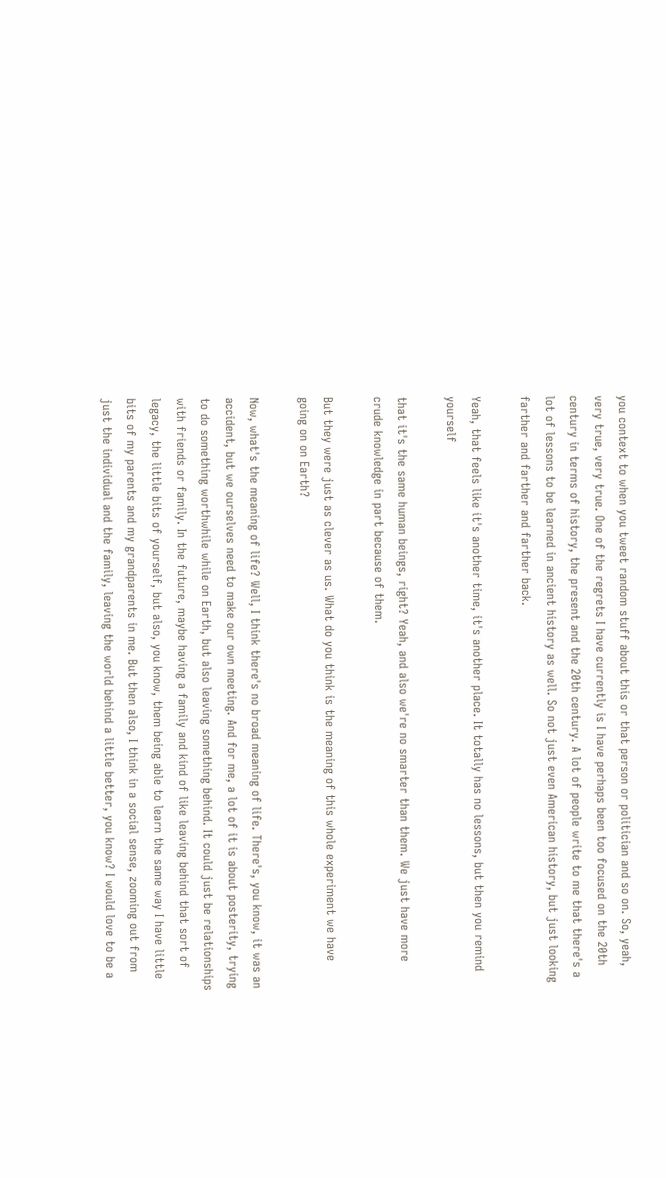you context to when you tweet random stuff about this or that person or politician and so on. So, yeah, very true, very true. One of the regrets I have currently is I have perhaps been too focused on the 20th century in terms of history, the present and the 20th century. A lot of people write to me that there's a lot of lessons to be learned in ancient history as well. So not just even American history, but just looking farther and farther and farther back.

Yeah, that feels like it's another time, it's another place. It totally has no lessons, but then you remind yourself

that it's the same human beings, right? Yeah, and also we're no smarter than them. We just have more crude knowledge in part because of them.

But they were just as clever as us. What do you think is the meaning of this whole experiment we have going on on Earth?

Now, what's the meaning of life? Well, I think there's no broad meaning of life. There's, you know, it was an accident, but we ourselves need to make our own meeting. And for me, a lot of it is about posterity, trying to do something worthwhile while on Earth, but also leaving something behind. It could just be relationships with friends or family. In the future, maybe having a family and kind of like leaving behind that sort of legacy, the little bits of yourself, but also, you know, them being able to learn the same way I have little bits of my parents and my grandparents in me. But then also, I think in a social sense, zooming out from just the individual and the family, leaving the world behind a little better, you know? I would love to be a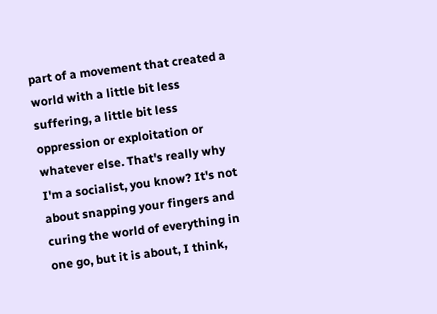part of a movement that created a world with a little bit less suffering, a little bit less oppression or exploitation or whatever else. That's really why I'm a socialist, you know? It's not about snapping your fingers and curing the world of everything in one go, but it is about, I think,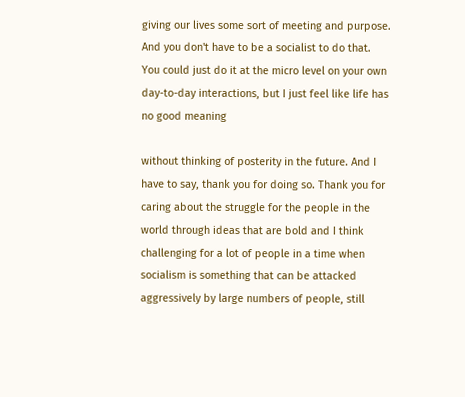giving our lives some sort of meeting and purpose. And you don't have to be a socialist to do that. You could just do it at the micro level on your own day-to-day interactions, but I just feel like life has no good meaning

without thinking of posterity in the future. And I have to say, thank you for doing so. Thank you for caring about the struggle for the people in the world through ideas that are bold and I think challenging for a lot of people in a time when socialism is something that can be attacked aggressively by large numbers of people, still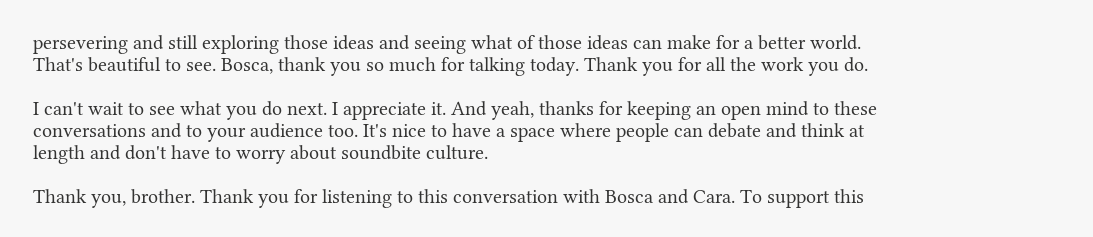persevering and still exploring those ideas and seeing what of those ideas can make for a better world. That's beautiful to see. Bosca, thank you so much for talking today. Thank you for all the work you do.

I can't wait to see what you do next. I appreciate it. And yeah, thanks for keeping an open mind to these conversations and to your audience too. It's nice to have a space where people can debate and think at length and don't have to worry about soundbite culture.

Thank you, brother. Thank you for listening to this conversation with Bosca and Cara. To support this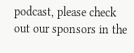podcast, please check out our sponsors in the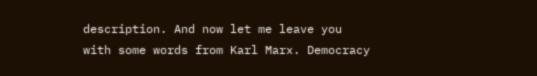description. And now let me leave you with some words from Karl Marx. Democracy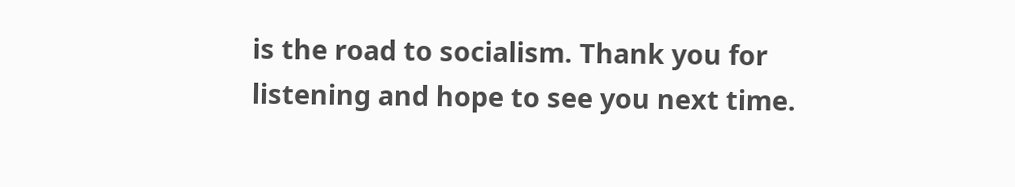is the road to socialism. Thank you for listening and hope to see you next time.